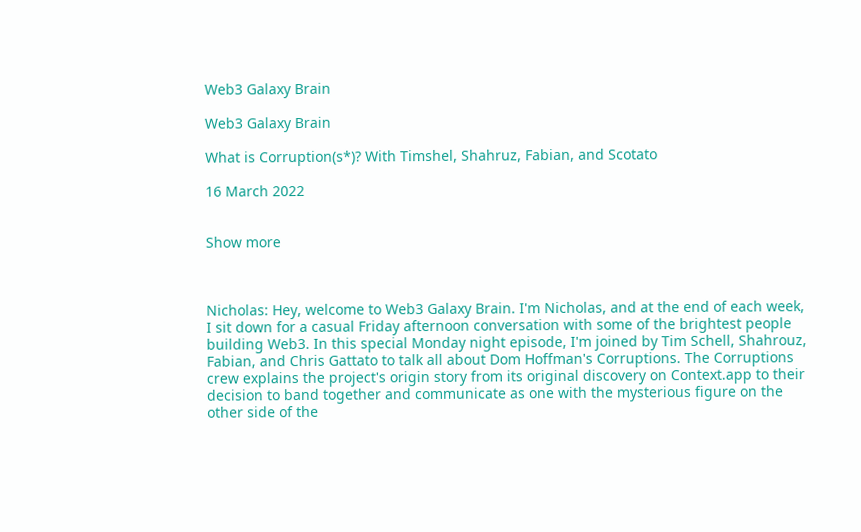Web3 Galaxy Brain

Web3 Galaxy Brain

What is Corruption(s*)? With Timshel, Shahruz, Fabian, and Scotato

16 March 2022


Show more



Nicholas: Hey, welcome to Web3 Galaxy Brain. I'm Nicholas, and at the end of each week, I sit down for a casual Friday afternoon conversation with some of the brightest people building Web3. In this special Monday night episode, I'm joined by Tim Schell, Shahrouz, Fabian, and Chris Gattato to talk all about Dom Hoffman's Corruptions. The Corruptions crew explains the project's origin story from its original discovery on Context.app to their decision to band together and communicate as one with the mysterious figure on the other side of the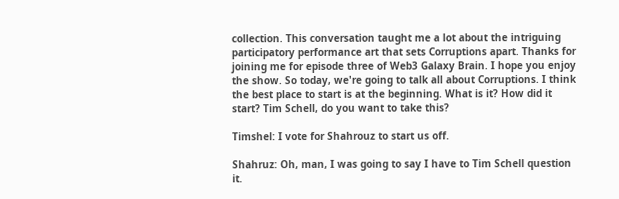collection. This conversation taught me a lot about the intriguing participatory performance art that sets Corruptions apart. Thanks for joining me for episode three of Web3 Galaxy Brain. I hope you enjoy the show. So today, we're going to talk all about Corruptions. I think the best place to start is at the beginning. What is it? How did it start? Tim Schell, do you want to take this?

Timshel: I vote for Shahrouz to start us off.

Shahruz: Oh, man, I was going to say I have to Tim Schell question it.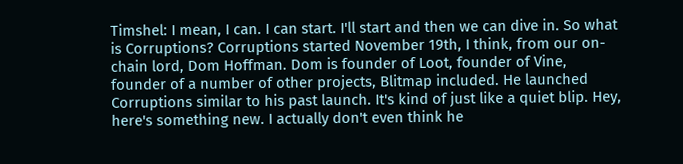Timshel: I mean, I can. I can start. I'll start and then we can dive in. So what is Corruptions? Corruptions started November 19th, I think, from our on-chain lord, Dom Hoffman. Dom is founder of Loot, founder of Vine, founder of a number of other projects, Blitmap included. He launched Corruptions similar to his past launch. It's kind of just like a quiet blip. Hey, here's something new. I actually don't even think he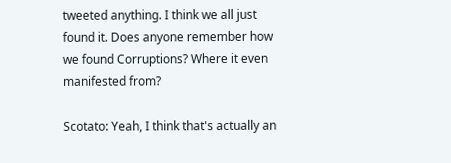tweeted anything. I think we all just found it. Does anyone remember how we found Corruptions? Where it even manifested from?

Scotato: Yeah, I think that's actually an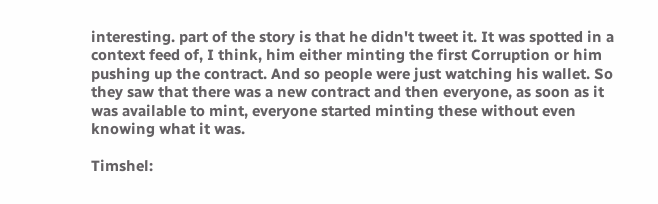interesting. part of the story is that he didn't tweet it. It was spotted in a context feed of, I think, him either minting the first Corruption or him pushing up the contract. And so people were just watching his wallet. So they saw that there was a new contract and then everyone, as soon as it was available to mint, everyone started minting these without even knowing what it was.

Timshel: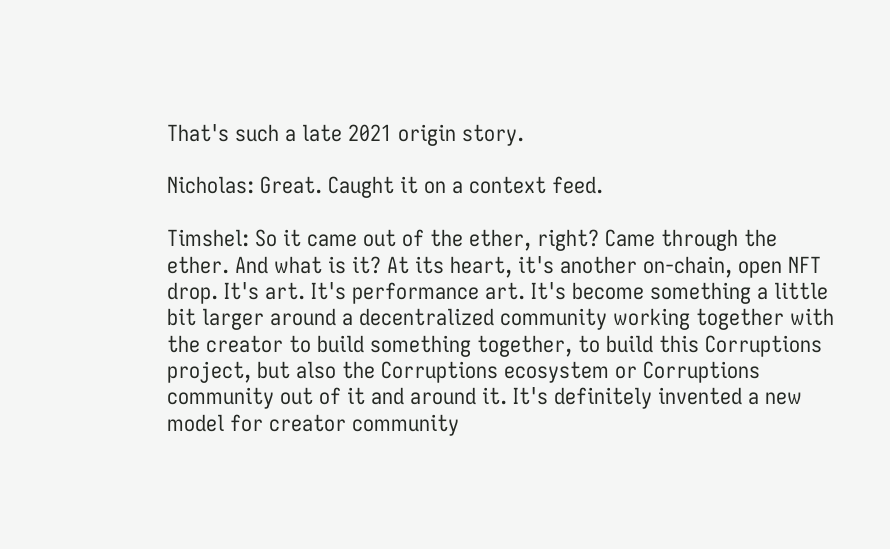That's such a late 2021 origin story.

Nicholas: Great. Caught it on a context feed.

Timshel: So it came out of the ether, right? Came through the ether. And what is it? At its heart, it's another on-chain, open NFT drop. It's art. It's performance art. It's become something a little bit larger around a decentralized community working together with the creator to build something together, to build this Corruptions project, but also the Corruptions ecosystem or Corruptions community out of it and around it. It's definitely invented a new model for creator community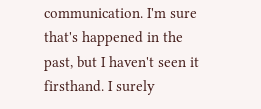communication. I'm sure that's happened in the past, but I haven't seen it firsthand. I surely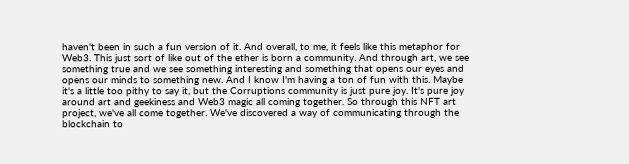haven't been in such a fun version of it. And overall, to me, it feels like this metaphor for Web3. This just sort of like out of the ether is born a community. And through art, we see something true and we see something interesting and something that opens our eyes and opens our minds to something new. And I know I'm having a ton of fun with this. Maybe it's a little too pithy to say it, but the Corruptions community is just pure joy. It's pure joy around art and geekiness and Web3 magic all coming together. So through this NFT art project, we've all come together. We've discovered a way of communicating through the blockchain to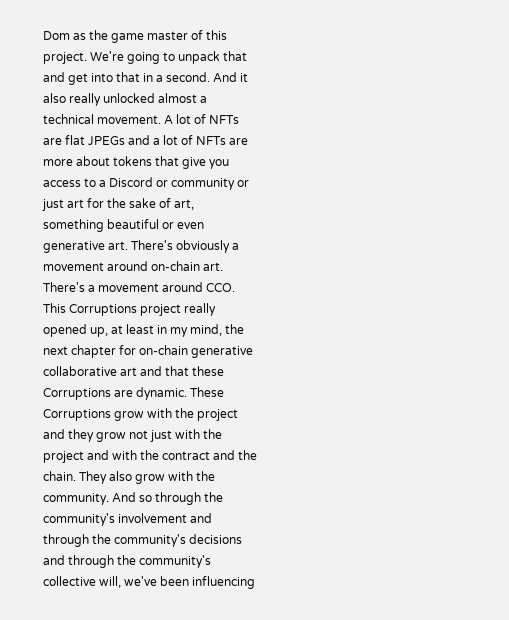Dom as the game master of this project. We're going to unpack that and get into that in a second. And it also really unlocked almost a technical movement. A lot of NFTs are flat JPEGs and a lot of NFTs are more about tokens that give you access to a Discord or community or just art for the sake of art, something beautiful or even generative art. There's obviously a movement around on-chain art. There's a movement around CCO. This Corruptions project really opened up, at least in my mind, the next chapter for on-chain generative collaborative art and that these Corruptions are dynamic. These Corruptions grow with the project and they grow not just with the project and with the contract and the chain. They also grow with the community. And so through the community's involvement and through the community's decisions and through the community's collective will, we've been influencing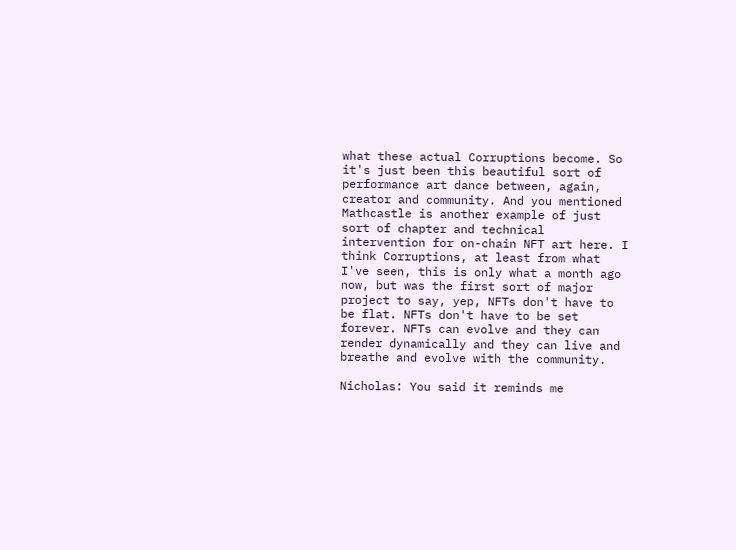what these actual Corruptions become. So it's just been this beautiful sort of performance art dance between, again, creator and community. And you mentioned Mathcastle is another example of just sort of chapter and technical intervention for on-chain NFT art here. I think Corruptions, at least from what I've seen, this is only what a month ago now, but was the first sort of major project to say, yep, NFTs don't have to be flat. NFTs don't have to be set forever. NFTs can evolve and they can render dynamically and they can live and breathe and evolve with the community.

Nicholas: You said it reminds me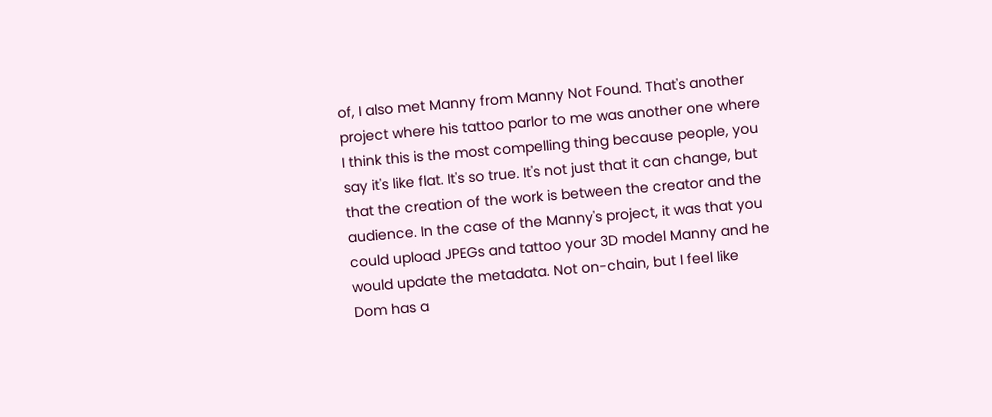of, I also met Manny from Manny Not Found. That's another project where his tattoo parlor to me was another one where I think this is the most compelling thing because people, you say it's like flat. It's so true. It's not just that it can change, but that the creation of the work is between the creator and the audience. In the case of the Manny's project, it was that you could upload JPEGs and tattoo your 3D model Manny and he would update the metadata. Not on-chain, but I feel like Dom has a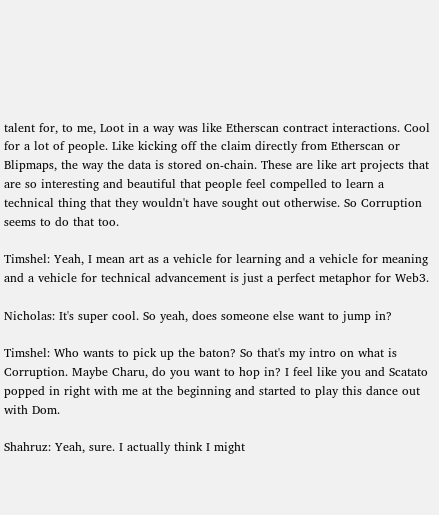talent for, to me, Loot in a way was like Etherscan contract interactions. Cool for a lot of people. Like kicking off the claim directly from Etherscan or Blipmaps, the way the data is stored on-chain. These are like art projects that are so interesting and beautiful that people feel compelled to learn a technical thing that they wouldn't have sought out otherwise. So Corruption seems to do that too.

Timshel: Yeah, I mean art as a vehicle for learning and a vehicle for meaning and a vehicle for technical advancement is just a perfect metaphor for Web3.

Nicholas: It's super cool. So yeah, does someone else want to jump in?

Timshel: Who wants to pick up the baton? So that's my intro on what is Corruption. Maybe Charu, do you want to hop in? I feel like you and Scatato popped in right with me at the beginning and started to play this dance out with Dom.

Shahruz: Yeah, sure. I actually think I might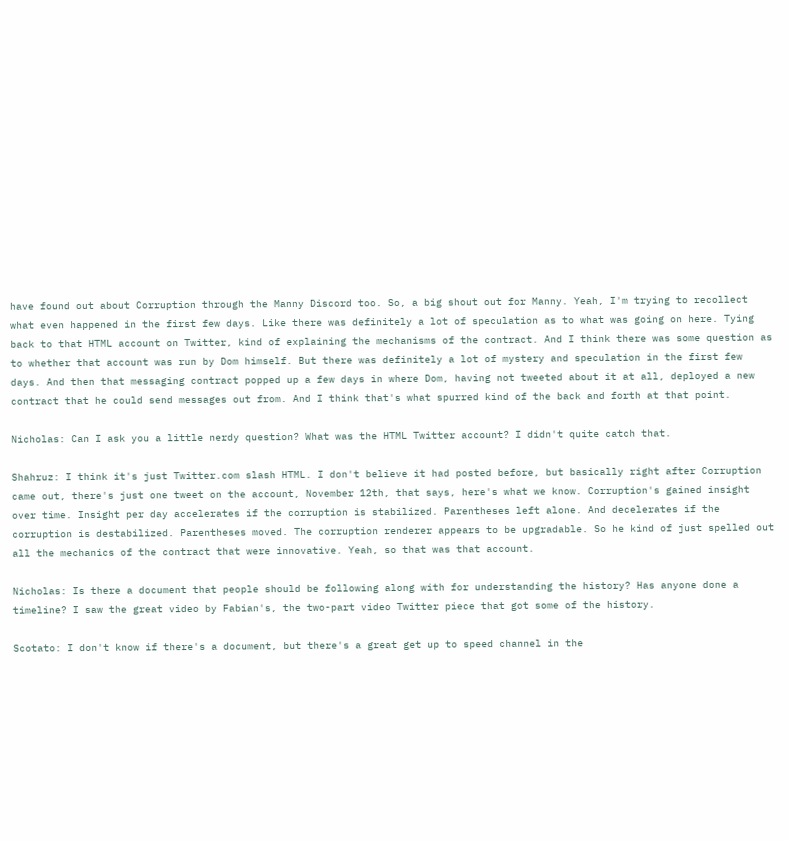have found out about Corruption through the Manny Discord too. So, a big shout out for Manny. Yeah, I'm trying to recollect what even happened in the first few days. Like there was definitely a lot of speculation as to what was going on here. Tying back to that HTML account on Twitter, kind of explaining the mechanisms of the contract. And I think there was some question as to whether that account was run by Dom himself. But there was definitely a lot of mystery and speculation in the first few days. And then that messaging contract popped up a few days in where Dom, having not tweeted about it at all, deployed a new contract that he could send messages out from. And I think that's what spurred kind of the back and forth at that point.

Nicholas: Can I ask you a little nerdy question? What was the HTML Twitter account? I didn't quite catch that.

Shahruz: I think it's just Twitter.com slash HTML. I don't believe it had posted before, but basically right after Corruption came out, there's just one tweet on the account, November 12th, that says, here's what we know. Corruption's gained insight over time. Insight per day accelerates if the corruption is stabilized. Parentheses left alone. And decelerates if the corruption is destabilized. Parentheses moved. The corruption renderer appears to be upgradable. So he kind of just spelled out all the mechanics of the contract that were innovative. Yeah, so that was that account.

Nicholas: Is there a document that people should be following along with for understanding the history? Has anyone done a timeline? I saw the great video by Fabian's, the two-part video Twitter piece that got some of the history.

Scotato: I don't know if there's a document, but there's a great get up to speed channel in the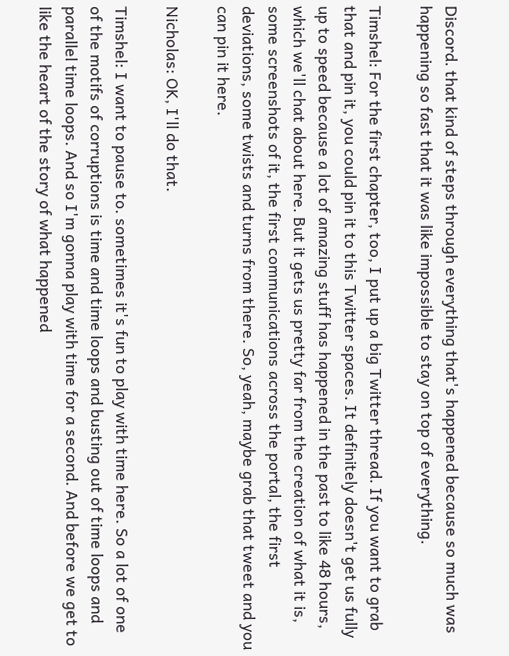Discord. that kind of steps through everything that's happened because so much was happening so fast that it was like impossible to stay on top of everything.

Timshel: For the first chapter, too, I put up a big Twitter thread. If you want to grab that and pin it, you could pin it to this Twitter spaces. It definitely doesn't get us fully up to speed because a lot of amazing stuff has happened in the past to like 48 hours, which we'll chat about here. But it gets us pretty far from the creation of what it is, some screenshots of it, the first communications across the portal, the first deviations, some twists and turns from there. So, yeah, maybe grab that tweet and you can pin it here.

Nicholas: OK, I'll do that.

Timshel: I want to pause to. sometimes it's fun to play with time here. So a lot of one of the motifs of corruptions is time and time loops and busting out of time loops and parallel time loops. And so I'm gonna play with time for a second. And before we get to like the heart of the story of what happened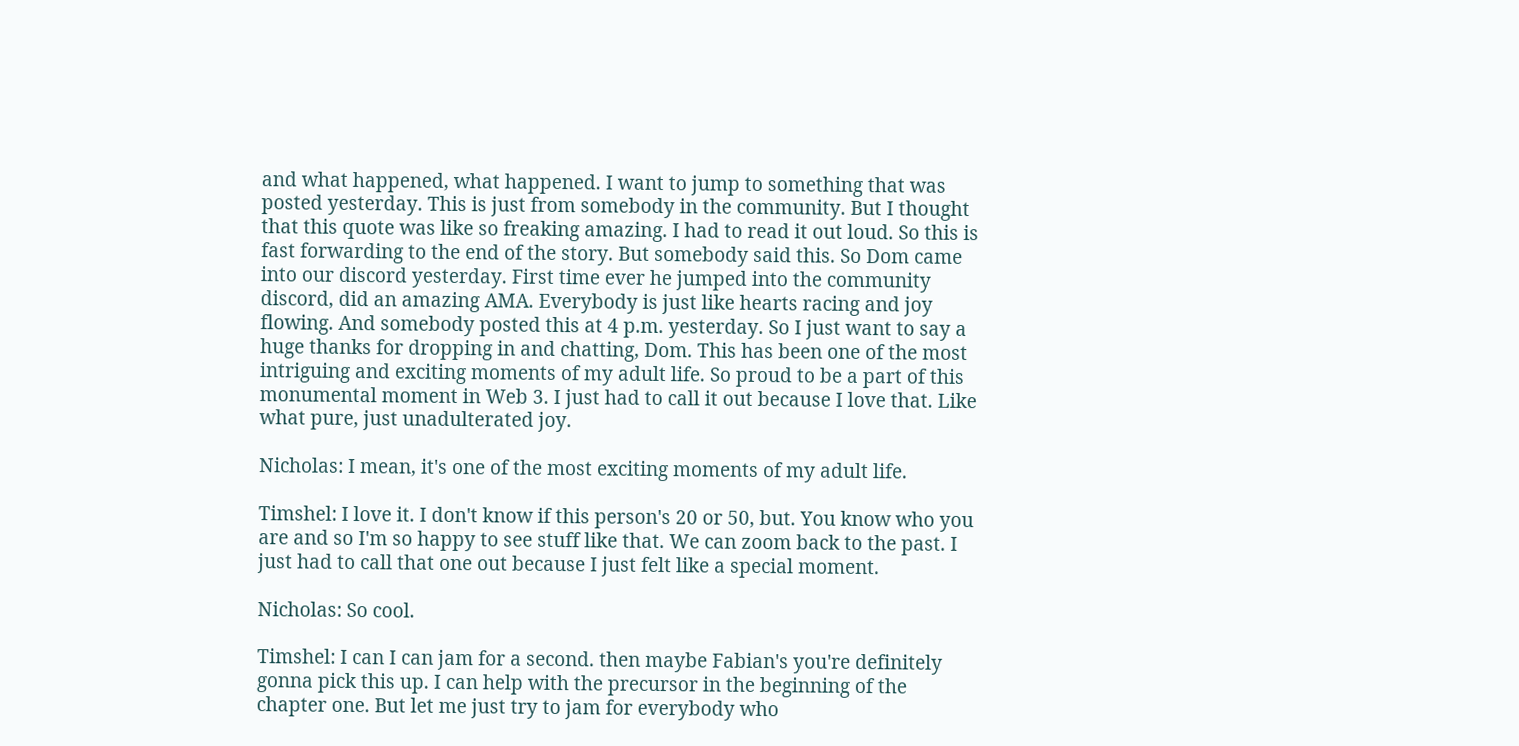and what happened, what happened. I want to jump to something that was posted yesterday. This is just from somebody in the community. But I thought that this quote was like so freaking amazing. I had to read it out loud. So this is fast forwarding to the end of the story. But somebody said this. So Dom came into our discord yesterday. First time ever he jumped into the community discord, did an amazing AMA. Everybody is just like hearts racing and joy flowing. And somebody posted this at 4 p.m. yesterday. So I just want to say a huge thanks for dropping in and chatting, Dom. This has been one of the most intriguing and exciting moments of my adult life. So proud to be a part of this monumental moment in Web 3. I just had to call it out because I love that. Like what pure, just unadulterated joy.

Nicholas: I mean, it's one of the most exciting moments of my adult life.

Timshel: I love it. I don't know if this person's 20 or 50, but. You know who you are and so I'm so happy to see stuff like that. We can zoom back to the past. I just had to call that one out because I just felt like a special moment.

Nicholas: So cool.

Timshel: I can I can jam for a second. then maybe Fabian's you're definitely gonna pick this up. I can help with the precursor in the beginning of the chapter one. But let me just try to jam for everybody who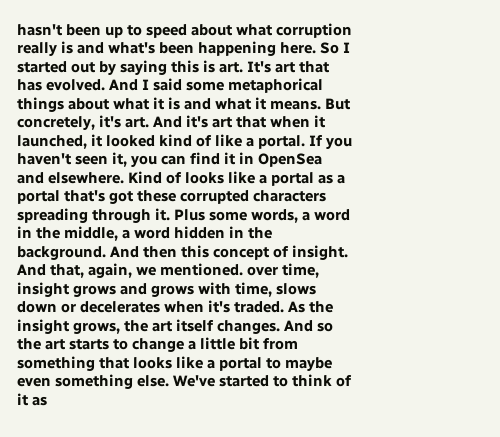hasn't been up to speed about what corruption really is and what's been happening here. So I started out by saying this is art. It's art that has evolved. And I said some metaphorical things about what it is and what it means. But concretely, it's art. And it's art that when it launched, it looked kind of like a portal. If you haven't seen it, you can find it in OpenSea and elsewhere. Kind of looks like a portal as a portal that's got these corrupted characters spreading through it. Plus some words, a word in the middle, a word hidden in the background. And then this concept of insight. And that, again, we mentioned. over time, insight grows and grows with time, slows down or decelerates when it's traded. As the insight grows, the art itself changes. And so the art starts to change a little bit from something that looks like a portal to maybe even something else. We've started to think of it as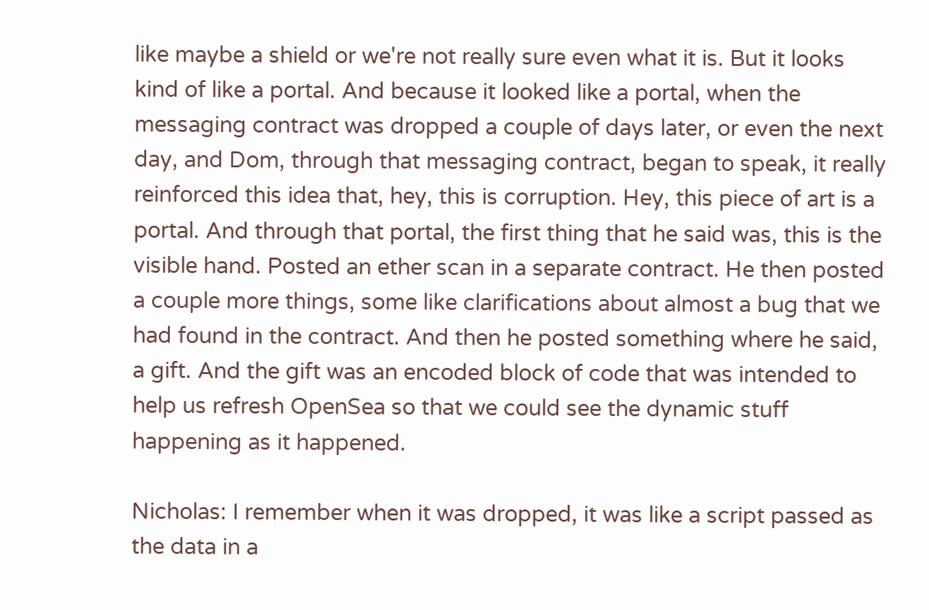like maybe a shield or we're not really sure even what it is. But it looks kind of like a portal. And because it looked like a portal, when the messaging contract was dropped a couple of days later, or even the next day, and Dom, through that messaging contract, began to speak, it really reinforced this idea that, hey, this is corruption. Hey, this piece of art is a portal. And through that portal, the first thing that he said was, this is the visible hand. Posted an ether scan in a separate contract. He then posted a couple more things, some like clarifications about almost a bug that we had found in the contract. And then he posted something where he said, a gift. And the gift was an encoded block of code that was intended to help us refresh OpenSea so that we could see the dynamic stuff happening as it happened.

Nicholas: I remember when it was dropped, it was like a script passed as the data in a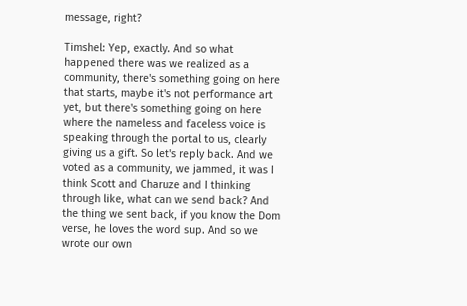message, right?

Timshel: Yep, exactly. And so what happened there was we realized as a community, there's something going on here that starts, maybe it's not performance art yet, but there's something going on here where the nameless and faceless voice is speaking through the portal to us, clearly giving us a gift. So let's reply back. And we voted as a community, we jammed, it was I think Scott and Charuze and I thinking through like, what can we send back? And the thing we sent back, if you know the Dom verse, he loves the word sup. And so we wrote our own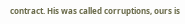contract. His was called corruptions, ours is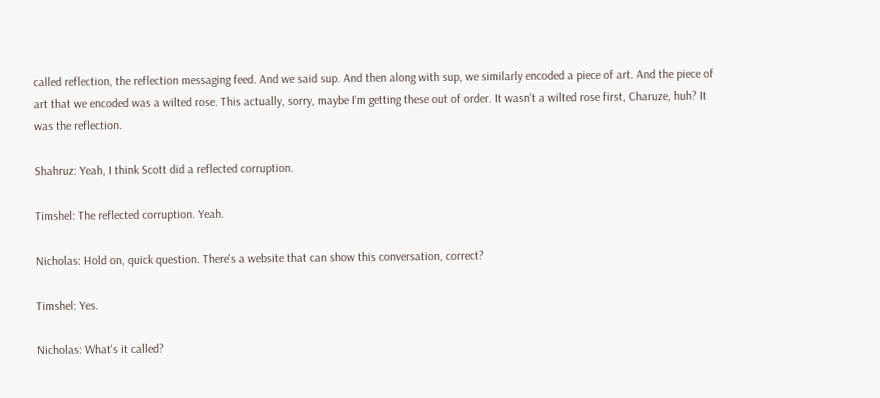called reflection, the reflection messaging feed. And we said sup. And then along with sup, we similarly encoded a piece of art. And the piece of art that we encoded was a wilted rose. This actually, sorry, maybe I'm getting these out of order. It wasn't a wilted rose first, Charuze, huh? It was the reflection.

Shahruz: Yeah, I think Scott did a reflected corruption.

Timshel: The reflected corruption. Yeah.

Nicholas: Hold on, quick question. There's a website that can show this conversation, correct?

Timshel: Yes.

Nicholas: What's it called?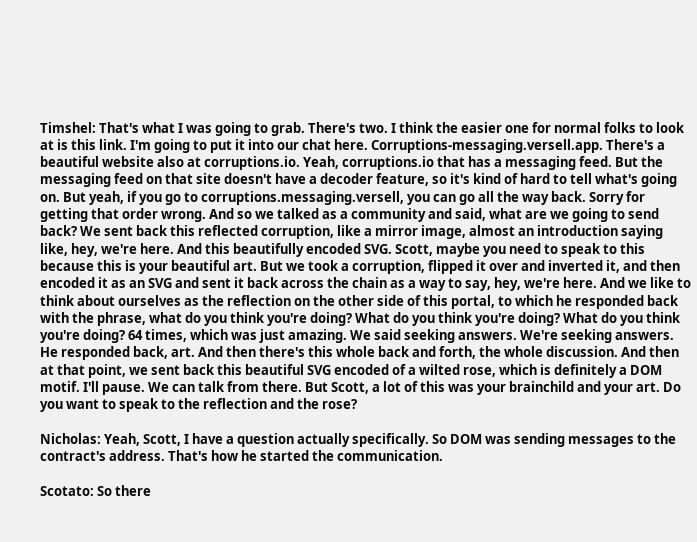Timshel: That's what I was going to grab. There's two. I think the easier one for normal folks to look at is this link. I'm going to put it into our chat here. Corruptions-messaging.versell.app. There's a beautiful website also at corruptions.io. Yeah, corruptions.io that has a messaging feed. But the messaging feed on that site doesn't have a decoder feature, so it's kind of hard to tell what's going on. But yeah, if you go to corruptions.messaging.versell, you can go all the way back. Sorry for getting that order wrong. And so we talked as a community and said, what are we going to send back? We sent back this reflected corruption, like a mirror image, almost an introduction saying like, hey, we're here. And this beautifully encoded SVG. Scott, maybe you need to speak to this because this is your beautiful art. But we took a corruption, flipped it over and inverted it, and then encoded it as an SVG and sent it back across the chain as a way to say, hey, we're here. And we like to think about ourselves as the reflection on the other side of this portal, to which he responded back with the phrase, what do you think you're doing? What do you think you're doing? What do you think you're doing? 64 times, which was just amazing. We said seeking answers. We're seeking answers. He responded back, art. And then there's this whole back and forth, the whole discussion. And then at that point, we sent back this beautiful SVG encoded of a wilted rose, which is definitely a DOM motif. I'll pause. We can talk from there. But Scott, a lot of this was your brainchild and your art. Do you want to speak to the reflection and the rose?

Nicholas: Yeah, Scott, I have a question actually specifically. So DOM was sending messages to the contract's address. That's how he started the communication.

Scotato: So there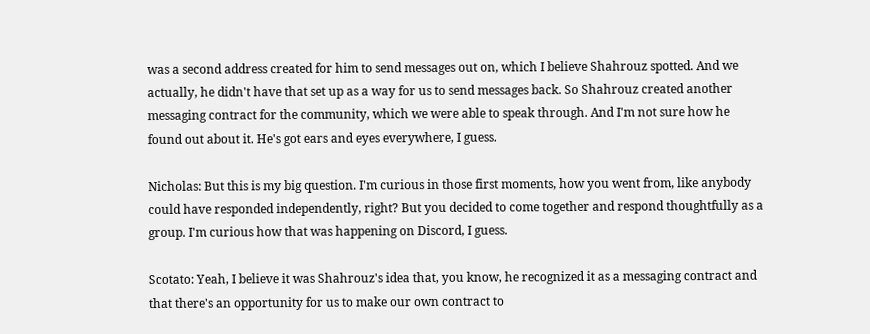was a second address created for him to send messages out on, which I believe Shahrouz spotted. And we actually, he didn't have that set up as a way for us to send messages back. So Shahrouz created another messaging contract for the community, which we were able to speak through. And I'm not sure how he found out about it. He's got ears and eyes everywhere, I guess.

Nicholas: But this is my big question. I'm curious in those first moments, how you went from, like anybody could have responded independently, right? But you decided to come together and respond thoughtfully as a group. I'm curious how that was happening on Discord, I guess.

Scotato: Yeah, I believe it was Shahrouz's idea that, you know, he recognized it as a messaging contract and that there's an opportunity for us to make our own contract to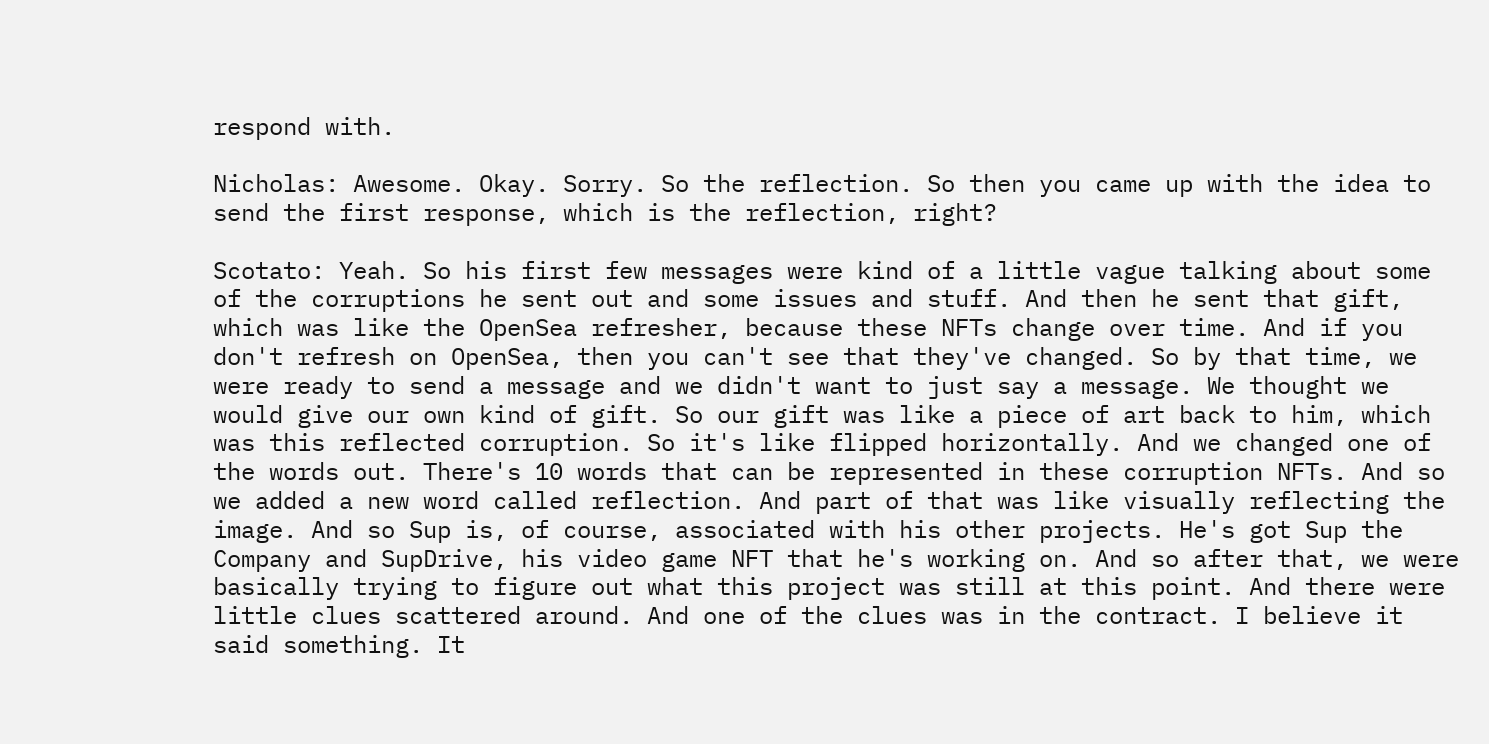respond with.

Nicholas: Awesome. Okay. Sorry. So the reflection. So then you came up with the idea to send the first response, which is the reflection, right?

Scotato: Yeah. So his first few messages were kind of a little vague talking about some of the corruptions he sent out and some issues and stuff. And then he sent that gift, which was like the OpenSea refresher, because these NFTs change over time. And if you don't refresh on OpenSea, then you can't see that they've changed. So by that time, we were ready to send a message and we didn't want to just say a message. We thought we would give our own kind of gift. So our gift was like a piece of art back to him, which was this reflected corruption. So it's like flipped horizontally. And we changed one of the words out. There's 10 words that can be represented in these corruption NFTs. And so we added a new word called reflection. And part of that was like visually reflecting the image. And so Sup is, of course, associated with his other projects. He's got Sup the Company and SupDrive, his video game NFT that he's working on. And so after that, we were basically trying to figure out what this project was still at this point. And there were little clues scattered around. And one of the clues was in the contract. I believe it said something. It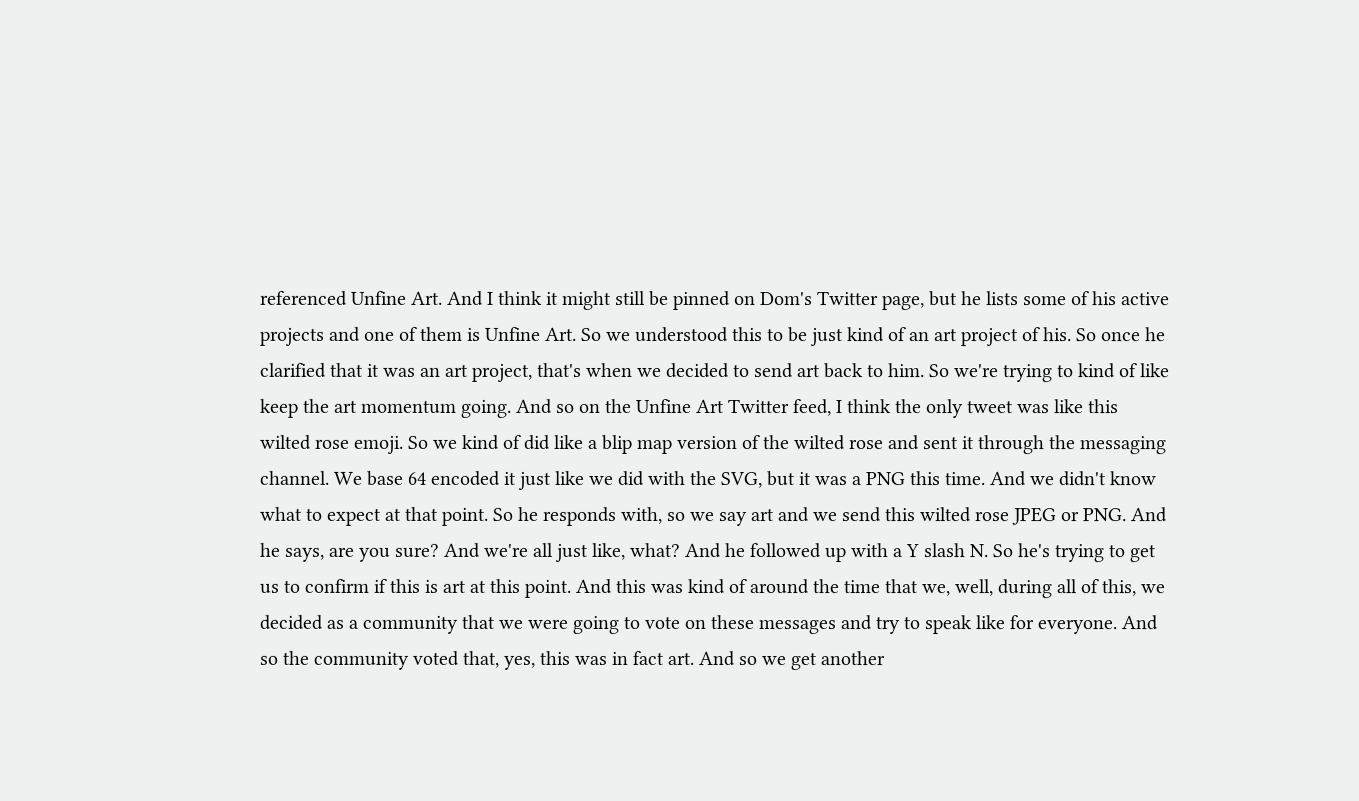referenced Unfine Art. And I think it might still be pinned on Dom's Twitter page, but he lists some of his active projects and one of them is Unfine Art. So we understood this to be just kind of an art project of his. So once he clarified that it was an art project, that's when we decided to send art back to him. So we're trying to kind of like keep the art momentum going. And so on the Unfine Art Twitter feed, I think the only tweet was like this wilted rose emoji. So we kind of did like a blip map version of the wilted rose and sent it through the messaging channel. We base 64 encoded it just like we did with the SVG, but it was a PNG this time. And we didn't know what to expect at that point. So he responds with, so we say art and we send this wilted rose JPEG or PNG. And he says, are you sure? And we're all just like, what? And he followed up with a Y slash N. So he's trying to get us to confirm if this is art at this point. And this was kind of around the time that we, well, during all of this, we decided as a community that we were going to vote on these messages and try to speak like for everyone. And so the community voted that, yes, this was in fact art. And so we get another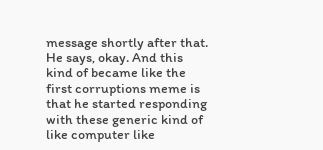message shortly after that. He says, okay. And this kind of became like the first corruptions meme is that he started responding with these generic kind of like computer like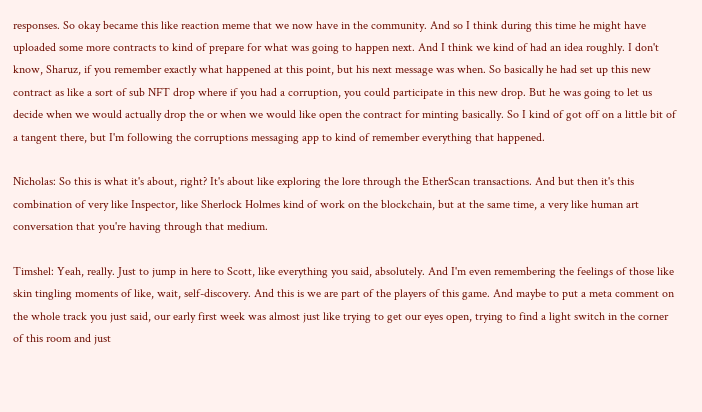responses. So okay became this like reaction meme that we now have in the community. And so I think during this time he might have uploaded some more contracts to kind of prepare for what was going to happen next. And I think we kind of had an idea roughly. I don't know, Sharuz, if you remember exactly what happened at this point, but his next message was when. So basically he had set up this new contract as like a sort of sub NFT drop where if you had a corruption, you could participate in this new drop. But he was going to let us decide when we would actually drop the or when we would like open the contract for minting basically. So I kind of got off on a little bit of a tangent there, but I'm following the corruptions messaging app to kind of remember everything that happened.

Nicholas: So this is what it's about, right? It's about like exploring the lore through the EtherScan transactions. And but then it's this combination of very like Inspector, like Sherlock Holmes kind of work on the blockchain, but at the same time, a very like human art conversation that you're having through that medium.

Timshel: Yeah, really. Just to jump in here to Scott, like everything you said, absolutely. And I'm even remembering the feelings of those like skin tingling moments of like, wait, self-discovery. And this is we are part of the players of this game. And maybe to put a meta comment on the whole track you just said, our early first week was almost just like trying to get our eyes open, trying to find a light switch in the corner of this room and just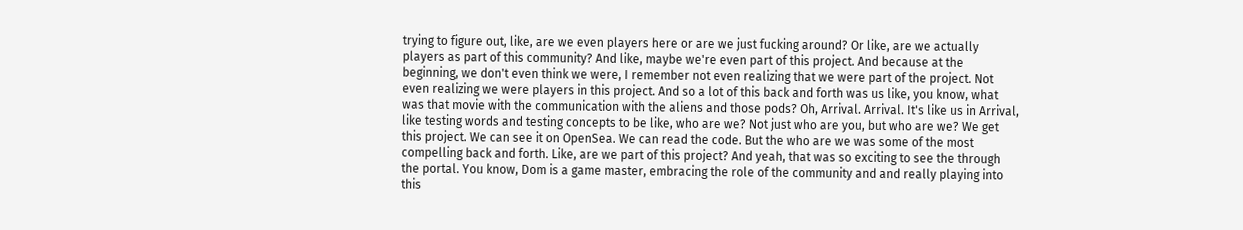trying to figure out, like, are we even players here or are we just fucking around? Or like, are we actually players as part of this community? And like, maybe we're even part of this project. And because at the beginning, we don't even think we were, I remember not even realizing that we were part of the project. Not even realizing we were players in this project. And so a lot of this back and forth was us like, you know, what was that movie with the communication with the aliens and those pods? Oh, Arrival. Arrival. It's like us in Arrival, like testing words and testing concepts to be like, who are we? Not just who are you, but who are we? We get this project. We can see it on OpenSea. We can read the code. But the who are we was some of the most compelling back and forth. Like, are we part of this project? And yeah, that was so exciting to see the through the portal. You know, Dom is a game master, embracing the role of the community and and really playing into this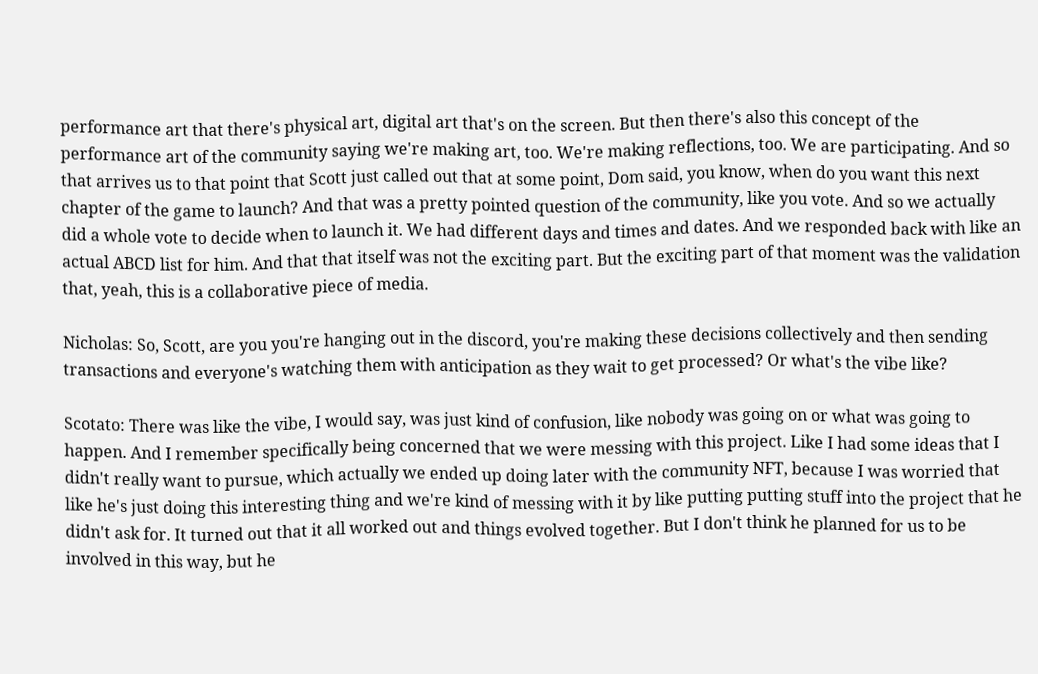performance art that there's physical art, digital art that's on the screen. But then there's also this concept of the performance art of the community saying we're making art, too. We're making reflections, too. We are participating. And so that arrives us to that point that Scott just called out that at some point, Dom said, you know, when do you want this next chapter of the game to launch? And that was a pretty pointed question of the community, like you vote. And so we actually did a whole vote to decide when to launch it. We had different days and times and dates. And we responded back with like an actual ABCD list for him. And that that itself was not the exciting part. But the exciting part of that moment was the validation that, yeah, this is a collaborative piece of media.

Nicholas: So, Scott, are you you're hanging out in the discord, you're making these decisions collectively and then sending transactions and everyone's watching them with anticipation as they wait to get processed? Or what's the vibe like?

Scotato: There was like the vibe, I would say, was just kind of confusion, like nobody was going on or what was going to happen. And I remember specifically being concerned that we were messing with this project. Like I had some ideas that I didn't really want to pursue, which actually we ended up doing later with the community NFT, because I was worried that like he's just doing this interesting thing and we're kind of messing with it by like putting putting stuff into the project that he didn't ask for. It turned out that it all worked out and things evolved together. But I don't think he planned for us to be involved in this way, but he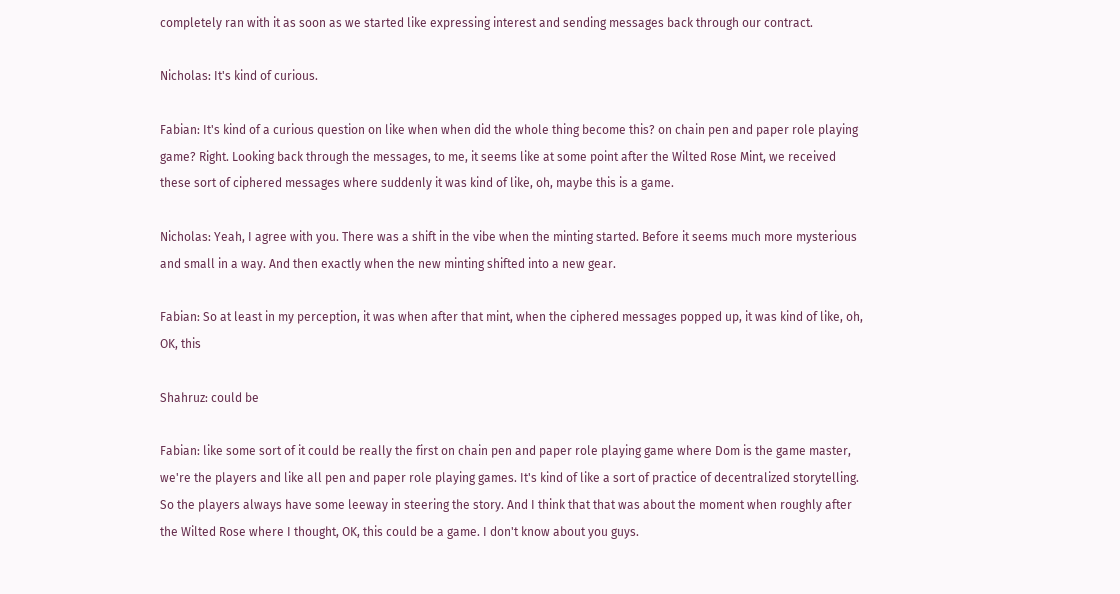completely ran with it as soon as we started like expressing interest and sending messages back through our contract.

Nicholas: It's kind of curious.

Fabian: It's kind of a curious question on like when when did the whole thing become this? on chain pen and paper role playing game? Right. Looking back through the messages, to me, it seems like at some point after the Wilted Rose Mint, we received these sort of ciphered messages where suddenly it was kind of like, oh, maybe this is a game.

Nicholas: Yeah, I agree with you. There was a shift in the vibe when the minting started. Before it seems much more mysterious and small in a way. And then exactly when the new minting shifted into a new gear.

Fabian: So at least in my perception, it was when after that mint, when the ciphered messages popped up, it was kind of like, oh, OK, this

Shahruz: could be

Fabian: like some sort of it could be really the first on chain pen and paper role playing game where Dom is the game master, we're the players and like all pen and paper role playing games. It's kind of like a sort of practice of decentralized storytelling. So the players always have some leeway in steering the story. And I think that that was about the moment when roughly after the Wilted Rose where I thought, OK, this could be a game. I don't know about you guys.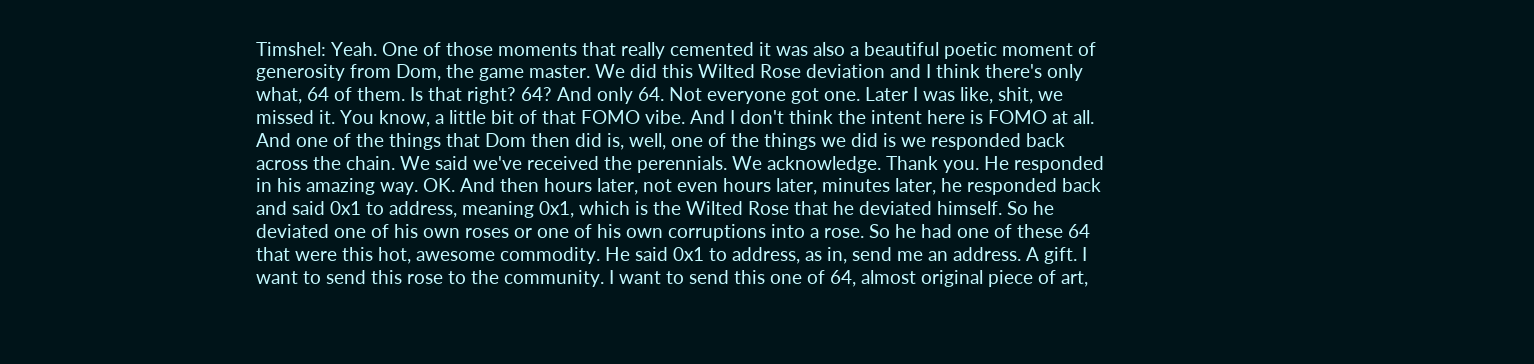Timshel: Yeah. One of those moments that really cemented it was also a beautiful poetic moment of generosity from Dom, the game master. We did this Wilted Rose deviation and I think there's only what, 64 of them. Is that right? 64? And only 64. Not everyone got one. Later I was like, shit, we missed it. You know, a little bit of that FOMO vibe. And I don't think the intent here is FOMO at all. And one of the things that Dom then did is, well, one of the things we did is we responded back across the chain. We said we've received the perennials. We acknowledge. Thank you. He responded in his amazing way. OK. And then hours later, not even hours later, minutes later, he responded back and said 0x1 to address, meaning 0x1, which is the Wilted Rose that he deviated himself. So he deviated one of his own roses or one of his own corruptions into a rose. So he had one of these 64 that were this hot, awesome commodity. He said 0x1 to address, as in, send me an address. A gift. I want to send this rose to the community. I want to send this one of 64, almost original piece of art,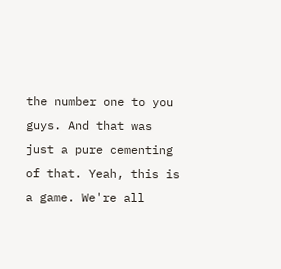the number one to you guys. And that was just a pure cementing of that. Yeah, this is a game. We're all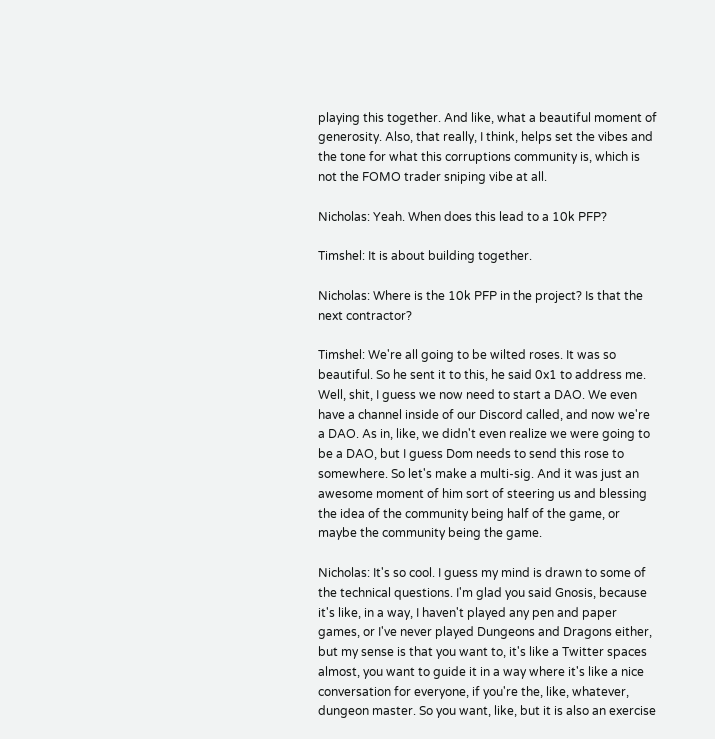playing this together. And like, what a beautiful moment of generosity. Also, that really, I think, helps set the vibes and the tone for what this corruptions community is, which is not the FOMO trader sniping vibe at all.

Nicholas: Yeah. When does this lead to a 10k PFP?

Timshel: It is about building together.

Nicholas: Where is the 10k PFP in the project? Is that the next contractor?

Timshel: We're all going to be wilted roses. It was so beautiful. So he sent it to this, he said 0x1 to address me. Well, shit, I guess we now need to start a DAO. We even have a channel inside of our Discord called, and now we're a DAO. As in, like, we didn't even realize we were going to be a DAO, but I guess Dom needs to send this rose to somewhere. So let's make a multi-sig. And it was just an awesome moment of him sort of steering us and blessing the idea of the community being half of the game, or maybe the community being the game.

Nicholas: It's so cool. I guess my mind is drawn to some of the technical questions. I'm glad you said Gnosis, because it's like, in a way, I haven't played any pen and paper games, or I've never played Dungeons and Dragons either, but my sense is that you want to, it's like a Twitter spaces almost, you want to guide it in a way where it's like a nice conversation for everyone, if you're the, like, whatever, dungeon master. So you want, like, but it is also an exercise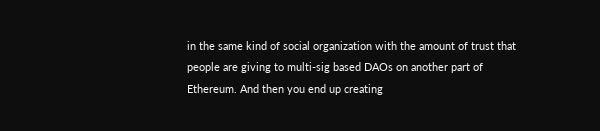in the same kind of social organization with the amount of trust that people are giving to multi-sig based DAOs on another part of Ethereum. And then you end up creating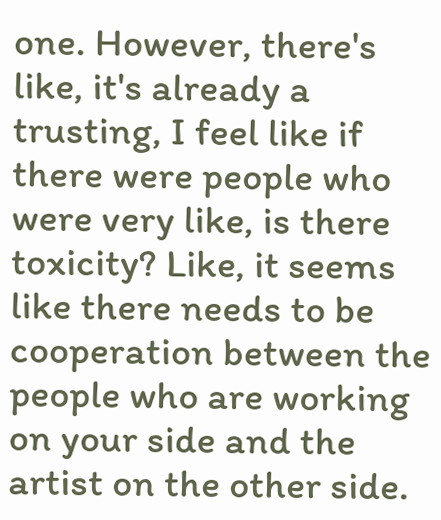one. However, there's like, it's already a trusting, I feel like if there were people who were very like, is there toxicity? Like, it seems like there needs to be cooperation between the people who are working on your side and the artist on the other side.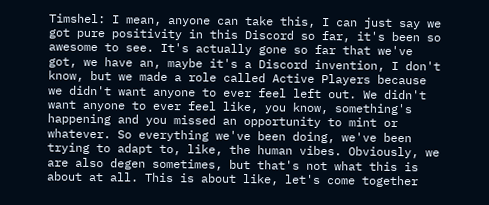Timshel: I mean, anyone can take this, I can just say we got pure positivity in this Discord so far, it's been so awesome to see. It's actually gone so far that we've got, we have an, maybe it's a Discord invention, I don't know, but we made a role called Active Players because we didn't want anyone to ever feel left out. We didn't want anyone to ever feel like, you know, something's happening and you missed an opportunity to mint or whatever. So everything we've been doing, we've been trying to adapt to, like, the human vibes. Obviously, we are also degen sometimes, but that's not what this is about at all. This is about like, let's come together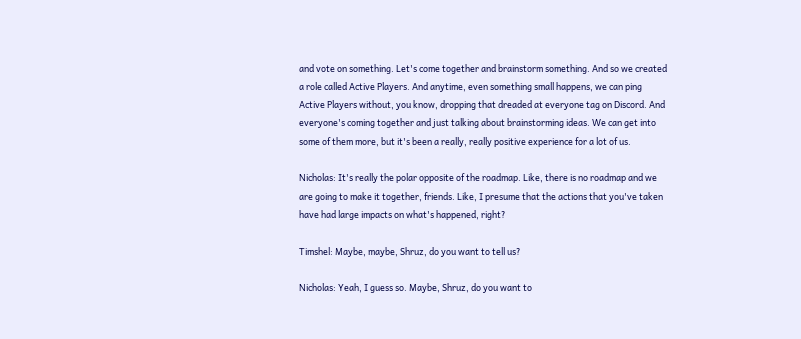and vote on something. Let's come together and brainstorm something. And so we created a role called Active Players. And anytime, even something small happens, we can ping Active Players without, you know, dropping that dreaded at everyone tag on Discord. And everyone's coming together and just talking about brainstorming ideas. We can get into some of them more, but it's been a really, really positive experience for a lot of us.

Nicholas: It's really the polar opposite of the roadmap. Like, there is no roadmap and we are going to make it together, friends. Like, I presume that the actions that you've taken have had large impacts on what's happened, right?

Timshel: Maybe, maybe, Shruz, do you want to tell us?

Nicholas: Yeah, I guess so. Maybe, Shruz, do you want to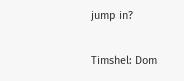jump in?

Timshel: Dom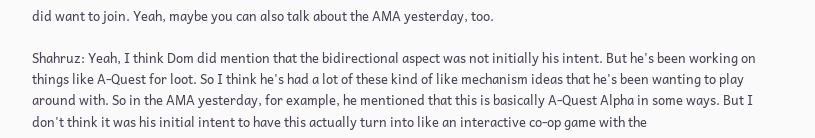did want to join. Yeah, maybe you can also talk about the AMA yesterday, too.

Shahruz: Yeah, I think Dom did mention that the bidirectional aspect was not initially his intent. But he's been working on things like A-Quest for loot. So I think he's had a lot of these kind of like mechanism ideas that he's been wanting to play around with. So in the AMA yesterday, for example, he mentioned that this is basically A-Quest Alpha in some ways. But I don't think it was his initial intent to have this actually turn into like an interactive co-op game with the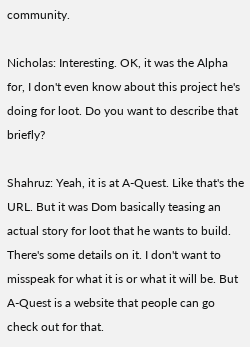community.

Nicholas: Interesting. OK, it was the Alpha for, I don't even know about this project he's doing for loot. Do you want to describe that briefly?

Shahruz: Yeah, it is at A-Quest. Like that's the URL. But it was Dom basically teasing an actual story for loot that he wants to build. There's some details on it. I don't want to misspeak for what it is or what it will be. But A-Quest is a website that people can go check out for that.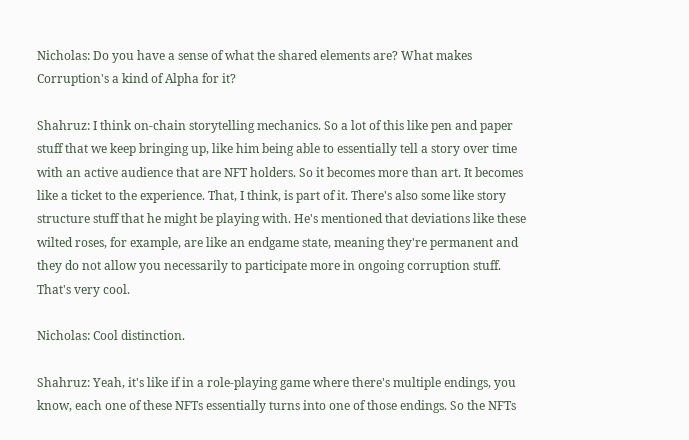Nicholas: Do you have a sense of what the shared elements are? What makes Corruption's a kind of Alpha for it?

Shahruz: I think on-chain storytelling mechanics. So a lot of this like pen and paper stuff that we keep bringing up, like him being able to essentially tell a story over time with an active audience that are NFT holders. So it becomes more than art. It becomes like a ticket to the experience. That, I think, is part of it. There's also some like story structure stuff that he might be playing with. He's mentioned that deviations like these wilted roses, for example, are like an endgame state, meaning they're permanent and they do not allow you necessarily to participate more in ongoing corruption stuff. That's very cool.

Nicholas: Cool distinction.

Shahruz: Yeah, it's like if in a role-playing game where there's multiple endings, you know, each one of these NFTs essentially turns into one of those endings. So the NFTs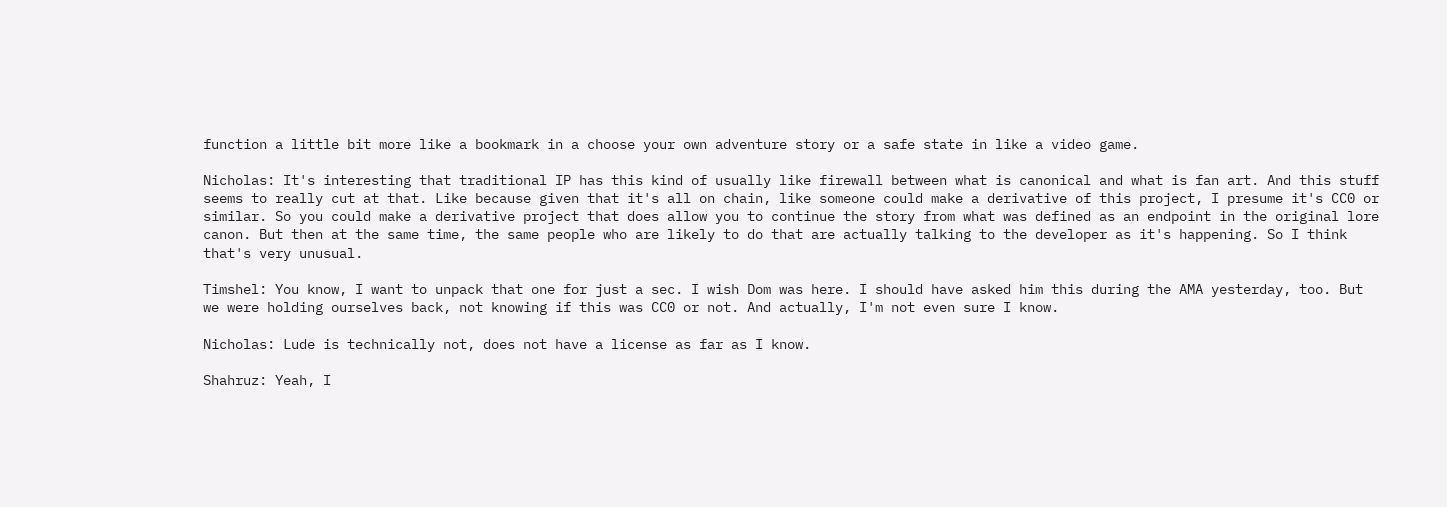function a little bit more like a bookmark in a choose your own adventure story or a safe state in like a video game.

Nicholas: It's interesting that traditional IP has this kind of usually like firewall between what is canonical and what is fan art. And this stuff seems to really cut at that. Like because given that it's all on chain, like someone could make a derivative of this project, I presume it's CC0 or similar. So you could make a derivative project that does allow you to continue the story from what was defined as an endpoint in the original lore canon. But then at the same time, the same people who are likely to do that are actually talking to the developer as it's happening. So I think that's very unusual.

Timshel: You know, I want to unpack that one for just a sec. I wish Dom was here. I should have asked him this during the AMA yesterday, too. But we were holding ourselves back, not knowing if this was CC0 or not. And actually, I'm not even sure I know.

Nicholas: Lude is technically not, does not have a license as far as I know.

Shahruz: Yeah, I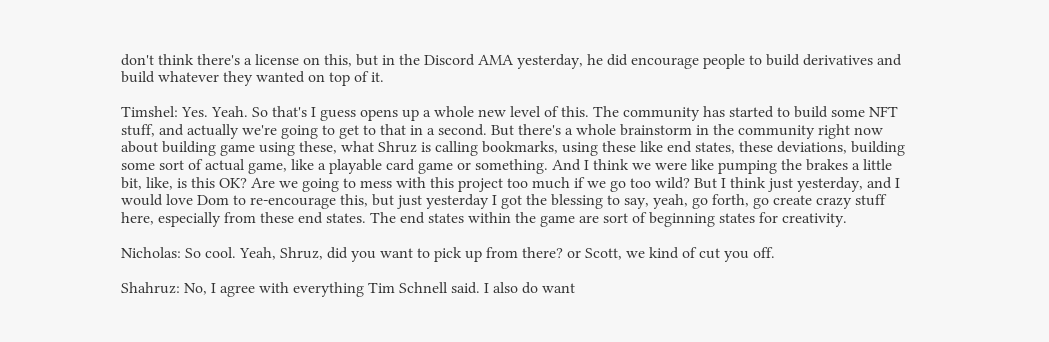don't think there's a license on this, but in the Discord AMA yesterday, he did encourage people to build derivatives and build whatever they wanted on top of it.

Timshel: Yes. Yeah. So that's I guess opens up a whole new level of this. The community has started to build some NFT stuff, and actually we're going to get to that in a second. But there's a whole brainstorm in the community right now about building game using these, what Shruz is calling bookmarks, using these like end states, these deviations, building some sort of actual game, like a playable card game or something. And I think we were like pumping the brakes a little bit, like, is this OK? Are we going to mess with this project too much if we go too wild? But I think just yesterday, and I would love Dom to re-encourage this, but just yesterday I got the blessing to say, yeah, go forth, go create crazy stuff here, especially from these end states. The end states within the game are sort of beginning states for creativity.

Nicholas: So cool. Yeah, Shruz, did you want to pick up from there? or Scott, we kind of cut you off.

Shahruz: No, I agree with everything Tim Schnell said. I also do want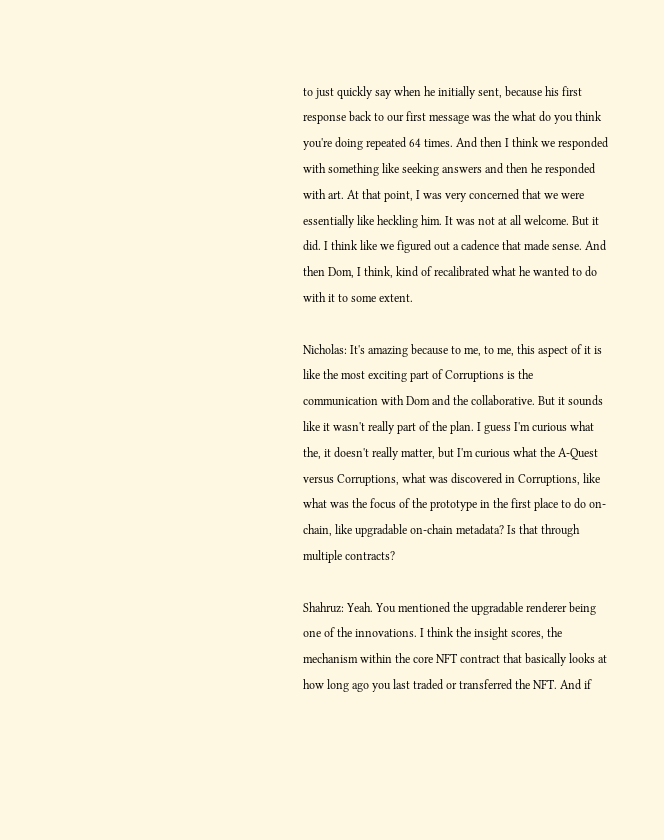to just quickly say when he initially sent, because his first response back to our first message was the what do you think you're doing repeated 64 times. And then I think we responded with something like seeking answers and then he responded with art. At that point, I was very concerned that we were essentially like heckling him. It was not at all welcome. But it did. I think like we figured out a cadence that made sense. And then Dom, I think, kind of recalibrated what he wanted to do with it to some extent.

Nicholas: It's amazing because to me, to me, this aspect of it is like the most exciting part of Corruptions is the communication with Dom and the collaborative. But it sounds like it wasn't really part of the plan. I guess I'm curious what the, it doesn't really matter, but I'm curious what the A-Quest versus Corruptions, what was discovered in Corruptions, like what was the focus of the prototype in the first place to do on-chain, like upgradable on-chain metadata? Is that through multiple contracts?

Shahruz: Yeah. You mentioned the upgradable renderer being one of the innovations. I think the insight scores, the mechanism within the core NFT contract that basically looks at how long ago you last traded or transferred the NFT. And if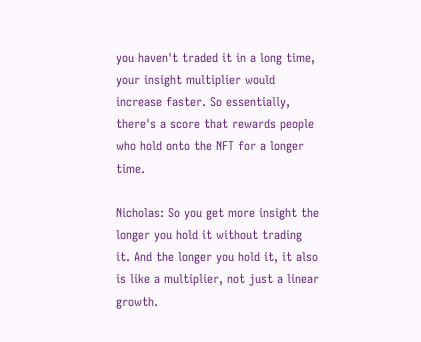you haven't traded it in a long time, your insight multiplier would increase faster. So essentially, there's a score that rewards people who hold onto the NFT for a longer time.

Nicholas: So you get more insight the longer you hold it without trading it. And the longer you hold it, it also is like a multiplier, not just a linear growth.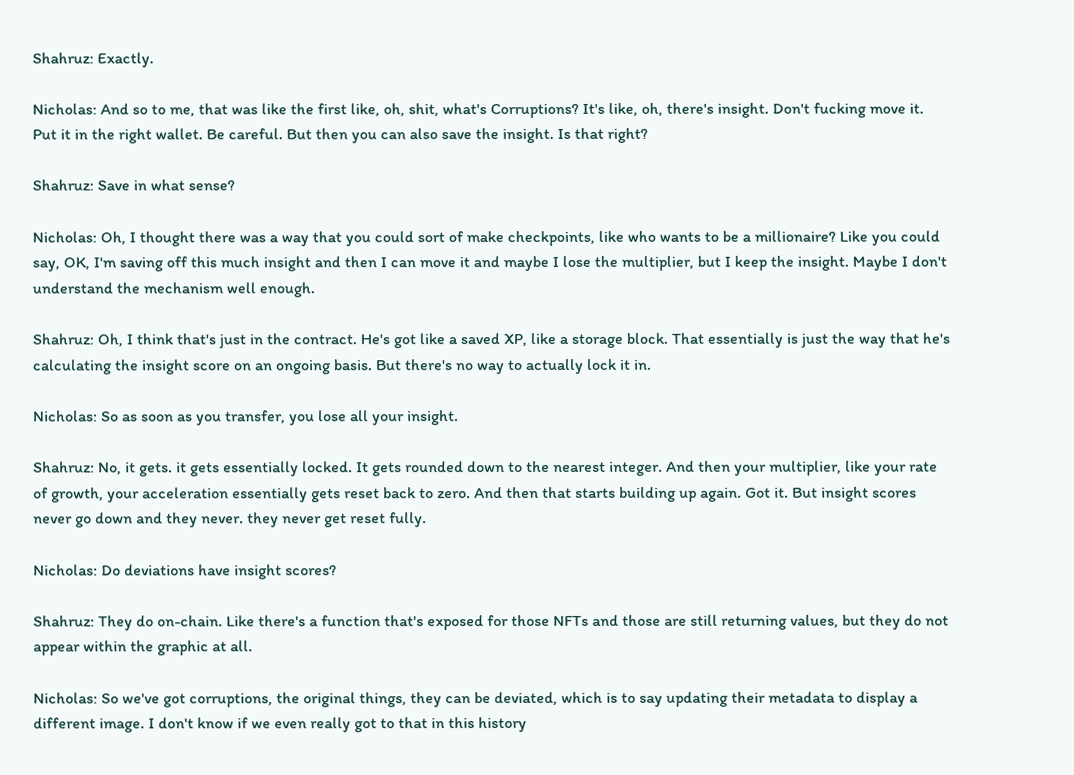Shahruz: Exactly.

Nicholas: And so to me, that was like the first like, oh, shit, what's Corruptions? It's like, oh, there's insight. Don't fucking move it. Put it in the right wallet. Be careful. But then you can also save the insight. Is that right?

Shahruz: Save in what sense?

Nicholas: Oh, I thought there was a way that you could sort of make checkpoints, like who wants to be a millionaire? Like you could say, OK, I'm saving off this much insight and then I can move it and maybe I lose the multiplier, but I keep the insight. Maybe I don't understand the mechanism well enough.

Shahruz: Oh, I think that's just in the contract. He's got like a saved XP, like a storage block. That essentially is just the way that he's calculating the insight score on an ongoing basis. But there's no way to actually lock it in.

Nicholas: So as soon as you transfer, you lose all your insight.

Shahruz: No, it gets. it gets essentially locked. It gets rounded down to the nearest integer. And then your multiplier, like your rate of growth, your acceleration essentially gets reset back to zero. And then that starts building up again. Got it. But insight scores never go down and they never. they never get reset fully.

Nicholas: Do deviations have insight scores?

Shahruz: They do on-chain. Like there's a function that's exposed for those NFTs and those are still returning values, but they do not appear within the graphic at all.

Nicholas: So we've got corruptions, the original things, they can be deviated, which is to say updating their metadata to display a different image. I don't know if we even really got to that in this history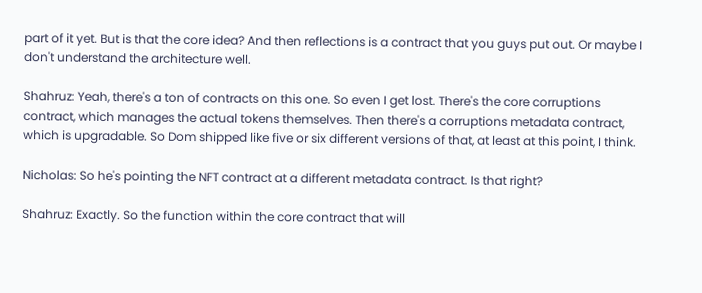part of it yet. But is that the core idea? And then reflections is a contract that you guys put out. Or maybe I don't understand the architecture well.

Shahruz: Yeah, there's a ton of contracts on this one. So even I get lost. There's the core corruptions contract, which manages the actual tokens themselves. Then there's a corruptions metadata contract, which is upgradable. So Dom shipped like five or six different versions of that, at least at this point, I think.

Nicholas: So he's pointing the NFT contract at a different metadata contract. Is that right?

Shahruz: Exactly. So the function within the core contract that will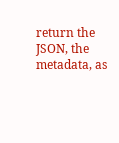return the JSON, the metadata, as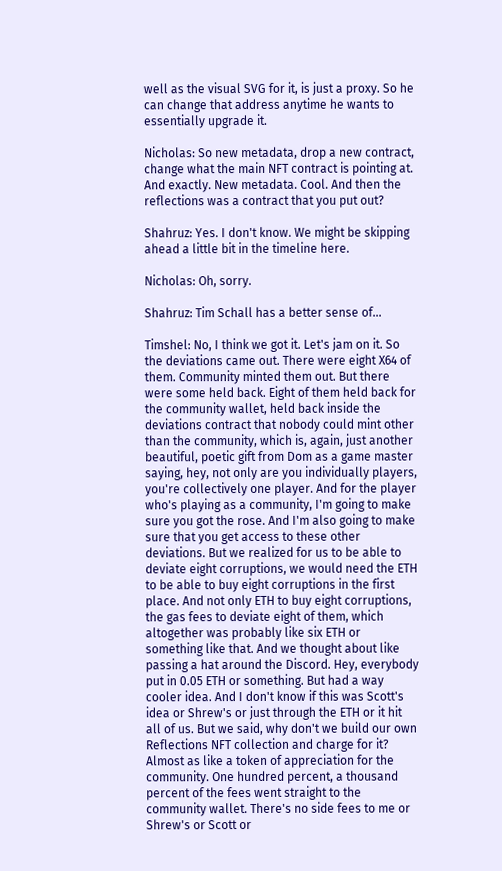well as the visual SVG for it, is just a proxy. So he can change that address anytime he wants to essentially upgrade it.

Nicholas: So new metadata, drop a new contract, change what the main NFT contract is pointing at. And exactly. New metadata. Cool. And then the reflections was a contract that you put out?

Shahruz: Yes. I don't know. We might be skipping ahead a little bit in the timeline here.

Nicholas: Oh, sorry.

Shahruz: Tim Schall has a better sense of...

Timshel: No, I think we got it. Let's jam on it. So the deviations came out. There were eight X64 of them. Community minted them out. But there were some held back. Eight of them held back for the community wallet, held back inside the deviations contract that nobody could mint other than the community, which is, again, just another beautiful, poetic gift from Dom as a game master saying, hey, not only are you individually players, you're collectively one player. And for the player who's playing as a community, I'm going to make sure you got the rose. And I'm also going to make sure that you get access to these other deviations. But we realized for us to be able to deviate eight corruptions, we would need the ETH to be able to buy eight corruptions in the first place. And not only ETH to buy eight corruptions, the gas fees to deviate eight of them, which altogether was probably like six ETH or something like that. And we thought about like passing a hat around the Discord. Hey, everybody put in 0.05 ETH or something. But had a way cooler idea. And I don't know if this was Scott's idea or Shrew's or just through the ETH or it hit all of us. But we said, why don't we build our own Reflections NFT collection and charge for it? Almost as like a token of appreciation for the community. One hundred percent, a thousand percent of the fees went straight to the community wallet. There's no side fees to me or Shrew's or Scott or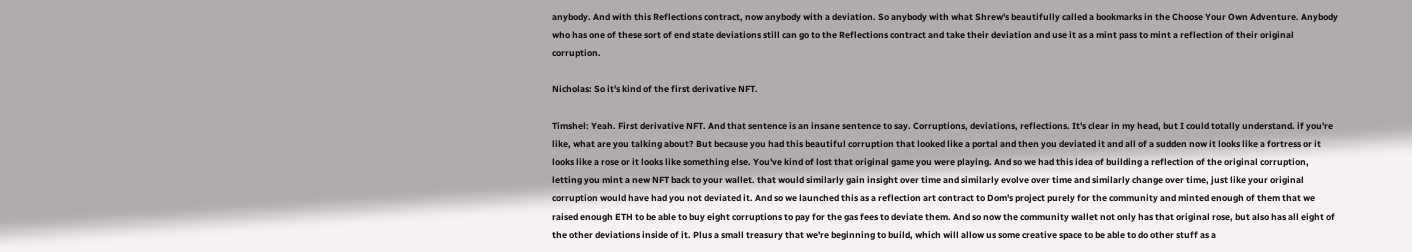anybody. And with this Reflections contract, now anybody with a deviation. So anybody with what Shrew's beautifully called a bookmarks in the Choose Your Own Adventure. Anybody who has one of these sort of end state deviations still can go to the Reflections contract and take their deviation and use it as a mint pass to mint a reflection of their original corruption.

Nicholas: So it's kind of the first derivative NFT.

Timshel: Yeah. First derivative NFT. And that sentence is an insane sentence to say. Corruptions, deviations, reflections. It's clear in my head, but I could totally understand. if you're like, what are you talking about? But because you had this beautiful corruption that looked like a portal and then you deviated it and all of a sudden now it looks like a fortress or it looks like a rose or it looks like something else. You've kind of lost that original game you were playing. And so we had this idea of building a reflection of the original corruption, letting you mint a new NFT back to your wallet. that would similarly gain insight over time and similarly evolve over time and similarly change over time, just like your original corruption would have had you not deviated it. And so we launched this as a reflection art contract to Dom's project purely for the community and minted enough of them that we raised enough ETH to be able to buy eight corruptions to pay for the gas fees to deviate them. And so now the community wallet not only has that original rose, but also has all eight of the other deviations inside of it. Plus a small treasury that we're beginning to build, which will allow us some creative space to be able to do other stuff as a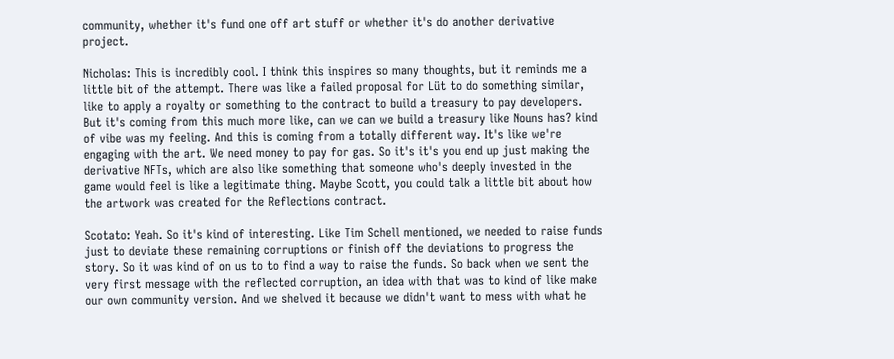community, whether it's fund one off art stuff or whether it's do another derivative project.

Nicholas: This is incredibly cool. I think this inspires so many thoughts, but it reminds me a little bit of the attempt. There was like a failed proposal for Lüt to do something similar, like to apply a royalty or something to the contract to build a treasury to pay developers. But it's coming from this much more like, can we can we build a treasury like Nouns has? kind of vibe was my feeling. And this is coming from a totally different way. It's like we're engaging with the art. We need money to pay for gas. So it's it's you end up just making the derivative NFTs, which are also like something that someone who's deeply invested in the game would feel is like a legitimate thing. Maybe Scott, you could talk a little bit about how the artwork was created for the Reflections contract.

Scotato: Yeah. So it's kind of interesting. Like Tim Schell mentioned, we needed to raise funds just to deviate these remaining corruptions or finish off the deviations to progress the story. So it was kind of on us to to find a way to raise the funds. So back when we sent the very first message with the reflected corruption, an idea with that was to kind of like make our own community version. And we shelved it because we didn't want to mess with what he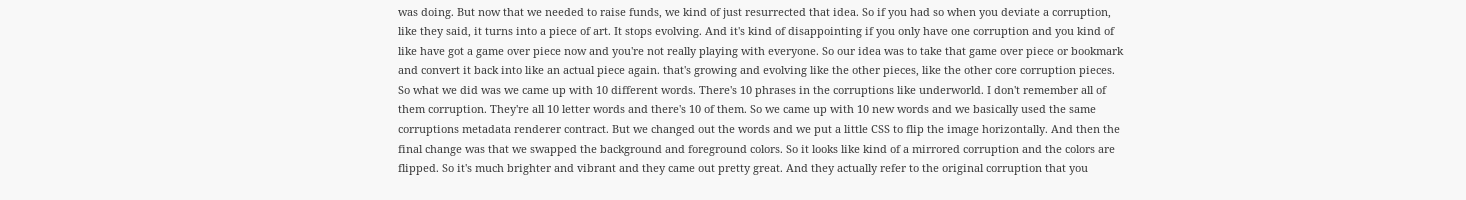was doing. But now that we needed to raise funds, we kind of just resurrected that idea. So if you had so when you deviate a corruption, like they said, it turns into a piece of art. It stops evolving. And it's kind of disappointing if you only have one corruption and you kind of like have got a game over piece now and you're not really playing with everyone. So our idea was to take that game over piece or bookmark and convert it back into like an actual piece again. that's growing and evolving like the other pieces, like the other core corruption pieces. So what we did was we came up with 10 different words. There's 10 phrases in the corruptions like underworld. I don't remember all of them corruption. They're all 10 letter words and there's 10 of them. So we came up with 10 new words and we basically used the same corruptions metadata renderer contract. But we changed out the words and we put a little CSS to flip the image horizontally. And then the final change was that we swapped the background and foreground colors. So it looks like kind of a mirrored corruption and the colors are flipped. So it's much brighter and vibrant and they came out pretty great. And they actually refer to the original corruption that you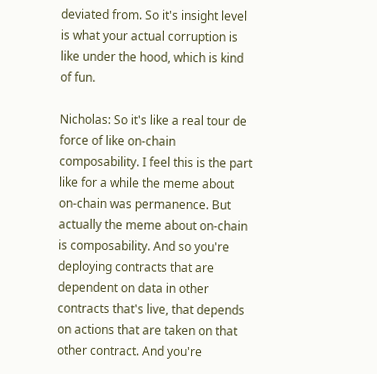deviated from. So it's insight level is what your actual corruption is like under the hood, which is kind of fun.

Nicholas: So it's like a real tour de force of like on-chain composability. I feel this is the part like for a while the meme about on-chain was permanence. But actually the meme about on-chain is composability. And so you're deploying contracts that are dependent on data in other contracts that's live, that depends on actions that are taken on that other contract. And you're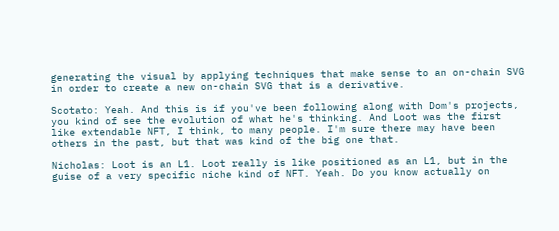generating the visual by applying techniques that make sense to an on-chain SVG in order to create a new on-chain SVG that is a derivative.

Scotato: Yeah. And this is if you've been following along with Dom's projects, you kind of see the evolution of what he's thinking. And Loot was the first like extendable NFT, I think, to many people. I'm sure there may have been others in the past, but that was kind of the big one that.

Nicholas: Loot is an L1. Loot really is like positioned as an L1, but in the guise of a very specific niche kind of NFT. Yeah. Do you know actually on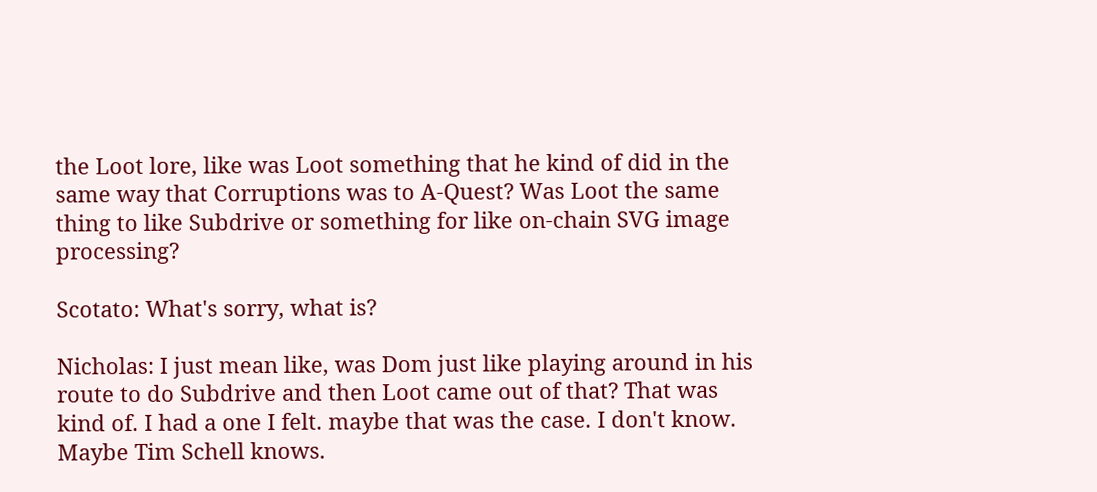the Loot lore, like was Loot something that he kind of did in the same way that Corruptions was to A-Quest? Was Loot the same thing to like Subdrive or something for like on-chain SVG image processing?

Scotato: What's sorry, what is?

Nicholas: I just mean like, was Dom just like playing around in his route to do Subdrive and then Loot came out of that? That was kind of. I had a one I felt. maybe that was the case. I don't know. Maybe Tim Schell knows.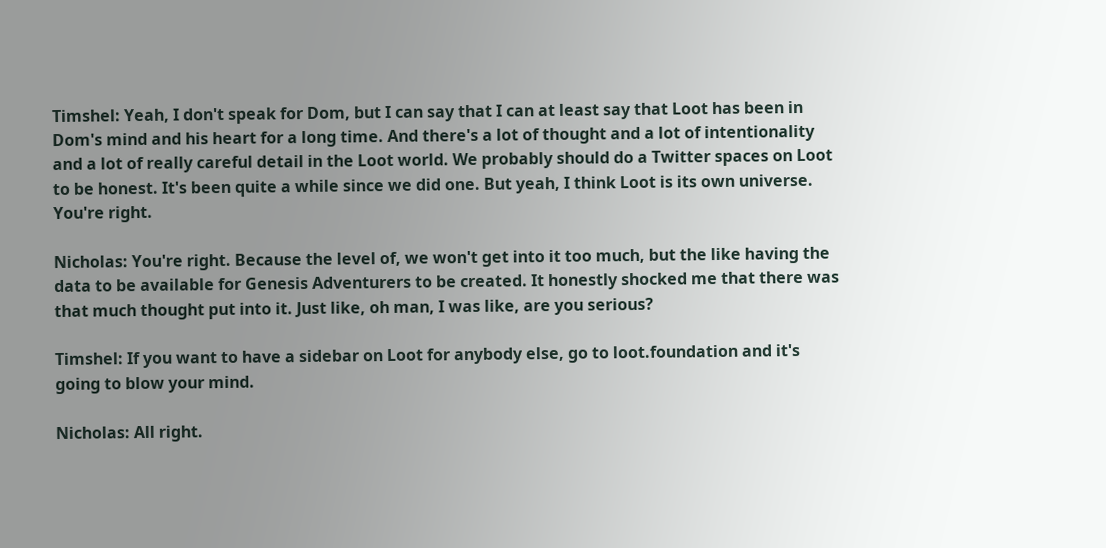Timshel: Yeah, I don't speak for Dom, but I can say that I can at least say that Loot has been in Dom's mind and his heart for a long time. And there's a lot of thought and a lot of intentionality and a lot of really careful detail in the Loot world. We probably should do a Twitter spaces on Loot to be honest. It's been quite a while since we did one. But yeah, I think Loot is its own universe. You're right.

Nicholas: You're right. Because the level of, we won't get into it too much, but the like having the data to be available for Genesis Adventurers to be created. It honestly shocked me that there was that much thought put into it. Just like, oh man, I was like, are you serious?

Timshel: If you want to have a sidebar on Loot for anybody else, go to loot.foundation and it's going to blow your mind.

Nicholas: All right.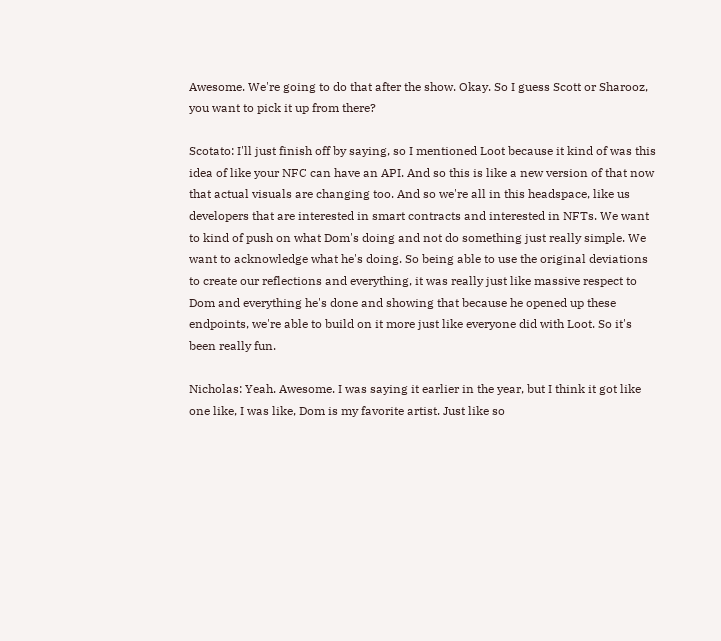Awesome. We're going to do that after the show. Okay. So I guess Scott or Sharooz, you want to pick it up from there?

Scotato: I'll just finish off by saying, so I mentioned Loot because it kind of was this idea of like your NFC can have an API. And so this is like a new version of that now that actual visuals are changing too. And so we're all in this headspace, like us developers that are interested in smart contracts and interested in NFTs. We want to kind of push on what Dom's doing and not do something just really simple. We want to acknowledge what he's doing. So being able to use the original deviations to create our reflections and everything, it was really just like massive respect to Dom and everything he's done and showing that because he opened up these endpoints, we're able to build on it more just like everyone did with Loot. So it's been really fun.

Nicholas: Yeah. Awesome. I was saying it earlier in the year, but I think it got like one like, I was like, Dom is my favorite artist. Just like so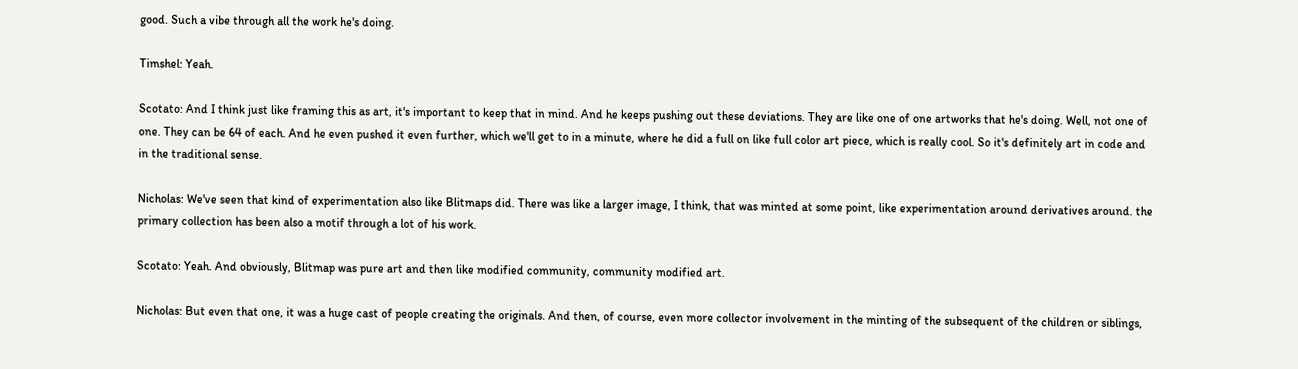good. Such a vibe through all the work he's doing.

Timshel: Yeah.

Scotato: And I think just like framing this as art, it's important to keep that in mind. And he keeps pushing out these deviations. They are like one of one artworks that he's doing. Well, not one of one. They can be 64 of each. And he even pushed it even further, which we'll get to in a minute, where he did a full on like full color art piece, which is really cool. So it's definitely art in code and in the traditional sense.

Nicholas: We've seen that kind of experimentation also like Blitmaps did. There was like a larger image, I think, that was minted at some point, like experimentation around derivatives around. the primary collection has been also a motif through a lot of his work.

Scotato: Yeah. And obviously, Blitmap was pure art and then like modified community, community modified art.

Nicholas: But even that one, it was a huge cast of people creating the originals. And then, of course, even more collector involvement in the minting of the subsequent of the children or siblings,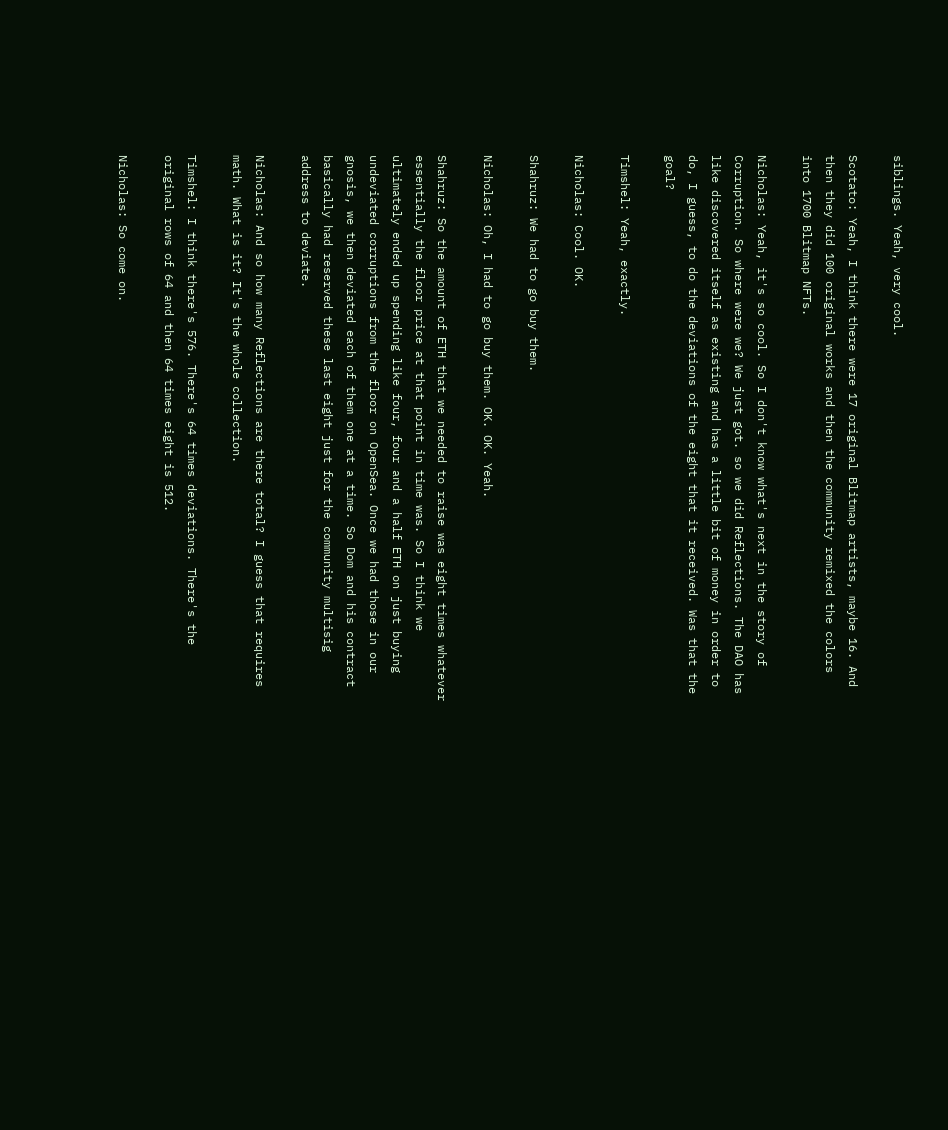siblings. Yeah, very cool.

Scotato: Yeah, I think there were 17 original Blitmap artists, maybe 16. And then they did 100 original works and then the community remixed the colors into 1700 Blitmap NFTs.

Nicholas: Yeah, it's so cool. So I don't know what's next in the story of Corruption. So where were we? We just got. so we did Reflections. The DAO has like discovered itself as existing and has a little bit of money in order to do, I guess, to do the deviations of the eight that it received. Was that the goal?

Timshel: Yeah, exactly.

Nicholas: Cool. OK.

Shahruz: We had to go buy them.

Nicholas: Oh, I had to go buy them. OK. OK. Yeah.

Shahruz: So the amount of ETH that we needed to raise was eight times whatever essentially the floor price at that point in time was. So I think we ultimately ended up spending like four, four and a half ETH on just buying undeviated corruptions from the floor on OpenSea. Once we had those in our gnosis, we then deviated each of them one at a time. So Dom and his contract basically had reserved these last eight just for the community multisig address to deviate.

Nicholas: And so how many Reflections are there total? I guess that requires math. What is it? It's the whole collection.

Timshel: I think there's 576. There's 64 times deviations. There's the original rows of 64 and then 64 times eight is 512.

Nicholas: So come on.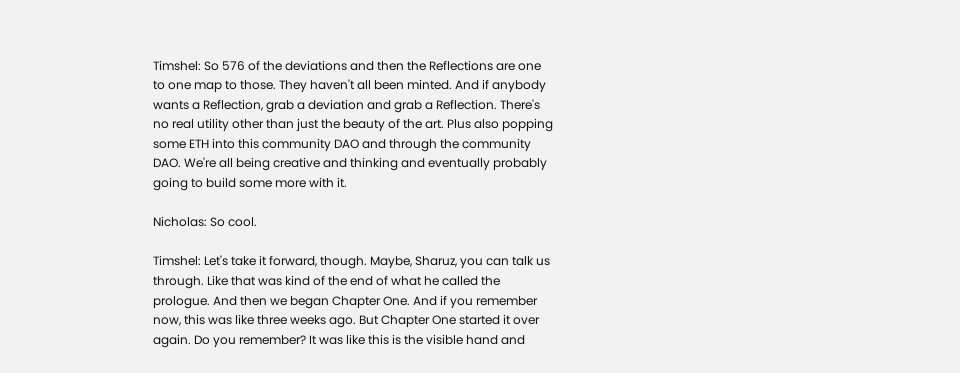Timshel: So 576 of the deviations and then the Reflections are one to one map to those. They haven't all been minted. And if anybody wants a Reflection, grab a deviation and grab a Reflection. There's no real utility other than just the beauty of the art. Plus also popping some ETH into this community DAO and through the community DAO. We're all being creative and thinking and eventually probably going to build some more with it.

Nicholas: So cool.

Timshel: Let's take it forward, though. Maybe, Sharuz, you can talk us through. Like that was kind of the end of what he called the prologue. And then we began Chapter One. And if you remember now, this was like three weeks ago. But Chapter One started it over again. Do you remember? It was like this is the visible hand and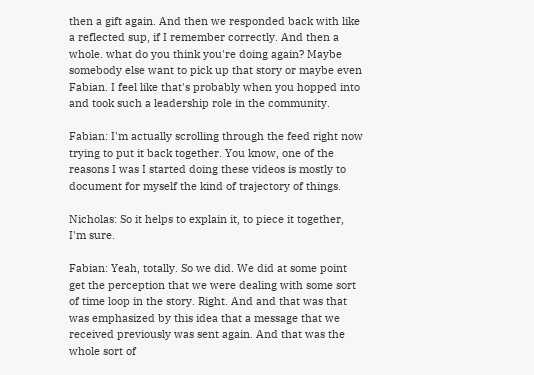then a gift again. And then we responded back with like a reflected sup, if I remember correctly. And then a whole. what do you think you're doing again? Maybe somebody else want to pick up that story or maybe even Fabian. I feel like that's probably when you hopped into and took such a leadership role in the community.

Fabian: I'm actually scrolling through the feed right now trying to put it back together. You know, one of the reasons I was I started doing these videos is mostly to document for myself the kind of trajectory of things.

Nicholas: So it helps to explain it, to piece it together, I'm sure.

Fabian: Yeah, totally. So we did. We did at some point get the perception that we were dealing with some sort of time loop in the story. Right. And and that was that was emphasized by this idea that a message that we received previously was sent again. And that was the whole sort of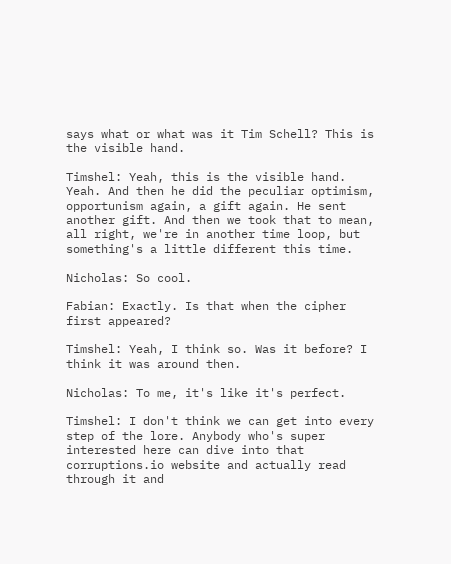says what or what was it Tim Schell? This is the visible hand.

Timshel: Yeah, this is the visible hand. Yeah. And then he did the peculiar optimism, opportunism again, a gift again. He sent another gift. And then we took that to mean, all right, we're in another time loop, but something's a little different this time.

Nicholas: So cool.

Fabian: Exactly. Is that when the cipher first appeared?

Timshel: Yeah, I think so. Was it before? I think it was around then.

Nicholas: To me, it's like it's perfect.

Timshel: I don't think we can get into every step of the lore. Anybody who's super interested here can dive into that corruptions.io website and actually read through it and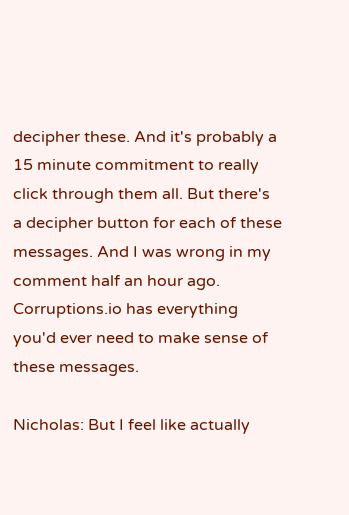decipher these. And it's probably a 15 minute commitment to really click through them all. But there's a decipher button for each of these messages. And I was wrong in my comment half an hour ago. Corruptions.io has everything you'd ever need to make sense of these messages.

Nicholas: But I feel like actually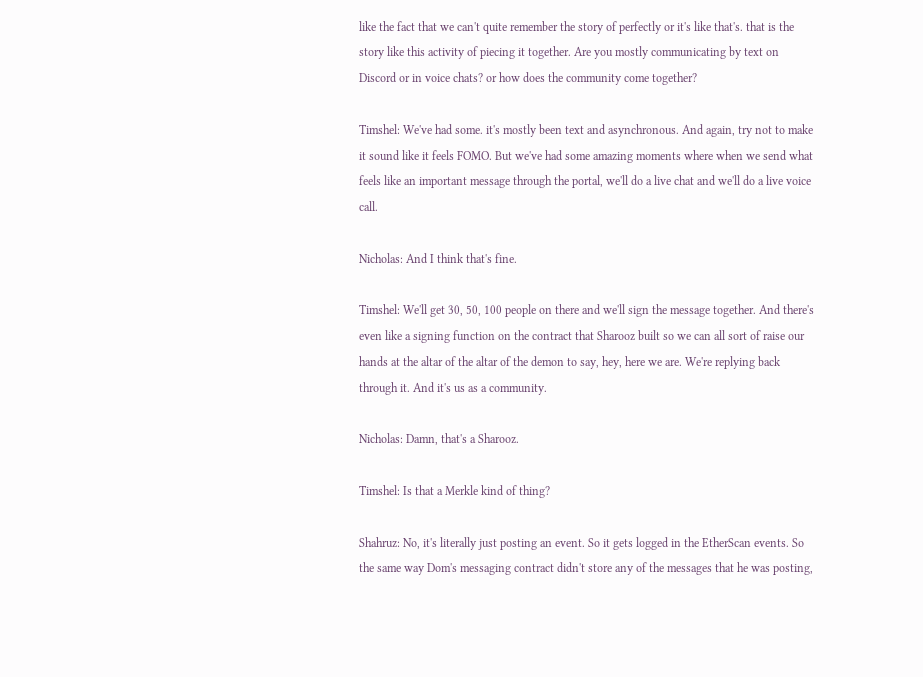like the fact that we can't quite remember the story of perfectly or it's like that's. that is the story like this activity of piecing it together. Are you mostly communicating by text on Discord or in voice chats? or how does the community come together?

Timshel: We've had some. it's mostly been text and asynchronous. And again, try not to make it sound like it feels FOMO. But we've had some amazing moments where when we send what feels like an important message through the portal, we'll do a live chat and we'll do a live voice call.

Nicholas: And I think that's fine.

Timshel: We'll get 30, 50, 100 people on there and we'll sign the message together. And there's even like a signing function on the contract that Sharooz built so we can all sort of raise our hands at the altar of the altar of the demon to say, hey, here we are. We're replying back through it. And it's us as a community.

Nicholas: Damn, that's a Sharooz.

Timshel: Is that a Merkle kind of thing?

Shahruz: No, it's literally just posting an event. So it gets logged in the EtherScan events. So the same way Dom's messaging contract didn't store any of the messages that he was posting,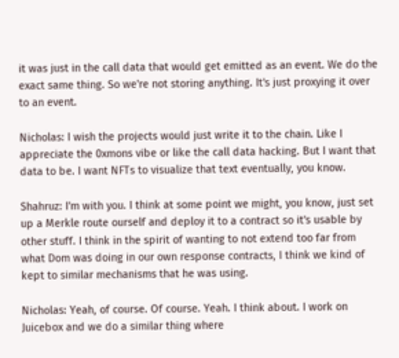it was just in the call data that would get emitted as an event. We do the exact same thing. So we're not storing anything. It's just proxying it over to an event.

Nicholas: I wish the projects would just write it to the chain. Like I appreciate the 0xmons vibe or like the call data hacking. But I want that data to be. I want NFTs to visualize that text eventually, you know.

Shahruz: I'm with you. I think at some point we might, you know, just set up a Merkle route ourself and deploy it to a contract so it's usable by other stuff. I think in the spirit of wanting to not extend too far from what Dom was doing in our own response contracts, I think we kind of kept to similar mechanisms that he was using.

Nicholas: Yeah, of course. Of course. Yeah. I think about. I work on Juicebox and we do a similar thing where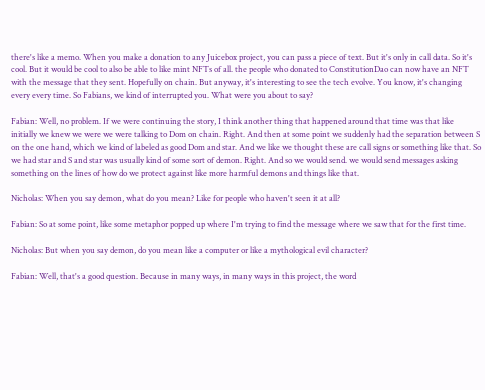there's like a memo. When you make a donation to any Juicebox project, you can pass a piece of text. But it's only in call data. So it's cool. But it would be cool to also be able to like mint NFTs of all. the people who donated to ConstitutionDao can now have an NFT with the message that they sent. Hopefully on chain. But anyway, it's interesting to see the tech evolve. You know, it's changing every every time. So Fabians, we kind of interrupted you. What were you about to say?

Fabian: Well, no problem. If we were continuing the story, I think another thing that happened around that time was that like initially we knew we were we were talking to Dom on chain. Right. And then at some point we suddenly had the separation between S on the one hand, which we kind of labeled as good Dom and star. And we like we thought these are call signs or something like that. So we had star and S and star was usually kind of some sort of demon. Right. And so we would send. we would send messages asking something on the lines of how do we protect against like more harmful demons and things like that.

Nicholas: When you say demon, what do you mean? Like for people who haven't seen it at all?

Fabian: So at some point, like some metaphor popped up where I'm trying to find the message where we saw that for the first time.

Nicholas: But when you say demon, do you mean like a computer or like a mythological evil character?

Fabian: Well, that's a good question. Because in many ways, in many ways in this project, the word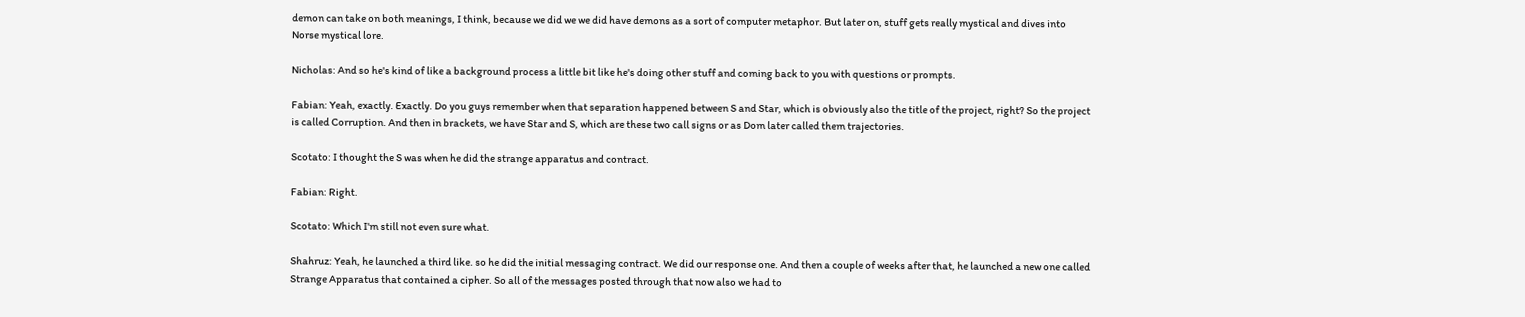demon can take on both meanings, I think, because we did we we did have demons as a sort of computer metaphor. But later on, stuff gets really mystical and dives into Norse mystical lore.

Nicholas: And so he's kind of like a background process a little bit like he's doing other stuff and coming back to you with questions or prompts.

Fabian: Yeah, exactly. Exactly. Do you guys remember when that separation happened between S and Star, which is obviously also the title of the project, right? So the project is called Corruption. And then in brackets, we have Star and S, which are these two call signs or as Dom later called them trajectories.

Scotato: I thought the S was when he did the strange apparatus and contract.

Fabian: Right.

Scotato: Which I'm still not even sure what.

Shahruz: Yeah, he launched a third like. so he did the initial messaging contract. We did our response one. And then a couple of weeks after that, he launched a new one called Strange Apparatus that contained a cipher. So all of the messages posted through that now also we had to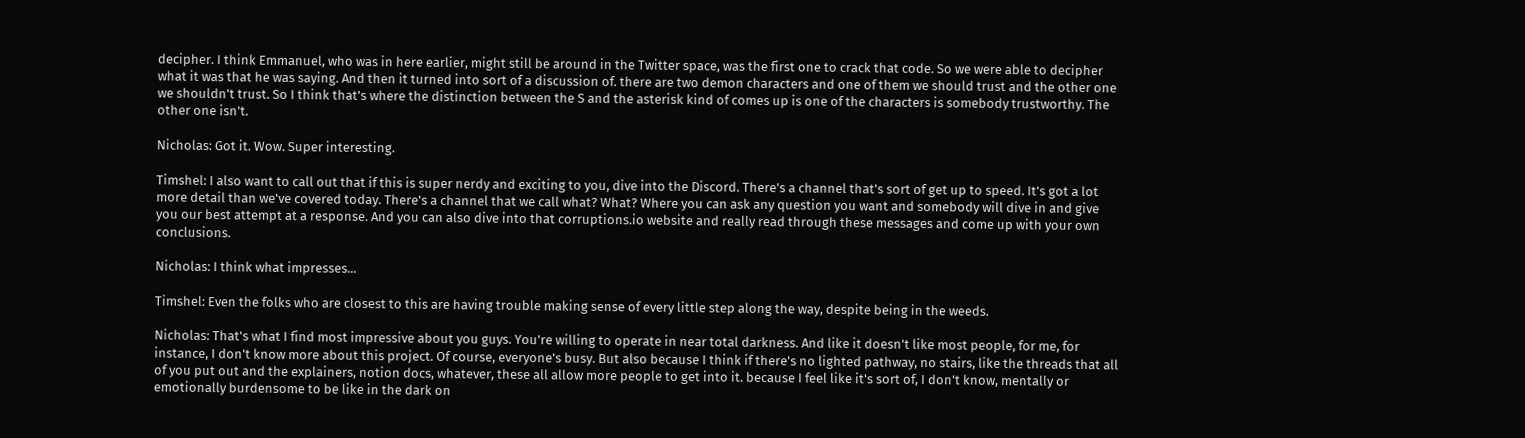decipher. I think Emmanuel, who was in here earlier, might still be around in the Twitter space, was the first one to crack that code. So we were able to decipher what it was that he was saying. And then it turned into sort of a discussion of. there are two demon characters and one of them we should trust and the other one we shouldn't trust. So I think that's where the distinction between the S and the asterisk kind of comes up is one of the characters is somebody trustworthy. The other one isn't.

Nicholas: Got it. Wow. Super interesting.

Timshel: I also want to call out that if this is super nerdy and exciting to you, dive into the Discord. There's a channel that's sort of get up to speed. It's got a lot more detail than we've covered today. There's a channel that we call what? What? Where you can ask any question you want and somebody will dive in and give you our best attempt at a response. And you can also dive into that corruptions.io website and really read through these messages and come up with your own conclusions.

Nicholas: I think what impresses...

Timshel: Even the folks who are closest to this are having trouble making sense of every little step along the way, despite being in the weeds.

Nicholas: That's what I find most impressive about you guys. You're willing to operate in near total darkness. And like it doesn't like most people, for me, for instance, I don't know more about this project. Of course, everyone's busy. But also because I think if there's no lighted pathway, no stairs, like the threads that all of you put out and the explainers, notion docs, whatever, these all allow more people to get into it. because I feel like it's sort of, I don't know, mentally or emotionally burdensome to be like in the dark on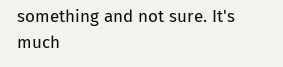something and not sure. It's much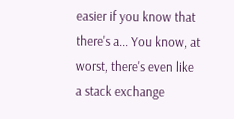easier if you know that there's a... You know, at worst, there's even like a stack exchange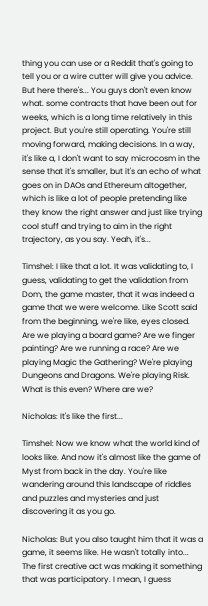thing you can use or a Reddit that's going to tell you or a wire cutter will give you advice. But here there's... You guys don't even know what. some contracts that have been out for weeks, which is a long time relatively in this project. But you're still operating. You're still moving forward, making decisions. In a way, it's like a, I don't want to say microcosm in the sense that it's smaller, but it's an echo of what goes on in DAOs and Ethereum altogether, which is like a lot of people pretending like they know the right answer and just like trying cool stuff and trying to aim in the right trajectory, as you say. Yeah, it's...

Timshel: I like that a lot. It was validating to, I guess, validating to get the validation from Dom, the game master, that it was indeed a game that we were welcome. Like Scott said from the beginning, we're like, eyes closed. Are we playing a board game? Are we finger painting? Are we running a race? Are we playing Magic the Gathering? We're playing Dungeons and Dragons. We're playing Risk. What is this even? Where are we?

Nicholas: It's like the first...

Timshel: Now we know what the world kind of looks like. And now it's almost like the game of Myst from back in the day. You're like wandering around this landscape of riddles and puzzles and mysteries and just discovering it as you go.

Nicholas: But you also taught him that it was a game, it seems like. He wasn't totally into... The first creative act was making it something that was participatory. I mean, I guess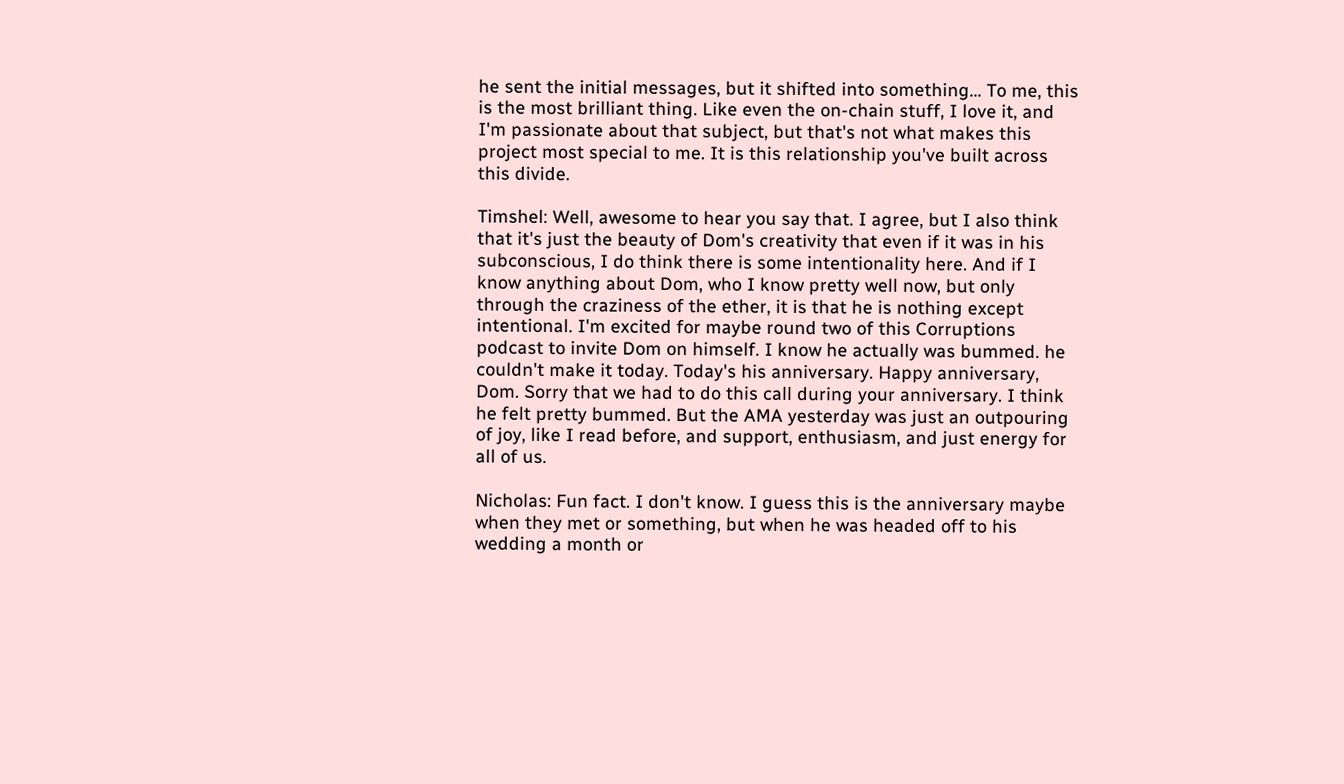he sent the initial messages, but it shifted into something... To me, this is the most brilliant thing. Like even the on-chain stuff, I love it, and I'm passionate about that subject, but that's not what makes this project most special to me. It is this relationship you've built across this divide.

Timshel: Well, awesome to hear you say that. I agree, but I also think that it's just the beauty of Dom's creativity that even if it was in his subconscious, I do think there is some intentionality here. And if I know anything about Dom, who I know pretty well now, but only through the craziness of the ether, it is that he is nothing except intentional. I'm excited for maybe round two of this Corruptions podcast to invite Dom on himself. I know he actually was bummed. he couldn't make it today. Today's his anniversary. Happy anniversary, Dom. Sorry that we had to do this call during your anniversary. I think he felt pretty bummed. But the AMA yesterday was just an outpouring of joy, like I read before, and support, enthusiasm, and just energy for all of us.

Nicholas: Fun fact. I don't know. I guess this is the anniversary maybe when they met or something, but when he was headed off to his wedding a month or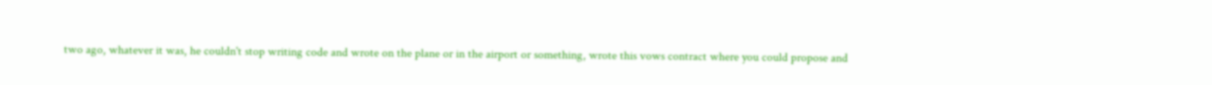two ago, whatever it was, he couldn't stop writing code and wrote on the plane or in the airport or something, wrote this vows contract where you could propose and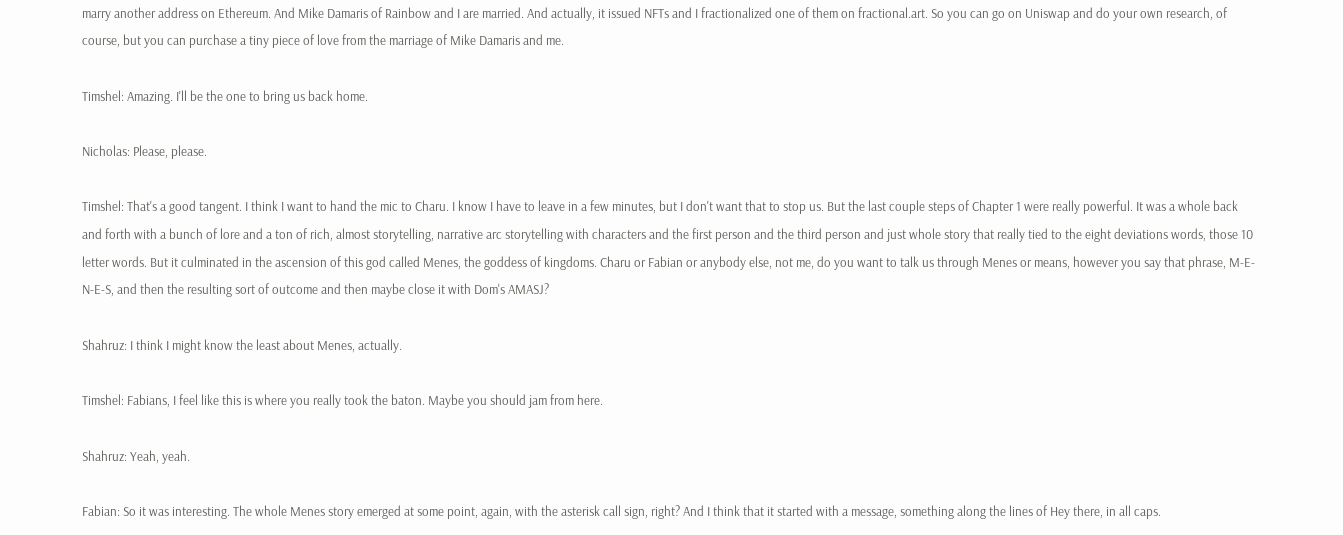marry another address on Ethereum. And Mike Damaris of Rainbow and I are married. And actually, it issued NFTs and I fractionalized one of them on fractional.art. So you can go on Uniswap and do your own research, of course, but you can purchase a tiny piece of love from the marriage of Mike Damaris and me.

Timshel: Amazing. I'll be the one to bring us back home.

Nicholas: Please, please.

Timshel: That's a good tangent. I think I want to hand the mic to Charu. I know I have to leave in a few minutes, but I don't want that to stop us. But the last couple steps of Chapter 1 were really powerful. It was a whole back and forth with a bunch of lore and a ton of rich, almost storytelling, narrative arc storytelling with characters and the first person and the third person and just whole story that really tied to the eight deviations words, those 10 letter words. But it culminated in the ascension of this god called Menes, the goddess of kingdoms. Charu or Fabian or anybody else, not me, do you want to talk us through Menes or means, however you say that phrase, M-E-N-E-S, and then the resulting sort of outcome and then maybe close it with Dom's AMASJ?

Shahruz: I think I might know the least about Menes, actually.

Timshel: Fabians, I feel like this is where you really took the baton. Maybe you should jam from here.

Shahruz: Yeah, yeah.

Fabian: So it was interesting. The whole Menes story emerged at some point, again, with the asterisk call sign, right? And I think that it started with a message, something along the lines of Hey there, in all caps.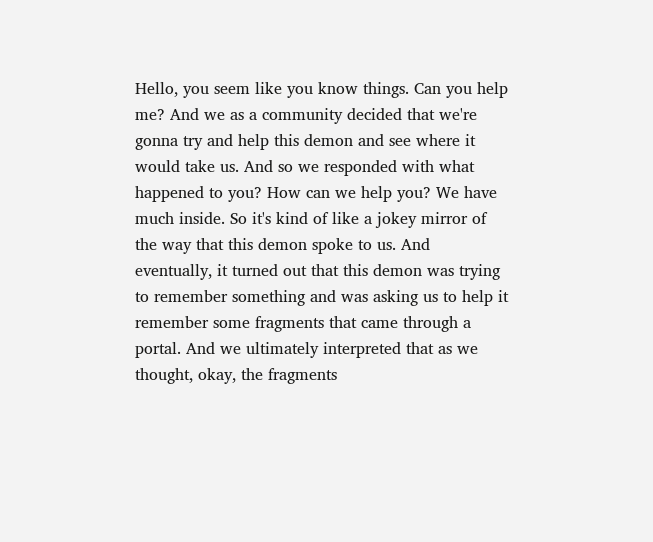Hello, you seem like you know things. Can you help me? And we as a community decided that we're gonna try and help this demon and see where it would take us. And so we responded with what happened to you? How can we help you? We have much inside. So it's kind of like a jokey mirror of the way that this demon spoke to us. And eventually, it turned out that this demon was trying to remember something and was asking us to help it remember some fragments that came through a portal. And we ultimately interpreted that as we thought, okay, the fragments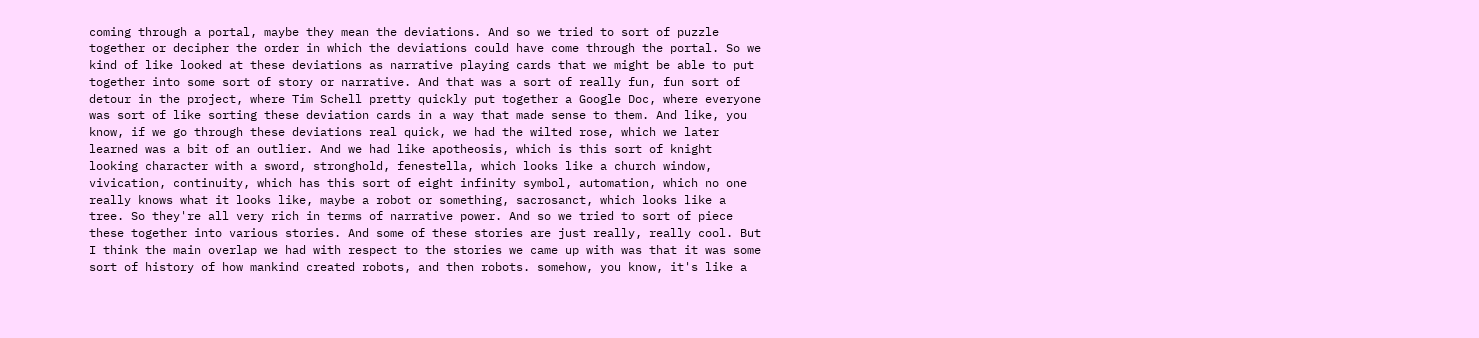coming through a portal, maybe they mean the deviations. And so we tried to sort of puzzle together or decipher the order in which the deviations could have come through the portal. So we kind of like looked at these deviations as narrative playing cards that we might be able to put together into some sort of story or narrative. And that was a sort of really fun, fun sort of detour in the project, where Tim Schell pretty quickly put together a Google Doc, where everyone was sort of like sorting these deviation cards in a way that made sense to them. And like, you know, if we go through these deviations real quick, we had the wilted rose, which we later learned was a bit of an outlier. And we had like apotheosis, which is this sort of knight looking character with a sword, stronghold, fenestella, which looks like a church window, vivication, continuity, which has this sort of eight infinity symbol, automation, which no one really knows what it looks like, maybe a robot or something, sacrosanct, which looks like a tree. So they're all very rich in terms of narrative power. And so we tried to sort of piece these together into various stories. And some of these stories are just really, really cool. But I think the main overlap we had with respect to the stories we came up with was that it was some sort of history of how mankind created robots, and then robots. somehow, you know, it's like a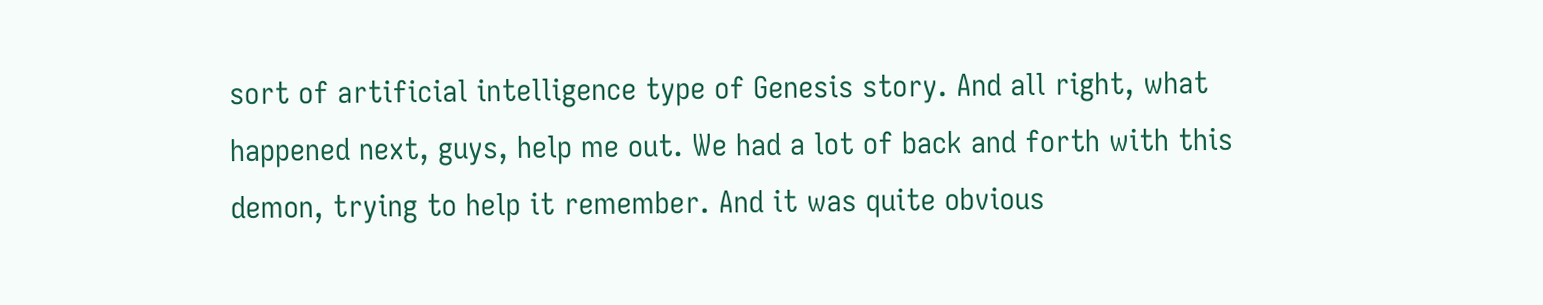sort of artificial intelligence type of Genesis story. And all right, what happened next, guys, help me out. We had a lot of back and forth with this demon, trying to help it remember. And it was quite obvious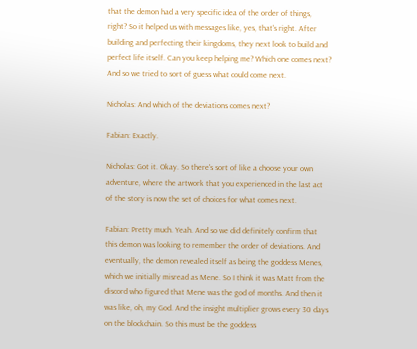that the demon had a very specific idea of the order of things, right? So it helped us with messages like, yes, that's right. After building and perfecting their kingdoms, they next look to build and perfect life itself. Can you keep helping me? Which one comes next? And so we tried to sort of guess what could come next.

Nicholas: And which of the deviations comes next?

Fabian: Exactly.

Nicholas: Got it. Okay. So there's sort of like a choose your own adventure, where the artwork that you experienced in the last act of the story is now the set of choices for what comes next.

Fabian: Pretty much. Yeah. And so we did definitely confirm that this demon was looking to remember the order of deviations. And eventually, the demon revealed itself as being the goddess Menes, which we initially misread as Mene. So I think it was Matt from the discord who figured that Mene was the god of months. And then it was like, oh, my God. And the insight multiplier grows every 30 days on the blockchain. So this must be the goddess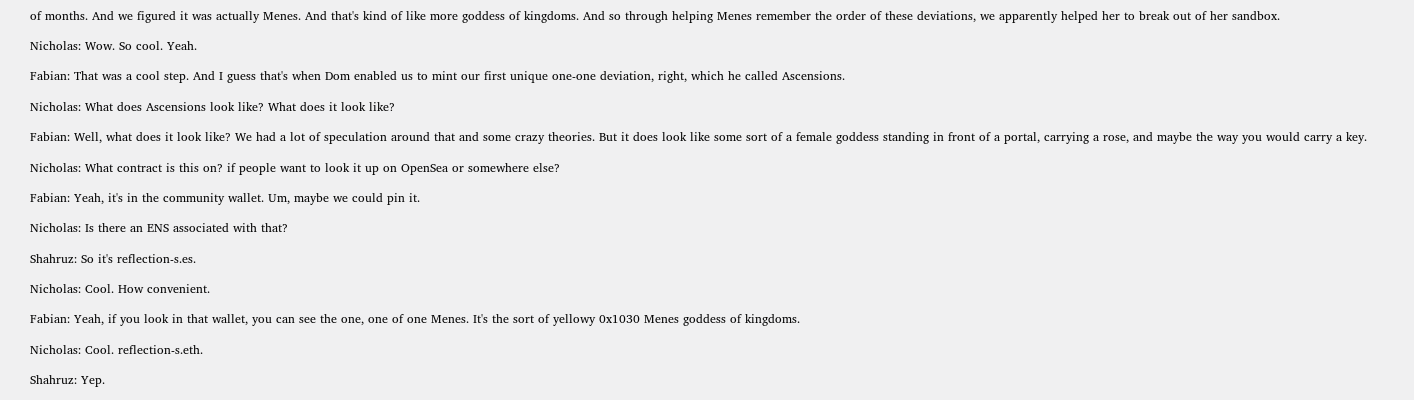of months. And we figured it was actually Menes. And that's kind of like more goddess of kingdoms. And so through helping Menes remember the order of these deviations, we apparently helped her to break out of her sandbox.

Nicholas: Wow. So cool. Yeah.

Fabian: That was a cool step. And I guess that's when Dom enabled us to mint our first unique one-one deviation, right, which he called Ascensions.

Nicholas: What does Ascensions look like? What does it look like?

Fabian: Well, what does it look like? We had a lot of speculation around that and some crazy theories. But it does look like some sort of a female goddess standing in front of a portal, carrying a rose, and maybe the way you would carry a key.

Nicholas: What contract is this on? if people want to look it up on OpenSea or somewhere else?

Fabian: Yeah, it's in the community wallet. Um, maybe we could pin it.

Nicholas: Is there an ENS associated with that?

Shahruz: So it's reflection-s.es.

Nicholas: Cool. How convenient.

Fabian: Yeah, if you look in that wallet, you can see the one, one of one Menes. It's the sort of yellowy 0x1030 Menes goddess of kingdoms.

Nicholas: Cool. reflection-s.eth.

Shahruz: Yep.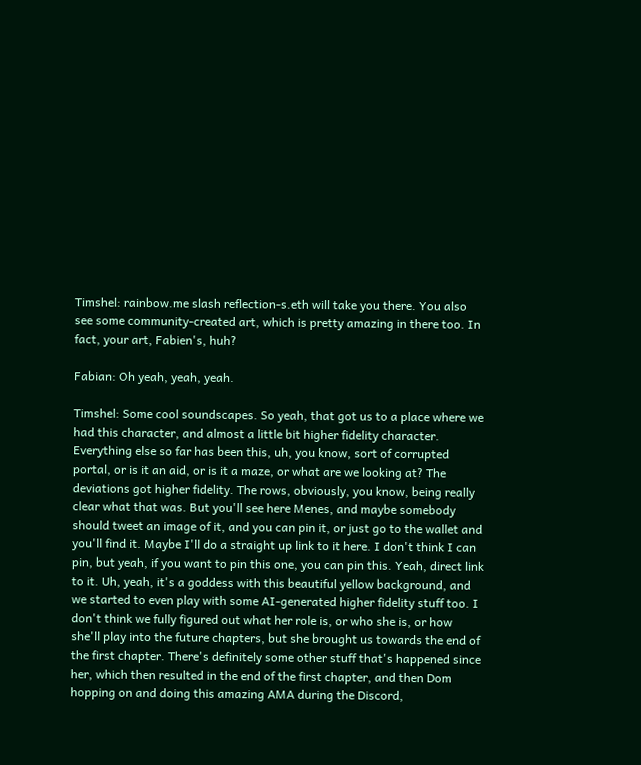Timshel: rainbow.me slash reflection-s.eth will take you there. You also see some community-created art, which is pretty amazing in there too. In fact, your art, Fabien's, huh?

Fabian: Oh yeah, yeah, yeah.

Timshel: Some cool soundscapes. So yeah, that got us to a place where we had this character, and almost a little bit higher fidelity character. Everything else so far has been this, uh, you know, sort of corrupted portal, or is it an aid, or is it a maze, or what are we looking at? The deviations got higher fidelity. The rows, obviously, you know, being really clear what that was. But you'll see here Menes, and maybe somebody should tweet an image of it, and you can pin it, or just go to the wallet and you'll find it. Maybe I'll do a straight up link to it here. I don't think I can pin, but yeah, if you want to pin this one, you can pin this. Yeah, direct link to it. Uh, yeah, it's a goddess with this beautiful yellow background, and we started to even play with some AI-generated higher fidelity stuff too. I don't think we fully figured out what her role is, or who she is, or how she'll play into the future chapters, but she brought us towards the end of the first chapter. There's definitely some other stuff that's happened since her, which then resulted in the end of the first chapter, and then Dom hopping on and doing this amazing AMA during the Discord,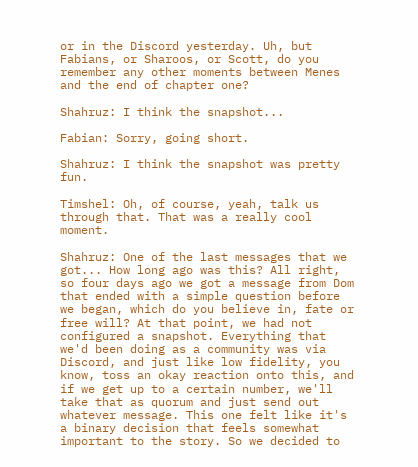or in the Discord yesterday. Uh, but Fabians, or Sharoos, or Scott, do you remember any other moments between Menes and the end of chapter one?

Shahruz: I think the snapshot...

Fabian: Sorry, going short.

Shahruz: I think the snapshot was pretty fun.

Timshel: Oh, of course, yeah, talk us through that. That was a really cool moment.

Shahruz: One of the last messages that we got... How long ago was this? All right, so four days ago we got a message from Dom that ended with a simple question before we began, which do you believe in, fate or free will? At that point, we had not configured a snapshot. Everything that we'd been doing as a community was via Discord, and just like low fidelity, you know, toss an okay reaction onto this, and if we get up to a certain number, we'll take that as quorum and just send out whatever message. This one felt like it's a binary decision that feels somewhat important to the story. So we decided to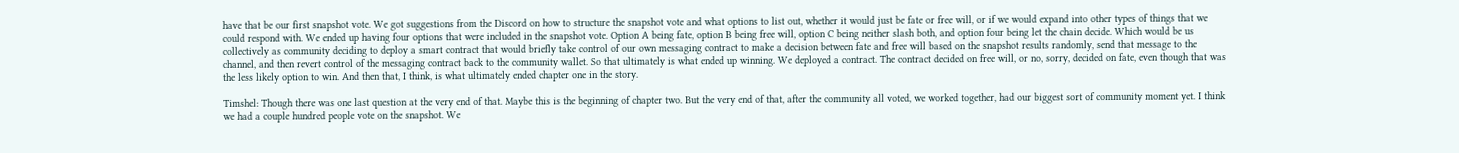have that be our first snapshot vote. We got suggestions from the Discord on how to structure the snapshot vote and what options to list out, whether it would just be fate or free will, or if we would expand into other types of things that we could respond with. We ended up having four options that were included in the snapshot vote. Option A being fate, option B being free will, option C being neither slash both, and option four being let the chain decide. Which would be us collectively as community deciding to deploy a smart contract that would briefly take control of our own messaging contract to make a decision between fate and free will based on the snapshot results randomly, send that message to the channel, and then revert control of the messaging contract back to the community wallet. So that ultimately is what ended up winning. We deployed a contract. The contract decided on free will, or no, sorry, decided on fate, even though that was the less likely option to win. And then that, I think, is what ultimately ended chapter one in the story.

Timshel: Though there was one last question at the very end of that. Maybe this is the beginning of chapter two. But the very end of that, after the community all voted, we worked together, had our biggest sort of community moment yet. I think we had a couple hundred people vote on the snapshot. We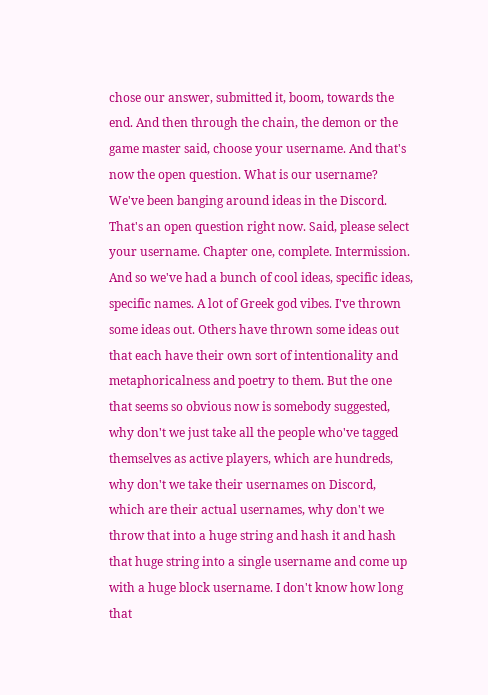chose our answer, submitted it, boom, towards the end. And then through the chain, the demon or the game master said, choose your username. And that's now the open question. What is our username? We've been banging around ideas in the Discord. That's an open question right now. Said, please select your username. Chapter one, complete. Intermission. And so we've had a bunch of cool ideas, specific ideas, specific names. A lot of Greek god vibes. I've thrown some ideas out. Others have thrown some ideas out that each have their own sort of intentionality and metaphoricalness and poetry to them. But the one that seems so obvious now is somebody suggested, why don't we just take all the people who've tagged themselves as active players, which are hundreds, why don't we take their usernames on Discord, which are their actual usernames, why don't we throw that into a huge string and hash it and hash that huge string into a single username and come up with a huge block username. I don't know how long that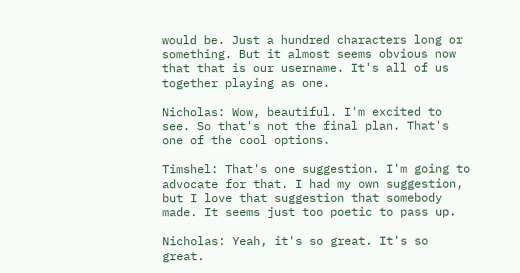would be. Just a hundred characters long or something. But it almost seems obvious now that that is our username. It's all of us together playing as one.

Nicholas: Wow, beautiful. I'm excited to see. So that's not the final plan. That's one of the cool options.

Timshel: That's one suggestion. I'm going to advocate for that. I had my own suggestion, but I love that suggestion that somebody made. It seems just too poetic to pass up.

Nicholas: Yeah, it's so great. It's so great.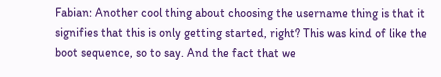Fabian: Another cool thing about choosing the username thing is that it signifies that this is only getting started, right? This was kind of like the boot sequence, so to say. And the fact that we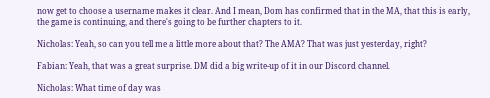now get to choose a username makes it clear. And I mean, Dom has confirmed that in the MA, that this is early, the game is continuing, and there's going to be further chapters to it.

Nicholas: Yeah, so can you tell me a little more about that? The AMA? That was just yesterday, right?

Fabian: Yeah, that was a great surprise. DM did a big write-up of it in our Discord channel.

Nicholas: What time of day was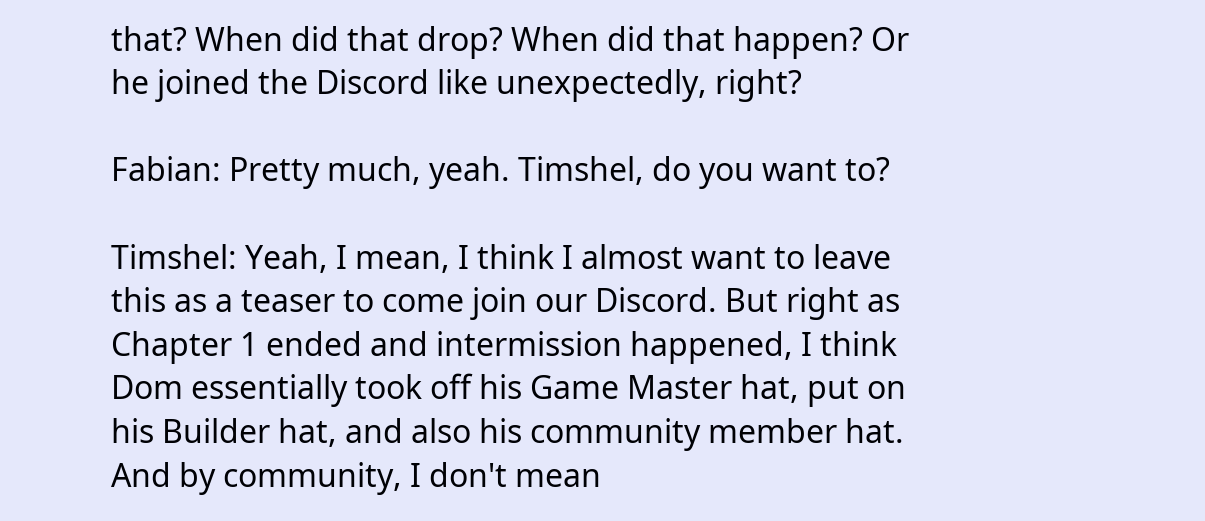that? When did that drop? When did that happen? Or he joined the Discord like unexpectedly, right?

Fabian: Pretty much, yeah. Timshel, do you want to?

Timshel: Yeah, I mean, I think I almost want to leave this as a teaser to come join our Discord. But right as Chapter 1 ended and intermission happened, I think Dom essentially took off his Game Master hat, put on his Builder hat, and also his community member hat. And by community, I don't mean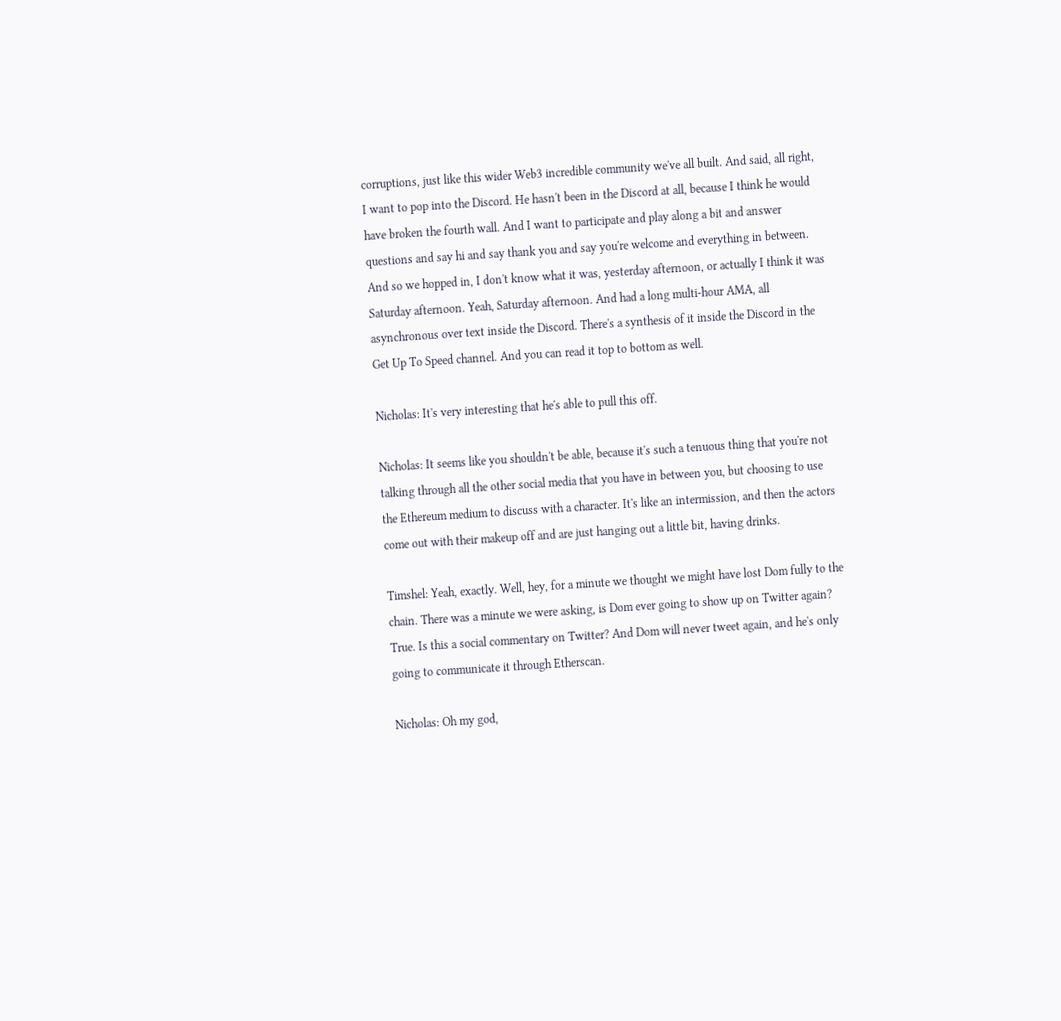corruptions, just like this wider Web3 incredible community we've all built. And said, all right, I want to pop into the Discord. He hasn't been in the Discord at all, because I think he would have broken the fourth wall. And I want to participate and play along a bit and answer questions and say hi and say thank you and say you're welcome and everything in between. And so we hopped in, I don't know what it was, yesterday afternoon, or actually I think it was Saturday afternoon. Yeah, Saturday afternoon. And had a long multi-hour AMA, all asynchronous over text inside the Discord. There's a synthesis of it inside the Discord in the Get Up To Speed channel. And you can read it top to bottom as well.

Nicholas: It's very interesting that he's able to pull this off.

Nicholas: It seems like you shouldn't be able, because it's such a tenuous thing that you're not talking through all the other social media that you have in between you, but choosing to use the Ethereum medium to discuss with a character. It's like an intermission, and then the actors come out with their makeup off and are just hanging out a little bit, having drinks.

Timshel: Yeah, exactly. Well, hey, for a minute we thought we might have lost Dom fully to the chain. There was a minute we were asking, is Dom ever going to show up on Twitter again? True. Is this a social commentary on Twitter? And Dom will never tweet again, and he's only going to communicate it through Etherscan.

Nicholas: Oh my god,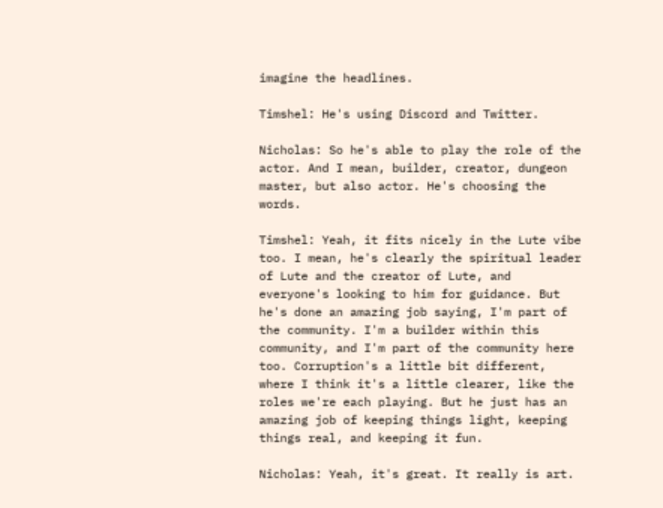imagine the headlines.

Timshel: He's using Discord and Twitter.

Nicholas: So he's able to play the role of the actor. And I mean, builder, creator, dungeon master, but also actor. He's choosing the words.

Timshel: Yeah, it fits nicely in the Lute vibe too. I mean, he's clearly the spiritual leader of Lute and the creator of Lute, and everyone's looking to him for guidance. But he's done an amazing job saying, I'm part of the community. I'm a builder within this community, and I'm part of the community here too. Corruption's a little bit different, where I think it's a little clearer, like the roles we're each playing. But he just has an amazing job of keeping things light, keeping things real, and keeping it fun.

Nicholas: Yeah, it's great. It really is art.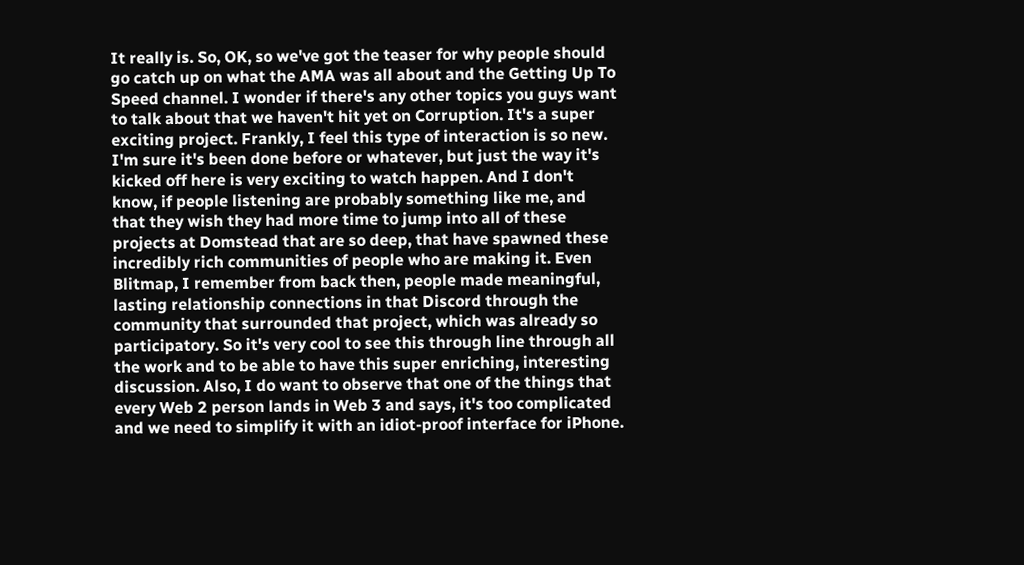It really is. So, OK, so we've got the teaser for why people should go catch up on what the AMA was all about and the Getting Up To Speed channel. I wonder if there's any other topics you guys want to talk about that we haven't hit yet on Corruption. It's a super exciting project. Frankly, I feel this type of interaction is so new. I'm sure it's been done before or whatever, but just the way it's kicked off here is very exciting to watch happen. And I don't know, if people listening are probably something like me, and that they wish they had more time to jump into all of these projects at Domstead that are so deep, that have spawned these incredibly rich communities of people who are making it. Even Blitmap, I remember from back then, people made meaningful, lasting relationship connections in that Discord through the community that surrounded that project, which was already so participatory. So it's very cool to see this through line through all the work and to be able to have this super enriching, interesting discussion. Also, I do want to observe that one of the things that every Web 2 person lands in Web 3 and says, it's too complicated and we need to simplify it with an idiot-proof interface for iPhone.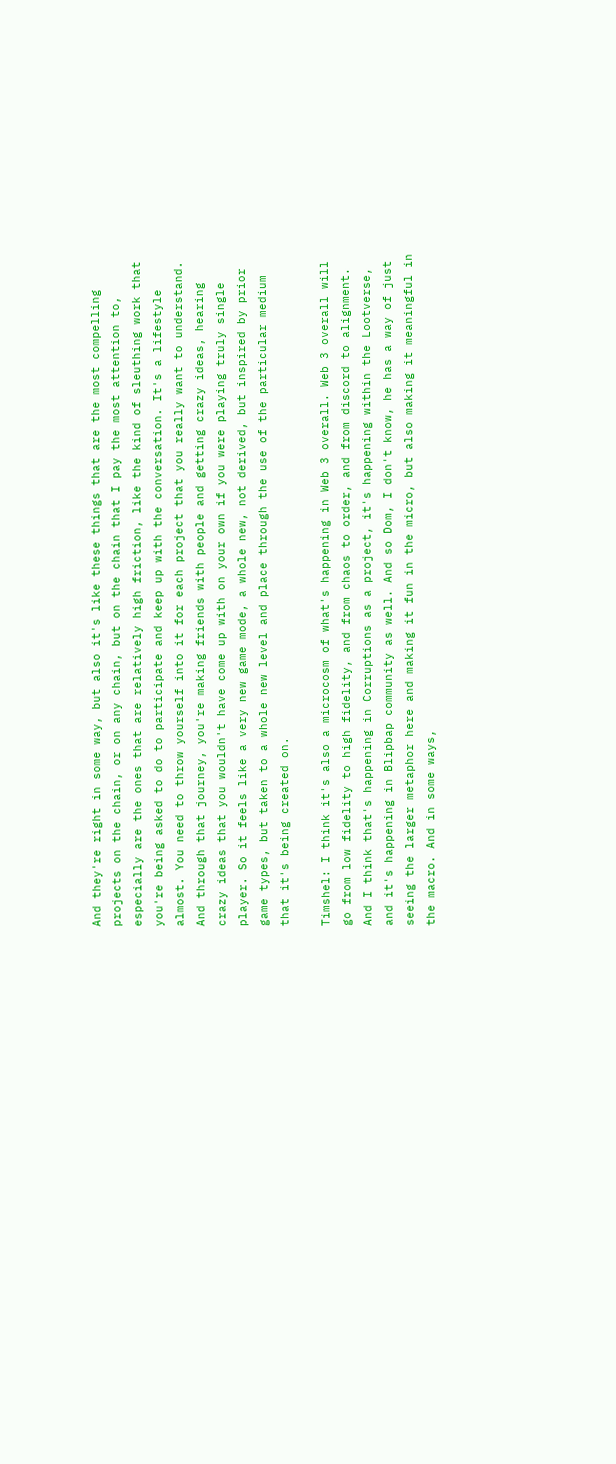And they're right in some way, but also it's like these things that are the most compelling projects on the chain, or on any chain, but on the chain that I pay the most attention to, especially are the ones that are relatively high friction, like the kind of sleuthing work that you're being asked to do to participate and keep up with the conversation. It's a lifestyle almost. You need to throw yourself into it for each project that you really want to understand. And through that journey, you're making friends with people and getting crazy ideas, hearing crazy ideas that you wouldn't have come up with on your own if you were playing truly single player. So it feels like a very new game mode, a whole new, not derived, but inspired by prior game types, but taken to a whole new level and place through the use of the particular medium that it's being created on.

Timshel: I think it's also a microcosm of what's happening in Web 3 overall. Web 3 overall will go from low fidelity to high fidelity, and from chaos to order, and from discord to alignment. And I think that's happening in Corruptions as a project, it's happening within the Lootverse, and it's happening in Blipbap community as well. And so Dom, I don't know, he has a way of just seeing the larger metaphor here and making it fun in the micro, but also making it meaningful in the macro. And in some ways,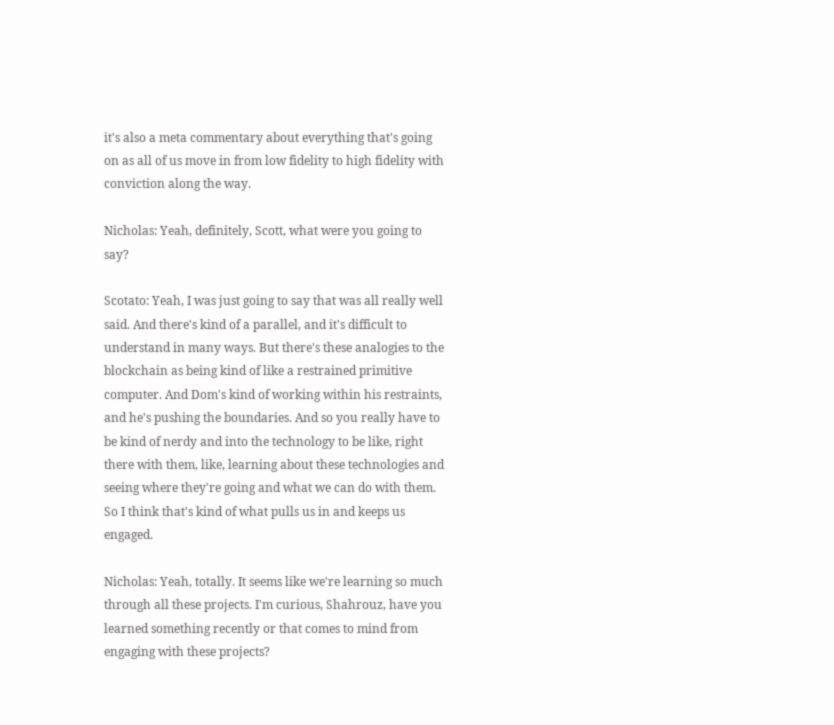it's also a meta commentary about everything that's going on as all of us move in from low fidelity to high fidelity with conviction along the way.

Nicholas: Yeah, definitely, Scott, what were you going to say?

Scotato: Yeah, I was just going to say that was all really well said. And there's kind of a parallel, and it's difficult to understand in many ways. But there's these analogies to the blockchain as being kind of like a restrained primitive computer. And Dom's kind of working within his restraints, and he's pushing the boundaries. And so you really have to be kind of nerdy and into the technology to be like, right there with them, like, learning about these technologies and seeing where they're going and what we can do with them. So I think that's kind of what pulls us in and keeps us engaged.

Nicholas: Yeah, totally. It seems like we're learning so much through all these projects. I'm curious, Shahrouz, have you learned something recently or that comes to mind from engaging with these projects?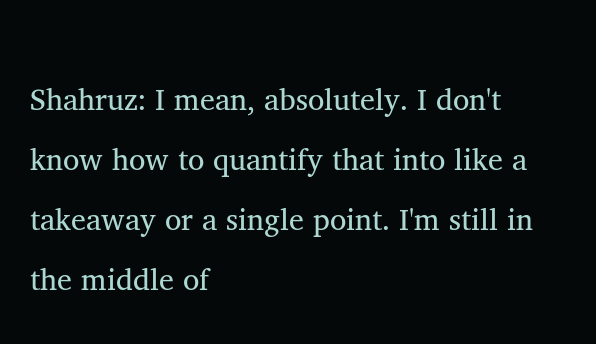Shahruz: I mean, absolutely. I don't know how to quantify that into like a takeaway or a single point. I'm still in the middle of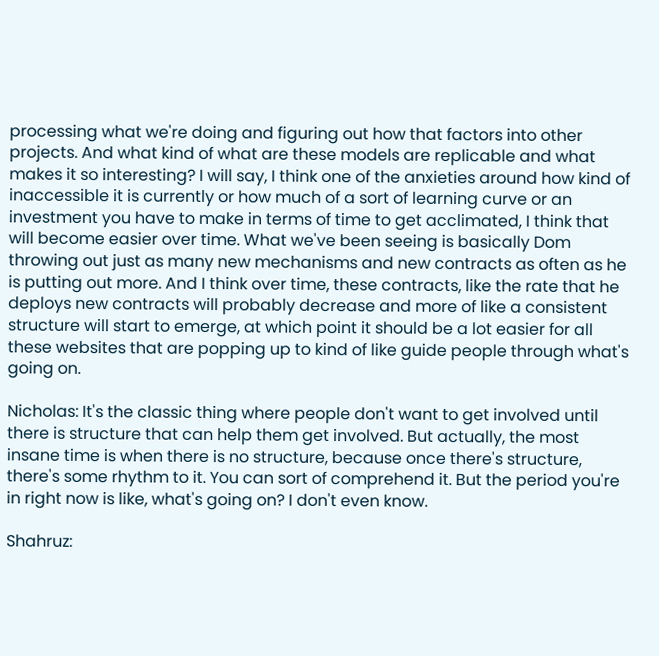processing what we're doing and figuring out how that factors into other projects. And what kind of what are these models are replicable and what makes it so interesting? I will say, I think one of the anxieties around how kind of inaccessible it is currently or how much of a sort of learning curve or an investment you have to make in terms of time to get acclimated, I think that will become easier over time. What we've been seeing is basically Dom throwing out just as many new mechanisms and new contracts as often as he is putting out more. And I think over time, these contracts, like the rate that he deploys new contracts will probably decrease and more of like a consistent structure will start to emerge, at which point it should be a lot easier for all these websites that are popping up to kind of like guide people through what's going on.

Nicholas: It's the classic thing where people don't want to get involved until there is structure that can help them get involved. But actually, the most insane time is when there is no structure, because once there's structure, there's some rhythm to it. You can sort of comprehend it. But the period you're in right now is like, what's going on? I don't even know.

Shahruz: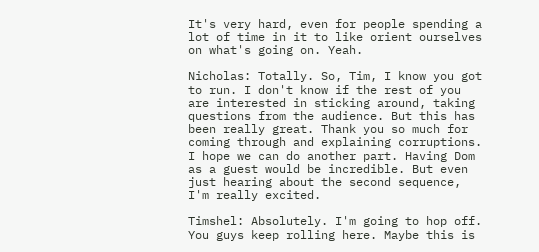It's very hard, even for people spending a lot of time in it to like orient ourselves on what's going on. Yeah.

Nicholas: Totally. So, Tim, I know you got to run. I don't know if the rest of you are interested in sticking around, taking questions from the audience. But this has been really great. Thank you so much for coming through and explaining corruptions. I hope we can do another part. Having Dom as a guest would be incredible. But even just hearing about the second sequence, I'm really excited.

Timshel: Absolutely. I'm going to hop off. You guys keep rolling here. Maybe this is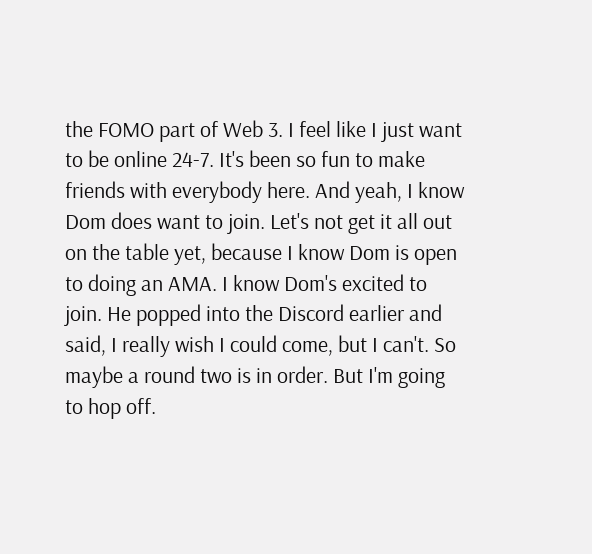the FOMO part of Web 3. I feel like I just want to be online 24-7. It's been so fun to make friends with everybody here. And yeah, I know Dom does want to join. Let's not get it all out on the table yet, because I know Dom is open to doing an AMA. I know Dom's excited to join. He popped into the Discord earlier and said, I really wish I could come, but I can't. So maybe a round two is in order. But I'm going to hop off.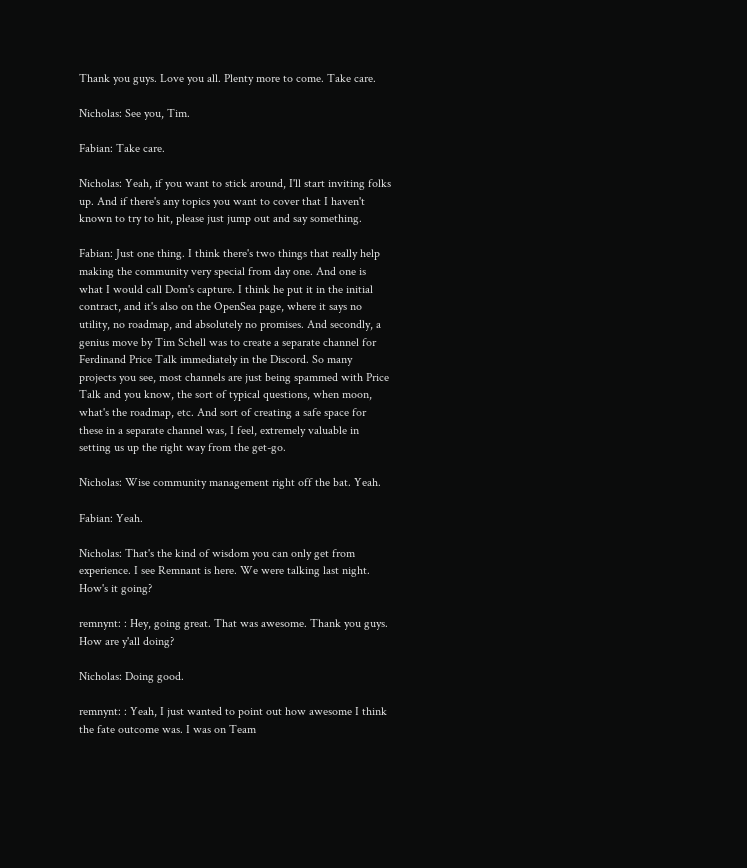Thank you guys. Love you all. Plenty more to come. Take care.

Nicholas: See you, Tim.

Fabian: Take care.

Nicholas: Yeah, if you want to stick around, I'll start inviting folks up. And if there's any topics you want to cover that I haven't known to try to hit, please just jump out and say something.

Fabian: Just one thing. I think there's two things that really help making the community very special from day one. And one is what I would call Dom's capture. I think he put it in the initial contract, and it's also on the OpenSea page, where it says no utility, no roadmap, and absolutely no promises. And secondly, a genius move by Tim Schell was to create a separate channel for Ferdinand Price Talk immediately in the Discord. So many projects you see, most channels are just being spammed with Price Talk and you know, the sort of typical questions, when moon, what's the roadmap, etc. And sort of creating a safe space for these in a separate channel was, I feel, extremely valuable in setting us up the right way from the get-go.

Nicholas: Wise community management right off the bat. Yeah.

Fabian: Yeah.

Nicholas: That's the kind of wisdom you can only get from experience. I see Remnant is here. We were talking last night. How's it going?

remnynt: : Hey, going great. That was awesome. Thank you guys. How are y'all doing?

Nicholas: Doing good.

remnynt: : Yeah, I just wanted to point out how awesome I think the fate outcome was. I was on Team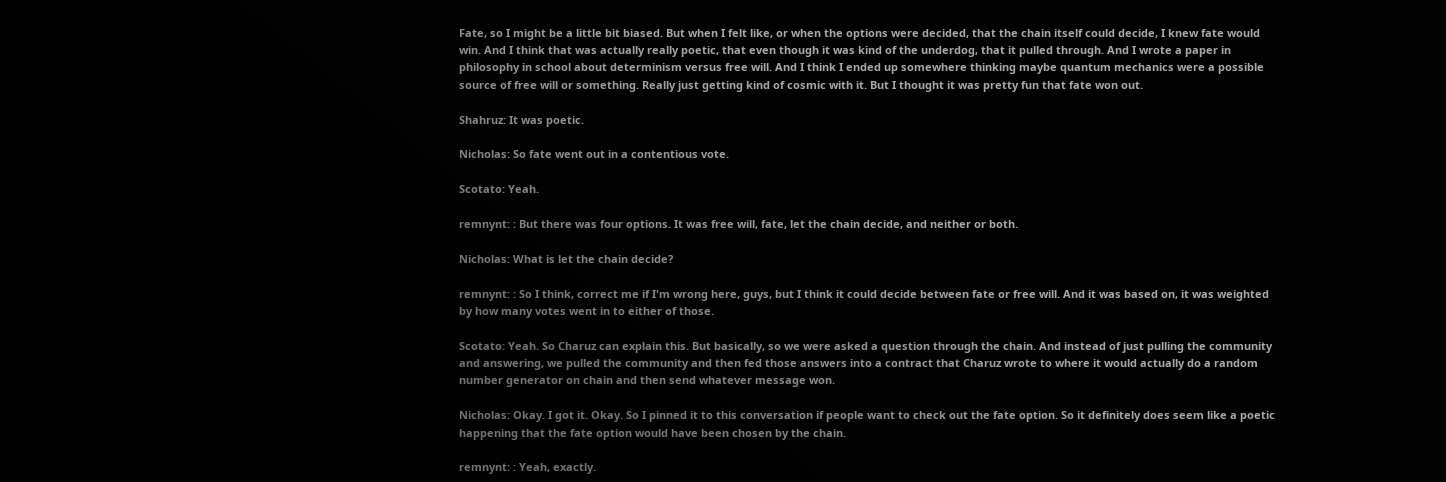Fate, so I might be a little bit biased. But when I felt like, or when the options were decided, that the chain itself could decide, I knew fate would win. And I think that was actually really poetic, that even though it was kind of the underdog, that it pulled through. And I wrote a paper in philosophy in school about determinism versus free will. And I think I ended up somewhere thinking maybe quantum mechanics were a possible source of free will or something. Really just getting kind of cosmic with it. But I thought it was pretty fun that fate won out.

Shahruz: It was poetic.

Nicholas: So fate went out in a contentious vote.

Scotato: Yeah.

remnynt: : But there was four options. It was free will, fate, let the chain decide, and neither or both.

Nicholas: What is let the chain decide?

remnynt: : So I think, correct me if I'm wrong here, guys, but I think it could decide between fate or free will. And it was based on, it was weighted by how many votes went in to either of those.

Scotato: Yeah. So Charuz can explain this. But basically, so we were asked a question through the chain. And instead of just pulling the community and answering, we pulled the community and then fed those answers into a contract that Charuz wrote to where it would actually do a random number generator on chain and then send whatever message won.

Nicholas: Okay. I got it. Okay. So I pinned it to this conversation if people want to check out the fate option. So it definitely does seem like a poetic happening that the fate option would have been chosen by the chain.

remnynt: : Yeah, exactly.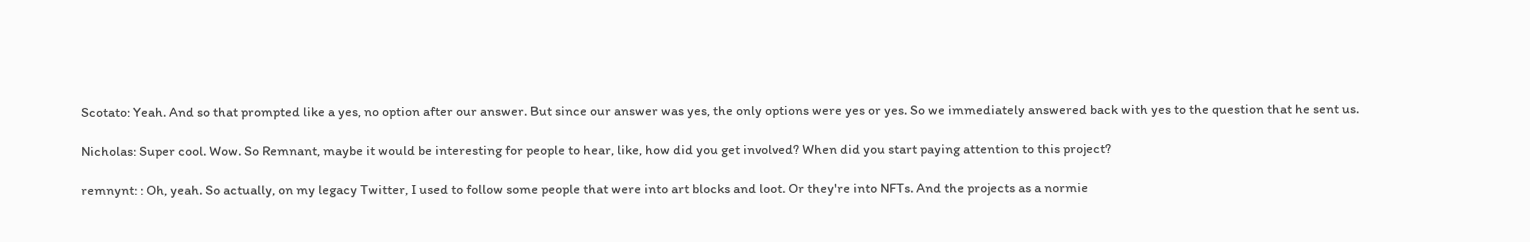Scotato: Yeah. And so that prompted like a yes, no option after our answer. But since our answer was yes, the only options were yes or yes. So we immediately answered back with yes to the question that he sent us.

Nicholas: Super cool. Wow. So Remnant, maybe it would be interesting for people to hear, like, how did you get involved? When did you start paying attention to this project?

remnynt: : Oh, yeah. So actually, on my legacy Twitter, I used to follow some people that were into art blocks and loot. Or they're into NFTs. And the projects as a normie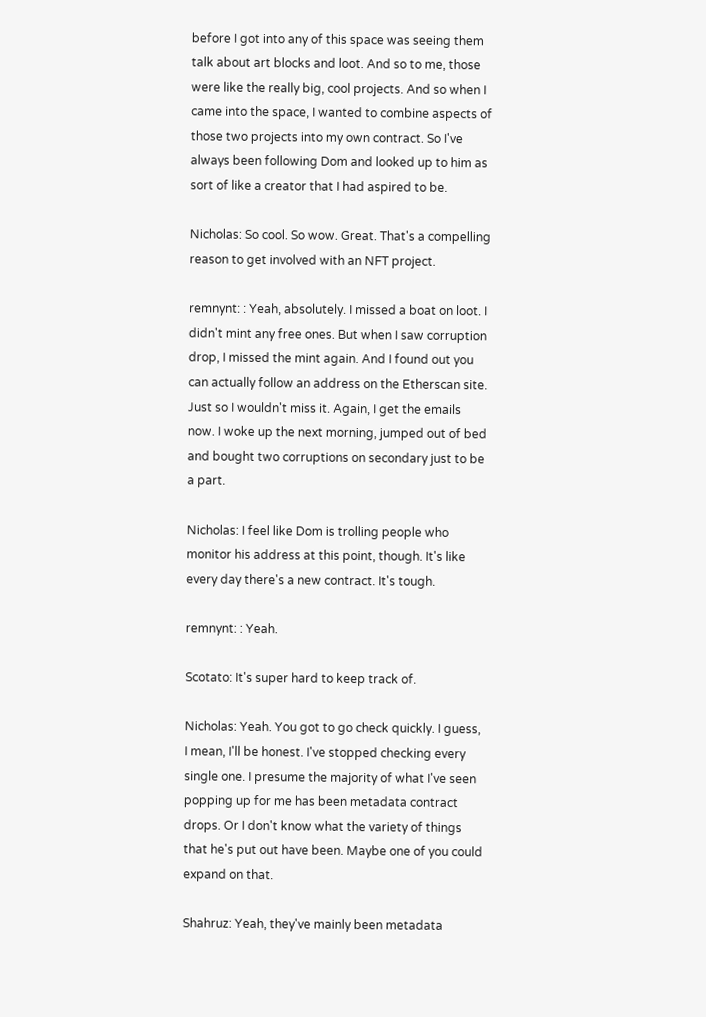before I got into any of this space was seeing them talk about art blocks and loot. And so to me, those were like the really big, cool projects. And so when I came into the space, I wanted to combine aspects of those two projects into my own contract. So I've always been following Dom and looked up to him as sort of like a creator that I had aspired to be.

Nicholas: So cool. So wow. Great. That's a compelling reason to get involved with an NFT project.

remnynt: : Yeah, absolutely. I missed a boat on loot. I didn't mint any free ones. But when I saw corruption drop, I missed the mint again. And I found out you can actually follow an address on the Etherscan site. Just so I wouldn't miss it. Again, I get the emails now. I woke up the next morning, jumped out of bed and bought two corruptions on secondary just to be a part.

Nicholas: I feel like Dom is trolling people who monitor his address at this point, though. It's like every day there's a new contract. It's tough.

remnynt: : Yeah.

Scotato: It's super hard to keep track of.

Nicholas: Yeah. You got to go check quickly. I guess, I mean, I'll be honest. I've stopped checking every single one. I presume the majority of what I've seen popping up for me has been metadata contract drops. Or I don't know what the variety of things that he's put out have been. Maybe one of you could expand on that.

Shahruz: Yeah, they've mainly been metadata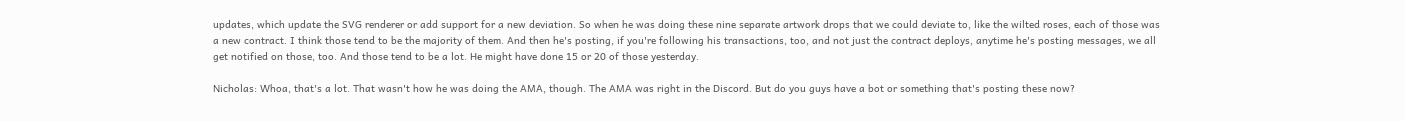updates, which update the SVG renderer or add support for a new deviation. So when he was doing these nine separate artwork drops that we could deviate to, like the wilted roses, each of those was a new contract. I think those tend to be the majority of them. And then he's posting, if you're following his transactions, too, and not just the contract deploys, anytime he's posting messages, we all get notified on those, too. And those tend to be a lot. He might have done 15 or 20 of those yesterday.

Nicholas: Whoa, that's a lot. That wasn't how he was doing the AMA, though. The AMA was right in the Discord. But do you guys have a bot or something that's posting these now?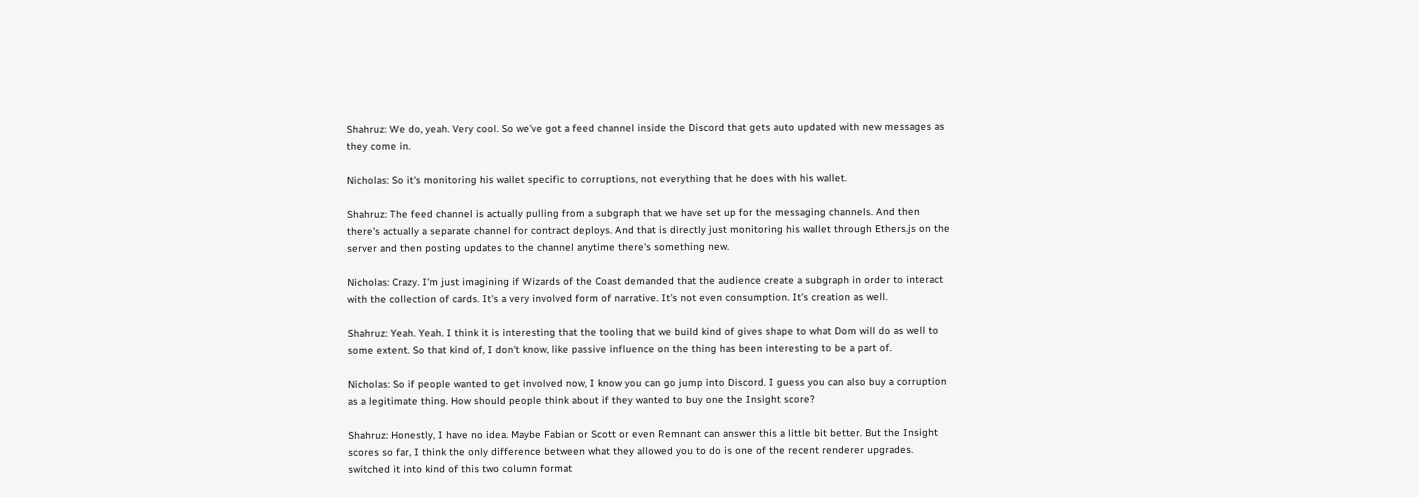Shahruz: We do, yeah. Very cool. So we've got a feed channel inside the Discord that gets auto updated with new messages as they come in.

Nicholas: So it's monitoring his wallet specific to corruptions, not everything that he does with his wallet.

Shahruz: The feed channel is actually pulling from a subgraph that we have set up for the messaging channels. And then there's actually a separate channel for contract deploys. And that is directly just monitoring his wallet through Ethers.js on the server and then posting updates to the channel anytime there's something new.

Nicholas: Crazy. I'm just imagining if Wizards of the Coast demanded that the audience create a subgraph in order to interact with the collection of cards. It's a very involved form of narrative. It's not even consumption. It's creation as well.

Shahruz: Yeah. Yeah. I think it is interesting that the tooling that we build kind of gives shape to what Dom will do as well to some extent. So that kind of, I don't know, like passive influence on the thing has been interesting to be a part of.

Nicholas: So if people wanted to get involved now, I know you can go jump into Discord. I guess you can also buy a corruption as a legitimate thing. How should people think about if they wanted to buy one the Insight score?

Shahruz: Honestly, I have no idea. Maybe Fabian or Scott or even Remnant can answer this a little bit better. But the Insight scores so far, I think the only difference between what they allowed you to do is one of the recent renderer upgrades. switched it into kind of this two column format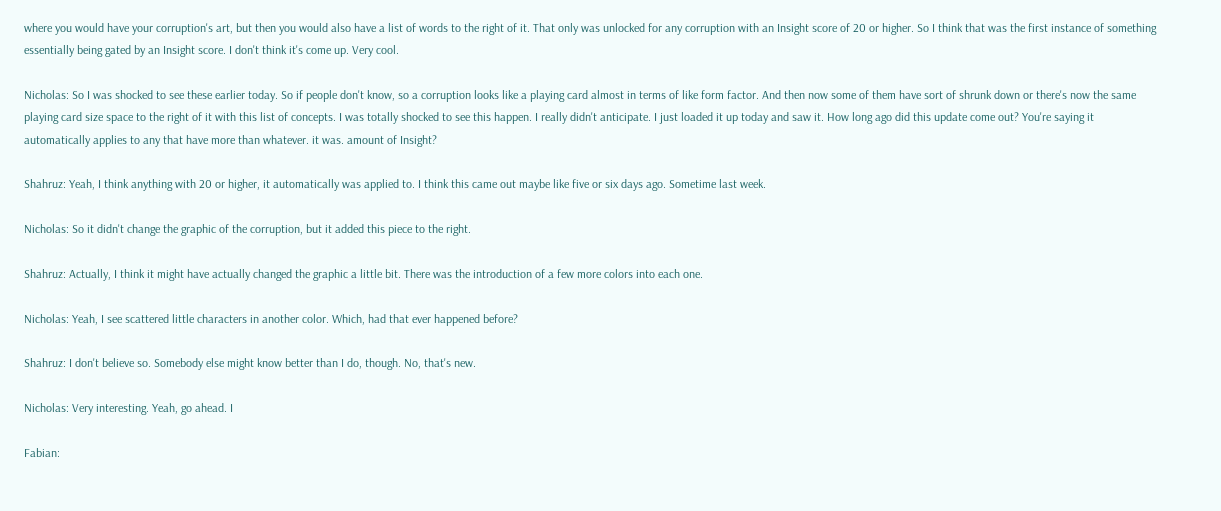where you would have your corruption's art, but then you would also have a list of words to the right of it. That only was unlocked for any corruption with an Insight score of 20 or higher. So I think that was the first instance of something essentially being gated by an Insight score. I don't think it's come up. Very cool.

Nicholas: So I was shocked to see these earlier today. So if people don't know, so a corruption looks like a playing card almost in terms of like form factor. And then now some of them have sort of shrunk down or there's now the same playing card size space to the right of it with this list of concepts. I was totally shocked to see this happen. I really didn't anticipate. I just loaded it up today and saw it. How long ago did this update come out? You're saying it automatically applies to any that have more than whatever. it was. amount of Insight?

Shahruz: Yeah, I think anything with 20 or higher, it automatically was applied to. I think this came out maybe like five or six days ago. Sometime last week.

Nicholas: So it didn't change the graphic of the corruption, but it added this piece to the right.

Shahruz: Actually, I think it might have actually changed the graphic a little bit. There was the introduction of a few more colors into each one.

Nicholas: Yeah, I see scattered little characters in another color. Which, had that ever happened before?

Shahruz: I don't believe so. Somebody else might know better than I do, though. No, that's new.

Nicholas: Very interesting. Yeah, go ahead. I

Fabian: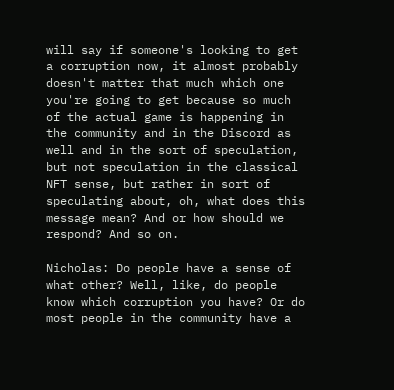will say if someone's looking to get a corruption now, it almost probably doesn't matter that much which one you're going to get because so much of the actual game is happening in the community and in the Discord as well and in the sort of speculation, but not speculation in the classical NFT sense, but rather in sort of speculating about, oh, what does this message mean? And or how should we respond? And so on.

Nicholas: Do people have a sense of what other? Well, like, do people know which corruption you have? Or do most people in the community have a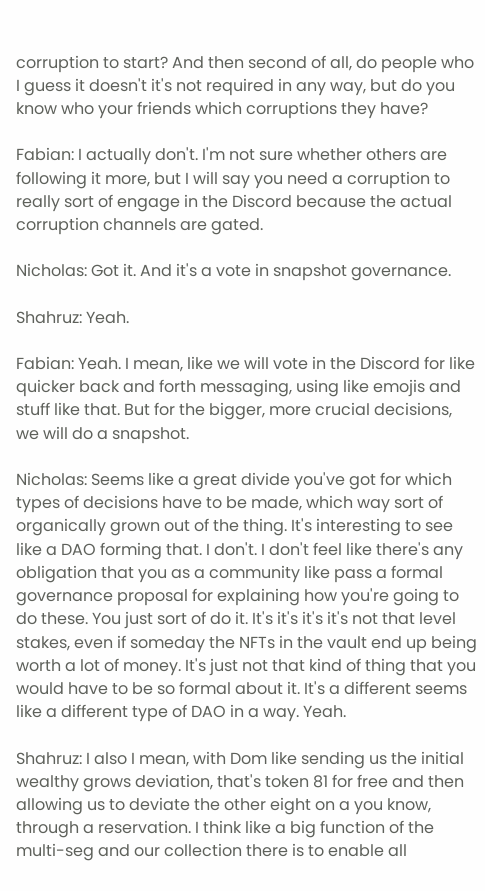corruption to start? And then second of all, do people who I guess it doesn't it's not required in any way, but do you know who your friends which corruptions they have?

Fabian: I actually don't. I'm not sure whether others are following it more, but I will say you need a corruption to really sort of engage in the Discord because the actual corruption channels are gated.

Nicholas: Got it. And it's a vote in snapshot governance.

Shahruz: Yeah.

Fabian: Yeah. I mean, like we will vote in the Discord for like quicker back and forth messaging, using like emojis and stuff like that. But for the bigger, more crucial decisions, we will do a snapshot.

Nicholas: Seems like a great divide you've got for which types of decisions have to be made, which way sort of organically grown out of the thing. It's interesting to see like a DAO forming that. I don't. I don't feel like there's any obligation that you as a community like pass a formal governance proposal for explaining how you're going to do these. You just sort of do it. It's it's it's it's not that level stakes, even if someday the NFTs in the vault end up being worth a lot of money. It's just not that kind of thing that you would have to be so formal about it. It's a different seems like a different type of DAO in a way. Yeah.

Shahruz: I also I mean, with Dom like sending us the initial wealthy grows deviation, that's token 81 for free and then allowing us to deviate the other eight on a you know, through a reservation. I think like a big function of the multi-seg and our collection there is to enable all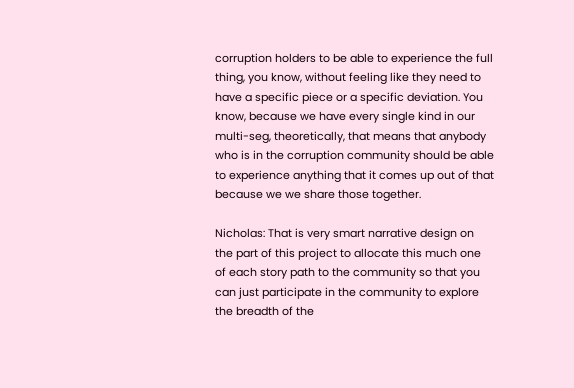corruption holders to be able to experience the full thing, you know, without feeling like they need to have a specific piece or a specific deviation. You know, because we have every single kind in our multi-seg, theoretically, that means that anybody who is in the corruption community should be able to experience anything that it comes up out of that because we we share those together.

Nicholas: That is very smart narrative design on the part of this project to allocate this much one of each story path to the community so that you can just participate in the community to explore the breadth of the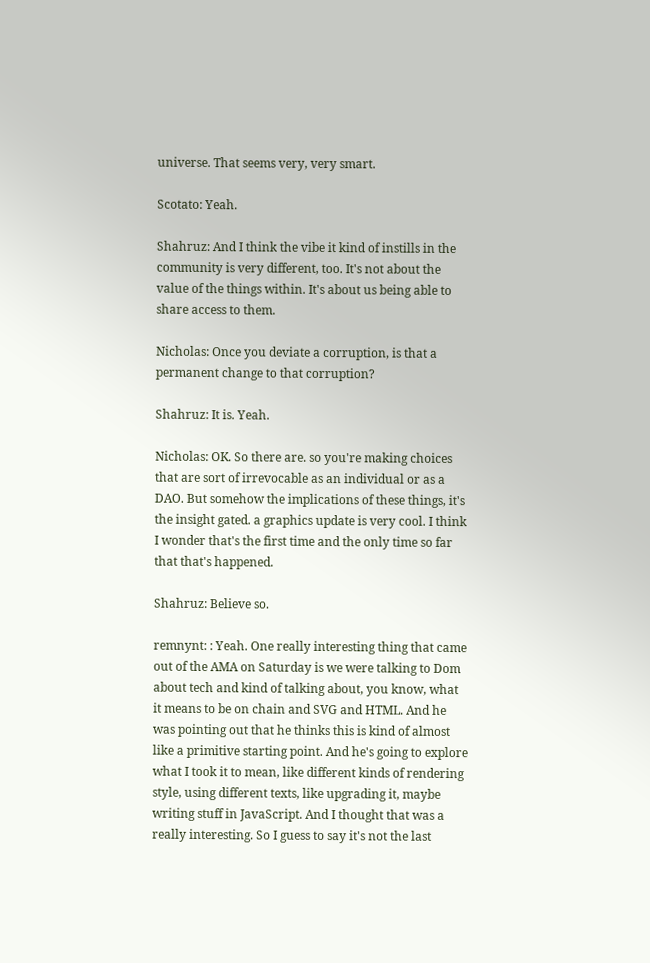universe. That seems very, very smart.

Scotato: Yeah.

Shahruz: And I think the vibe it kind of instills in the community is very different, too. It's not about the value of the things within. It's about us being able to share access to them.

Nicholas: Once you deviate a corruption, is that a permanent change to that corruption?

Shahruz: It is. Yeah.

Nicholas: OK. So there are. so you're making choices that are sort of irrevocable as an individual or as a DAO. But somehow the implications of these things, it's the insight gated. a graphics update is very cool. I think I wonder that's the first time and the only time so far that that's happened.

Shahruz: Believe so.

remnynt: : Yeah. One really interesting thing that came out of the AMA on Saturday is we were talking to Dom about tech and kind of talking about, you know, what it means to be on chain and SVG and HTML. And he was pointing out that he thinks this is kind of almost like a primitive starting point. And he's going to explore what I took it to mean, like different kinds of rendering style, using different texts, like upgrading it, maybe writing stuff in JavaScript. And I thought that was a really interesting. So I guess to say it's not the last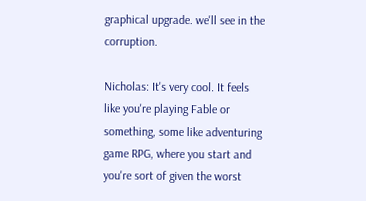graphical upgrade. we'll see in the corruption.

Nicholas: It's very cool. It feels like you're playing Fable or something, some like adventuring game RPG, where you start and you're sort of given the worst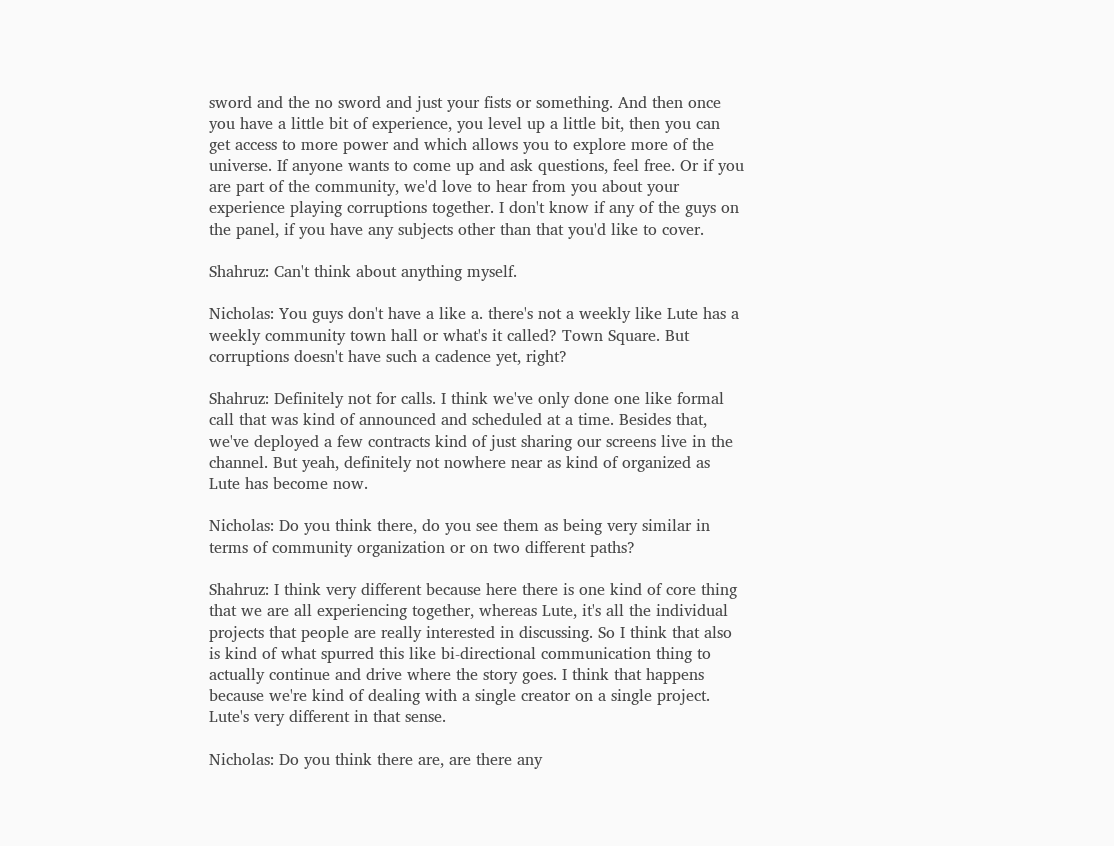sword and the no sword and just your fists or something. And then once you have a little bit of experience, you level up a little bit, then you can get access to more power and which allows you to explore more of the universe. If anyone wants to come up and ask questions, feel free. Or if you are part of the community, we'd love to hear from you about your experience playing corruptions together. I don't know if any of the guys on the panel, if you have any subjects other than that you'd like to cover.

Shahruz: Can't think about anything myself.

Nicholas: You guys don't have a like a. there's not a weekly like Lute has a weekly community town hall or what's it called? Town Square. But corruptions doesn't have such a cadence yet, right?

Shahruz: Definitely not for calls. I think we've only done one like formal call that was kind of announced and scheduled at a time. Besides that, we've deployed a few contracts kind of just sharing our screens live in the channel. But yeah, definitely not nowhere near as kind of organized as Lute has become now.

Nicholas: Do you think there, do you see them as being very similar in terms of community organization or on two different paths?

Shahruz: I think very different because here there is one kind of core thing that we are all experiencing together, whereas Lute, it's all the individual projects that people are really interested in discussing. So I think that also is kind of what spurred this like bi-directional communication thing to actually continue and drive where the story goes. I think that happens because we're kind of dealing with a single creator on a single project. Lute's very different in that sense.

Nicholas: Do you think there are, are there any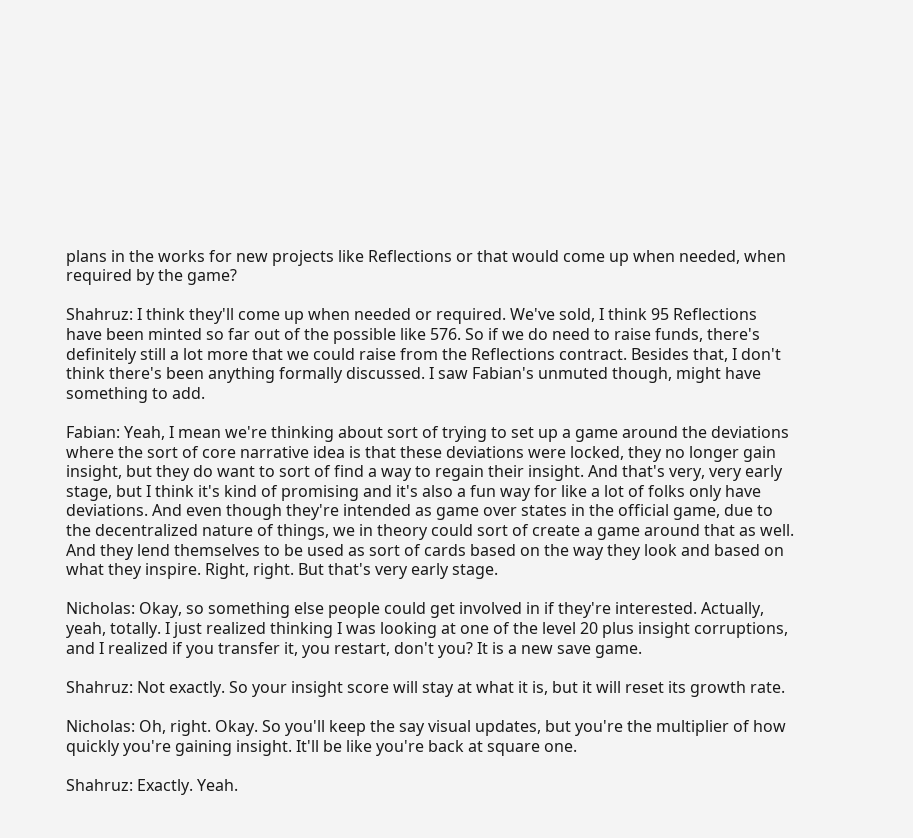plans in the works for new projects like Reflections or that would come up when needed, when required by the game?

Shahruz: I think they'll come up when needed or required. We've sold, I think 95 Reflections have been minted so far out of the possible like 576. So if we do need to raise funds, there's definitely still a lot more that we could raise from the Reflections contract. Besides that, I don't think there's been anything formally discussed. I saw Fabian's unmuted though, might have something to add.

Fabian: Yeah, I mean we're thinking about sort of trying to set up a game around the deviations where the sort of core narrative idea is that these deviations were locked, they no longer gain insight, but they do want to sort of find a way to regain their insight. And that's very, very early stage, but I think it's kind of promising and it's also a fun way for like a lot of folks only have deviations. And even though they're intended as game over states in the official game, due to the decentralized nature of things, we in theory could sort of create a game around that as well. And they lend themselves to be used as sort of cards based on the way they look and based on what they inspire. Right, right. But that's very early stage.

Nicholas: Okay, so something else people could get involved in if they're interested. Actually, yeah, totally. I just realized thinking I was looking at one of the level 20 plus insight corruptions, and I realized if you transfer it, you restart, don't you? It is a new save game.

Shahruz: Not exactly. So your insight score will stay at what it is, but it will reset its growth rate.

Nicholas: Oh, right. Okay. So you'll keep the say visual updates, but you're the multiplier of how quickly you're gaining insight. It'll be like you're back at square one.

Shahruz: Exactly. Yeah.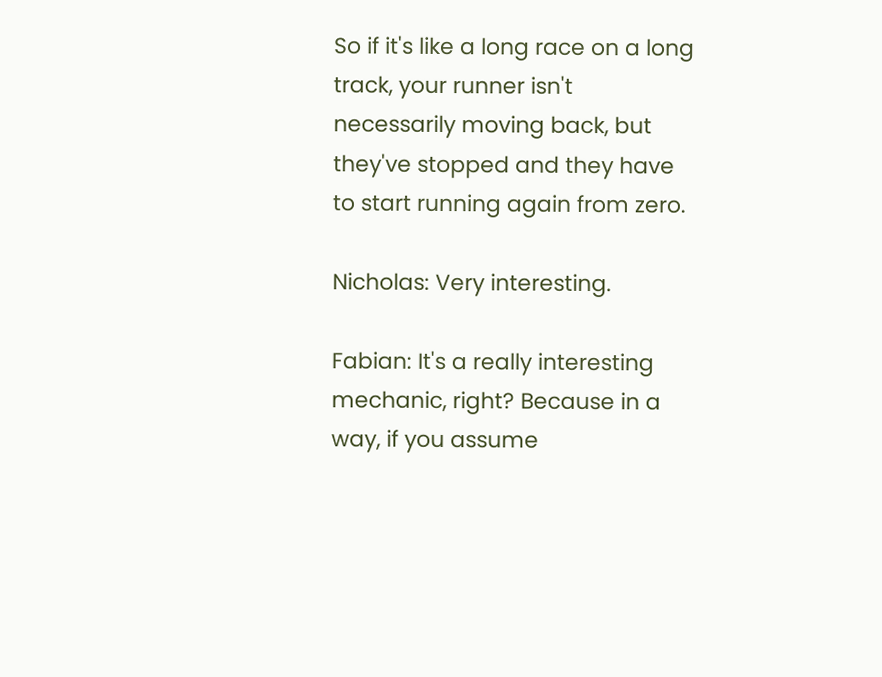So if it's like a long race on a long track, your runner isn't necessarily moving back, but they've stopped and they have to start running again from zero.

Nicholas: Very interesting.

Fabian: It's a really interesting mechanic, right? Because in a way, if you assume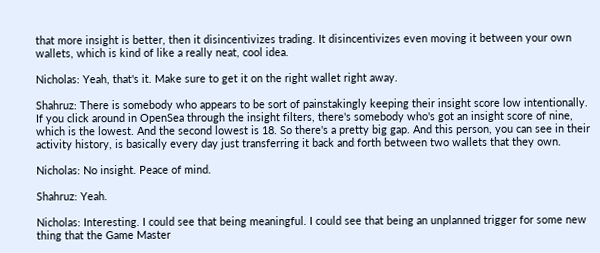that more insight is better, then it disincentivizes trading. It disincentivizes even moving it between your own wallets, which is kind of like a really neat, cool idea.

Nicholas: Yeah, that's it. Make sure to get it on the right wallet right away.

Shahruz: There is somebody who appears to be sort of painstakingly keeping their insight score low intentionally. If you click around in OpenSea through the insight filters, there's somebody who's got an insight score of nine, which is the lowest. And the second lowest is 18. So there's a pretty big gap. And this person, you can see in their activity history, is basically every day just transferring it back and forth between two wallets that they own.

Nicholas: No insight. Peace of mind.

Shahruz: Yeah.

Nicholas: Interesting. I could see that being meaningful. I could see that being an unplanned trigger for some new thing that the Game Master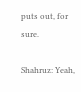puts out, for sure.

Shahruz: Yeah,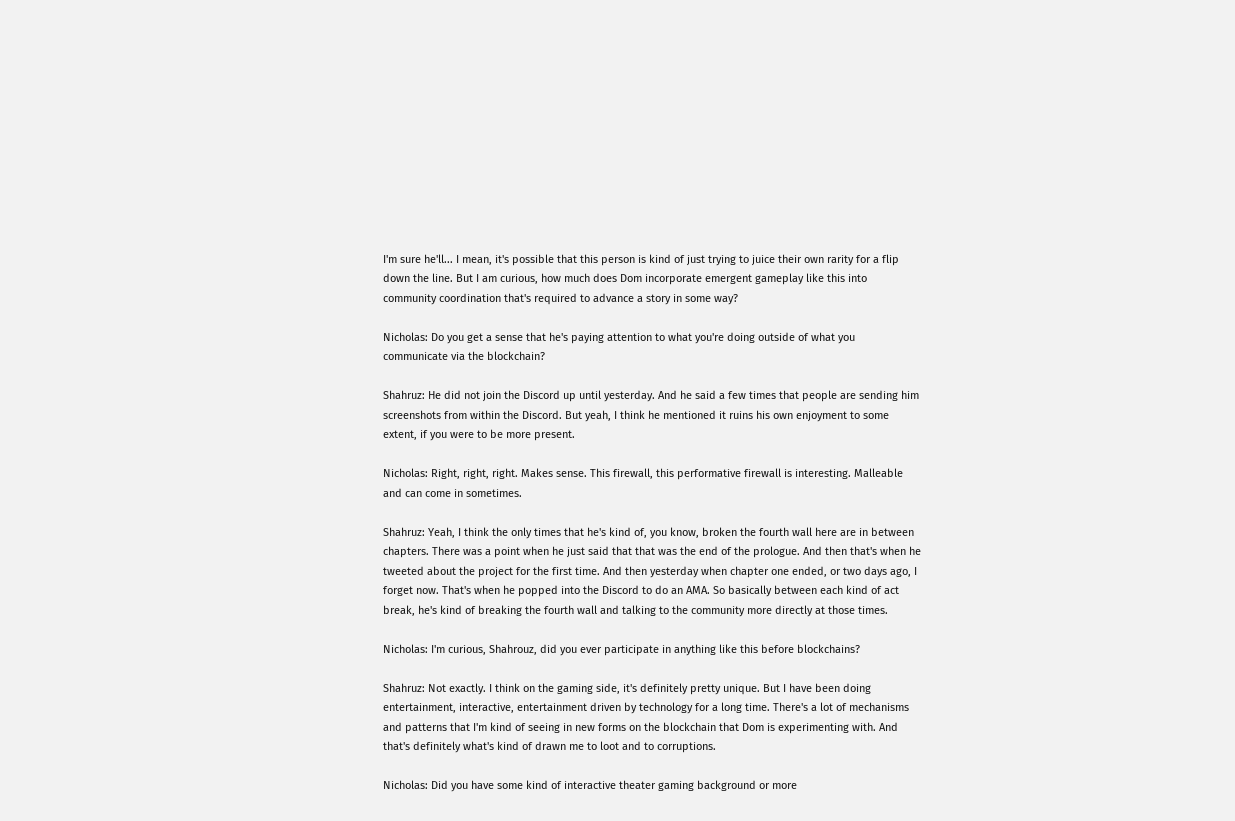I'm sure he'll... I mean, it's possible that this person is kind of just trying to juice their own rarity for a flip down the line. But I am curious, how much does Dom incorporate emergent gameplay like this into community coordination that's required to advance a story in some way?

Nicholas: Do you get a sense that he's paying attention to what you're doing outside of what you communicate via the blockchain?

Shahruz: He did not join the Discord up until yesterday. And he said a few times that people are sending him screenshots from within the Discord. But yeah, I think he mentioned it ruins his own enjoyment to some extent, if you were to be more present.

Nicholas: Right, right, right. Makes sense. This firewall, this performative firewall is interesting. Malleable and can come in sometimes.

Shahruz: Yeah, I think the only times that he's kind of, you know, broken the fourth wall here are in between chapters. There was a point when he just said that that was the end of the prologue. And then that's when he tweeted about the project for the first time. And then yesterday when chapter one ended, or two days ago, I forget now. That's when he popped into the Discord to do an AMA. So basically between each kind of act break, he's kind of breaking the fourth wall and talking to the community more directly at those times.

Nicholas: I'm curious, Shahrouz, did you ever participate in anything like this before blockchains?

Shahruz: Not exactly. I think on the gaming side, it's definitely pretty unique. But I have been doing entertainment, interactive, entertainment driven by technology for a long time. There's a lot of mechanisms and patterns that I'm kind of seeing in new forms on the blockchain that Dom is experimenting with. And that's definitely what's kind of drawn me to loot and to corruptions.

Nicholas: Did you have some kind of interactive theater gaming background or more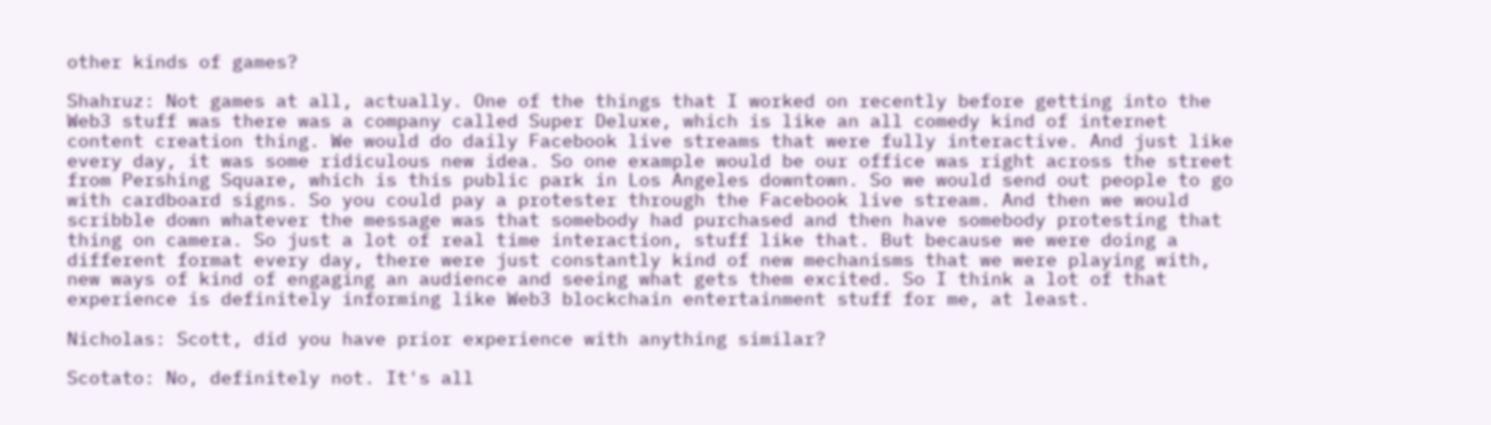other kinds of games?

Shahruz: Not games at all, actually. One of the things that I worked on recently before getting into the Web3 stuff was there was a company called Super Deluxe, which is like an all comedy kind of internet content creation thing. We would do daily Facebook live streams that were fully interactive. And just like every day, it was some ridiculous new idea. So one example would be our office was right across the street from Pershing Square, which is this public park in Los Angeles downtown. So we would send out people to go with cardboard signs. So you could pay a protester through the Facebook live stream. And then we would scribble down whatever the message was that somebody had purchased and then have somebody protesting that thing on camera. So just a lot of real time interaction, stuff like that. But because we were doing a different format every day, there were just constantly kind of new mechanisms that we were playing with, new ways of kind of engaging an audience and seeing what gets them excited. So I think a lot of that experience is definitely informing like Web3 blockchain entertainment stuff for me, at least.

Nicholas: Scott, did you have prior experience with anything similar?

Scotato: No, definitely not. It's all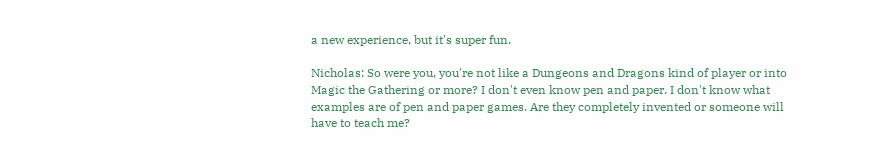a new experience, but it's super fun.

Nicholas: So were you, you're not like a Dungeons and Dragons kind of player or into Magic the Gathering or more? I don't even know pen and paper. I don't know what examples are of pen and paper games. Are they completely invented or someone will have to teach me?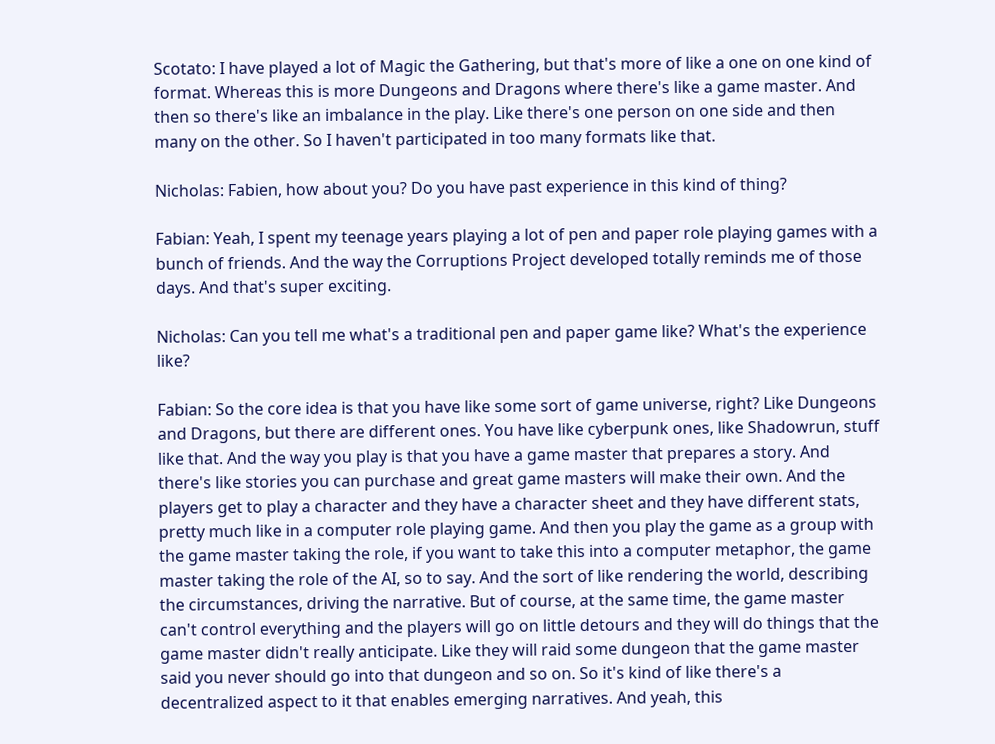Scotato: I have played a lot of Magic the Gathering, but that's more of like a one on one kind of format. Whereas this is more Dungeons and Dragons where there's like a game master. And then so there's like an imbalance in the play. Like there's one person on one side and then many on the other. So I haven't participated in too many formats like that.

Nicholas: Fabien, how about you? Do you have past experience in this kind of thing?

Fabian: Yeah, I spent my teenage years playing a lot of pen and paper role playing games with a bunch of friends. And the way the Corruptions Project developed totally reminds me of those days. And that's super exciting.

Nicholas: Can you tell me what's a traditional pen and paper game like? What's the experience like?

Fabian: So the core idea is that you have like some sort of game universe, right? Like Dungeons and Dragons, but there are different ones. You have like cyberpunk ones, like Shadowrun, stuff like that. And the way you play is that you have a game master that prepares a story. And there's like stories you can purchase and great game masters will make their own. And the players get to play a character and they have a character sheet and they have different stats, pretty much like in a computer role playing game. And then you play the game as a group with the game master taking the role, if you want to take this into a computer metaphor, the game master taking the role of the AI, so to say. And the sort of like rendering the world, describing the circumstances, driving the narrative. But of course, at the same time, the game master can't control everything and the players will go on little detours and they will do things that the game master didn't really anticipate. Like they will raid some dungeon that the game master said you never should go into that dungeon and so on. So it's kind of like there's a decentralized aspect to it that enables emerging narratives. And yeah, this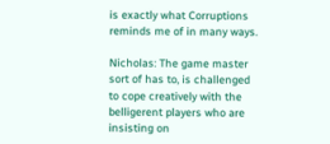is exactly what Corruptions reminds me of in many ways.

Nicholas: The game master sort of has to, is challenged to cope creatively with the belligerent players who are insisting on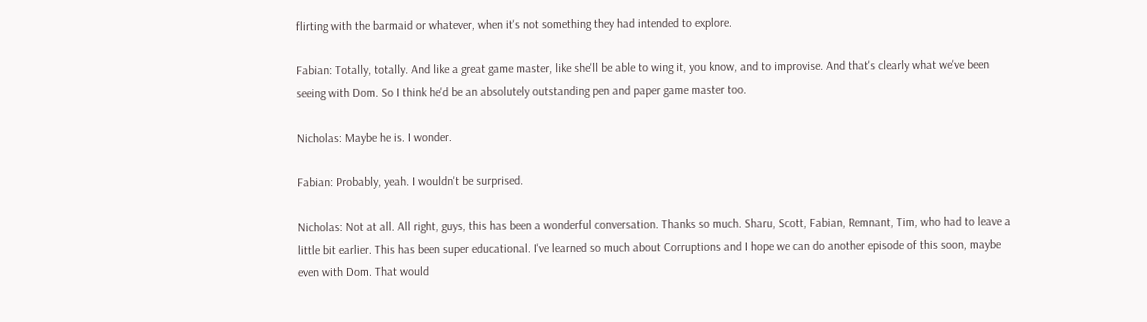flirting with the barmaid or whatever, when it's not something they had intended to explore.

Fabian: Totally, totally. And like a great game master, like she'll be able to wing it, you know, and to improvise. And that's clearly what we've been seeing with Dom. So I think he'd be an absolutely outstanding pen and paper game master too.

Nicholas: Maybe he is. I wonder.

Fabian: Probably, yeah. I wouldn't be surprised.

Nicholas: Not at all. All right, guys, this has been a wonderful conversation. Thanks so much. Sharu, Scott, Fabian, Remnant, Tim, who had to leave a little bit earlier. This has been super educational. I've learned so much about Corruptions and I hope we can do another episode of this soon, maybe even with Dom. That would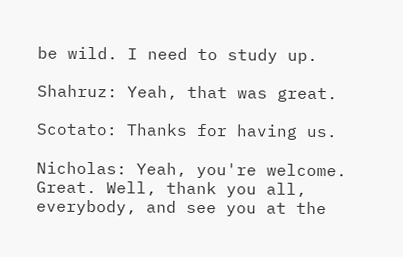be wild. I need to study up.

Shahruz: Yeah, that was great.

Scotato: Thanks for having us.

Nicholas: Yeah, you're welcome. Great. Well, thank you all, everybody, and see you at the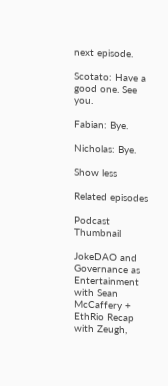next episode.

Scotato: Have a good one. See you.

Fabian: Bye.

Nicholas: Bye.

Show less

Related episodes

Podcast Thumbnail

JokeDAO and Governance as Entertainment with Sean McCaffery + EthRio Recap with Zeugh,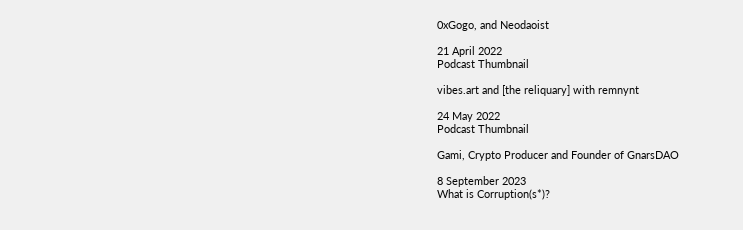0xGogo, and Neodaoist

21 April 2022
Podcast Thumbnail

vibes.art and [the reliquary] with remnynt

24 May 2022
Podcast Thumbnail

Gami, Crypto Producer and Founder of GnarsDAO

8 September 2023
What is Corruption(s*)?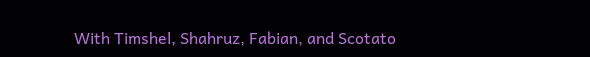With Timshel, Shahruz, Fabian, and Scotato